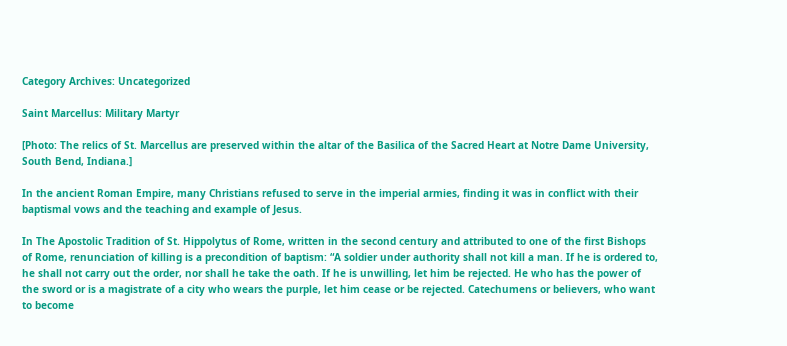Category Archives: Uncategorized

Saint Marcellus: Military Martyr

[Photo: The relics of St. Marcellus are preserved within the altar of the Basilica of the Sacred Heart at Notre Dame University, South Bend, Indiana.]

In the ancient Roman Empire, many Christians refused to serve in the imperial armies, finding it was in conflict with their baptismal vows and the teaching and example of Jesus.

In The Apostolic Tradition of St. Hippolytus of Rome, written in the second century and attributed to one of the first Bishops of Rome, renunciation of killing is a precondition of baptism: “A soldier under authority shall not kill a man. If he is ordered to, he shall not carry out the order, nor shall he take the oath. If he is unwilling, let him be rejected. He who has the power of the sword or is a magistrate of a city who wears the purple, let him cease or be rejected. Catechumens or believers, who want to become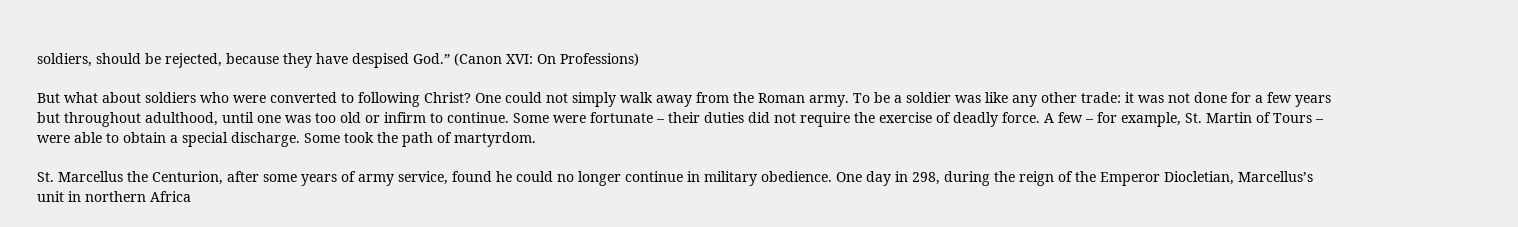soldiers, should be rejected, because they have despised God.” (Canon XVI: On Professions)

But what about soldiers who were converted to following Christ? One could not simply walk away from the Roman army. To be a soldier was like any other trade: it was not done for a few years but throughout adulthood, until one was too old or infirm to continue. Some were fortunate – their duties did not require the exercise of deadly force. A few – for example, St. Martin of Tours – were able to obtain a special discharge. Some took the path of martyrdom.

St. Marcellus the Centurion, after some years of army service, found he could no longer continue in military obedience. One day in 298, during the reign of the Emperor Diocletian, Marcellus’s unit in northern Africa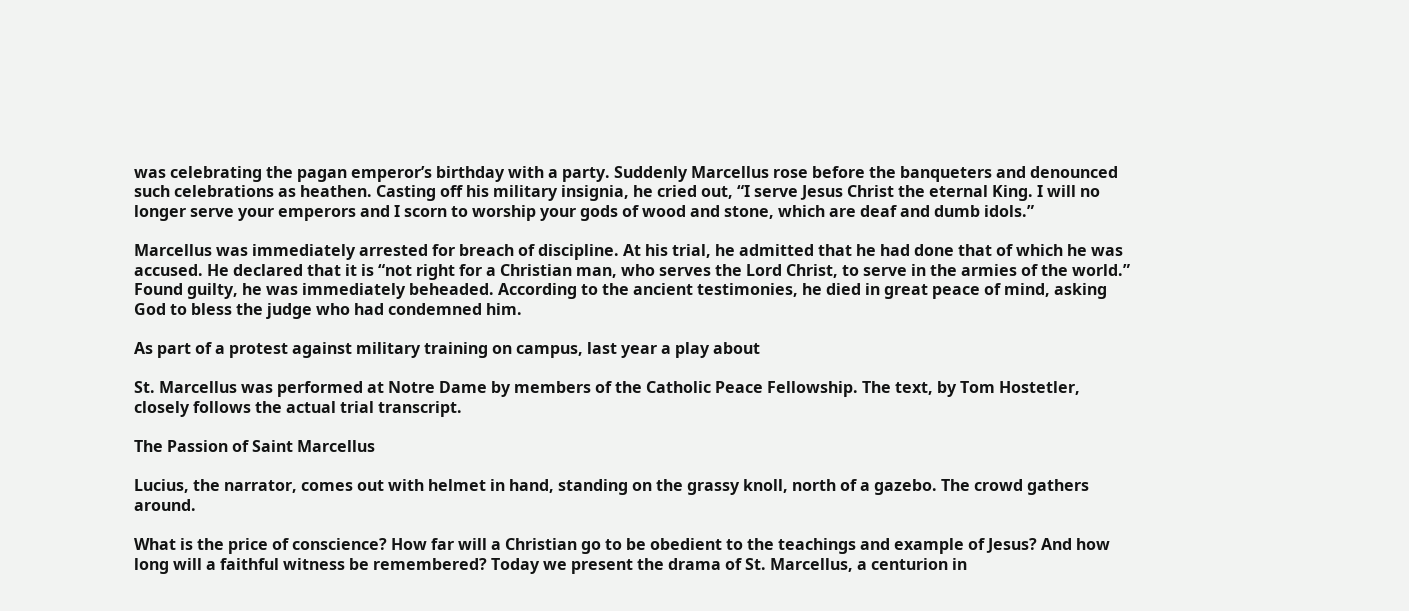was celebrating the pagan emperor’s birthday with a party. Suddenly Marcellus rose before the banqueters and denounced such celebrations as heathen. Casting off his military insignia, he cried out, “I serve Jesus Christ the eternal King. I will no longer serve your emperors and I scorn to worship your gods of wood and stone, which are deaf and dumb idols.”

Marcellus was immediately arrested for breach of discipline. At his trial, he admitted that he had done that of which he was accused. He declared that it is “not right for a Christian man, who serves the Lord Christ, to serve in the armies of the world.” Found guilty, he was immediately beheaded. According to the ancient testimonies, he died in great peace of mind, asking God to bless the judge who had condemned him.

As part of a protest against military training on campus, last year a play about

St. Marcellus was performed at Notre Dame by members of the Catholic Peace Fellowship. The text, by Tom Hostetler, closely follows the actual trial transcript.

The Passion of Saint Marcellus

Lucius, the narrator, comes out with helmet in hand, standing on the grassy knoll, north of a gazebo. The crowd gathers around.

What is the price of conscience? How far will a Christian go to be obedient to the teachings and example of Jesus? And how long will a faithful witness be remembered? Today we present the drama of St. Marcellus, a centurion in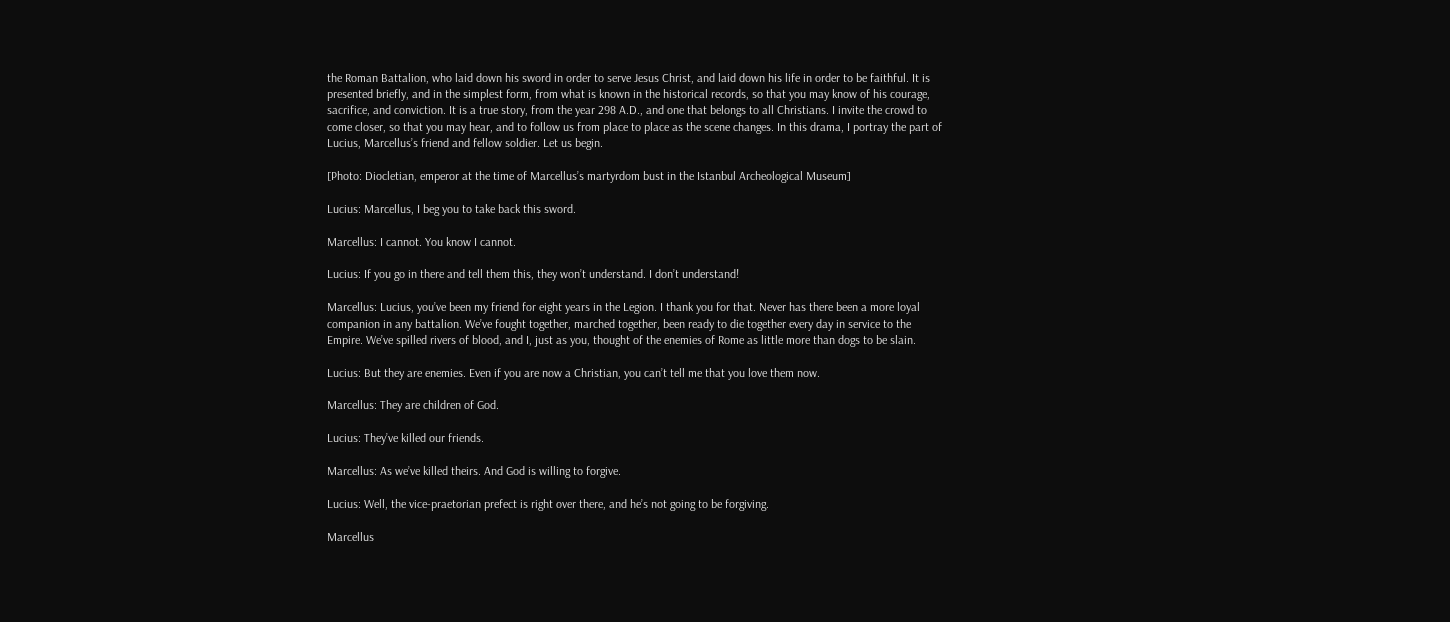the Roman Battalion, who laid down his sword in order to serve Jesus Christ, and laid down his life in order to be faithful. It is presented briefly, and in the simplest form, from what is known in the historical records, so that you may know of his courage, sacrifice, and conviction. It is a true story, from the year 298 A.D., and one that belongs to all Christians. I invite the crowd to come closer, so that you may hear, and to follow us from place to place as the scene changes. In this drama, I portray the part of Lucius, Marcellus’s friend and fellow soldier. Let us begin.

[Photo: Diocletian, emperor at the time of Marcellus’s martyrdom bust in the Istanbul Archeological Museum]

Lucius: Marcellus, I beg you to take back this sword.

Marcellus: I cannot. You know I cannot.

Lucius: If you go in there and tell them this, they won’t understand. I don’t understand!

Marcellus: Lucius, you’ve been my friend for eight years in the Legion. I thank you for that. Never has there been a more loyal companion in any battalion. We’ve fought together, marched together, been ready to die together every day in service to the Empire. We’ve spilled rivers of blood, and I, just as you, thought of the enemies of Rome as little more than dogs to be slain.

Lucius: But they are enemies. Even if you are now a Christian, you can’t tell me that you love them now.

Marcellus: They are children of God.

Lucius: They’ve killed our friends.

Marcellus: As we’ve killed theirs. And God is willing to forgive.

Lucius: Well, the vice-praetorian prefect is right over there, and he’s not going to be forgiving.

Marcellus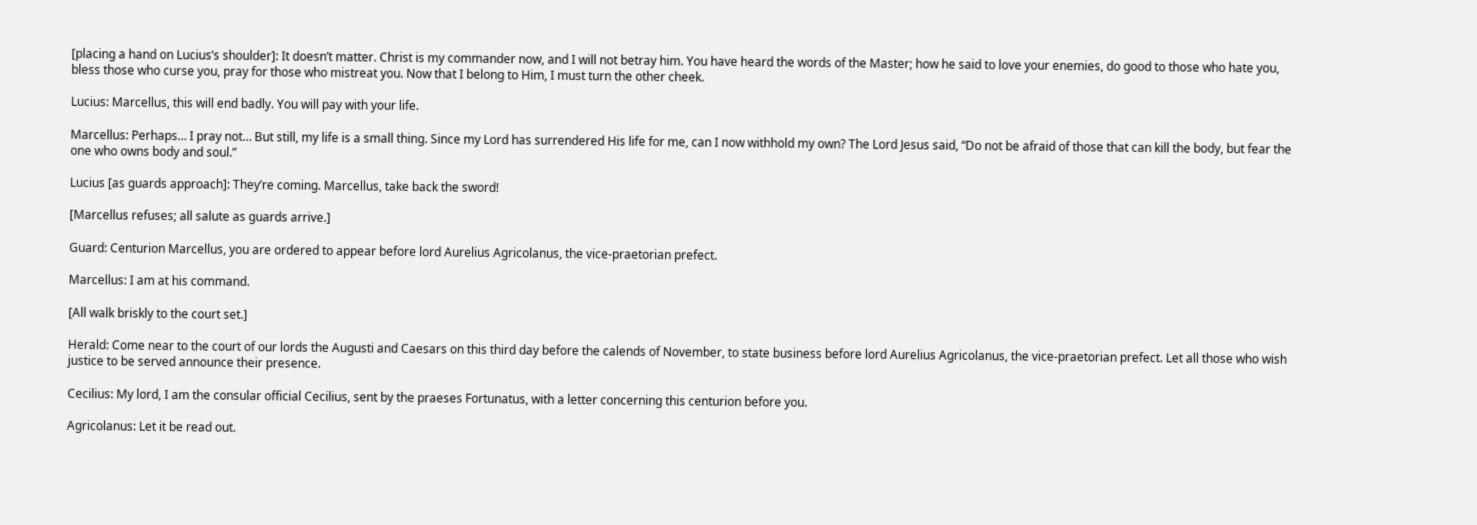[placing a hand on Lucius’s shoulder]: It doesn’t matter. Christ is my commander now, and I will not betray him. You have heard the words of the Master; how he said to love your enemies, do good to those who hate you, bless those who curse you, pray for those who mistreat you. Now that I belong to Him, I must turn the other cheek.

Lucius: Marcellus, this will end badly. You will pay with your life.

Marcellus: Perhaps… I pray not… But still, my life is a small thing. Since my Lord has surrendered His life for me, can I now withhold my own? The Lord Jesus said, “Do not be afraid of those that can kill the body, but fear the one who owns body and soul.”

Lucius [as guards approach]: They’re coming. Marcellus, take back the sword!

[Marcellus refuses; all salute as guards arrive.]

Guard: Centurion Marcellus, you are ordered to appear before lord Aurelius Agricolanus, the vice-praetorian prefect.

Marcellus: I am at his command.

[All walk briskly to the court set.]

Herald: Come near to the court of our lords the Augusti and Caesars on this third day before the calends of November, to state business before lord Aurelius Agricolanus, the vice-praetorian prefect. Let all those who wish justice to be served announce their presence.

Cecilius: My lord, I am the consular official Cecilius, sent by the praeses Fortunatus, with a letter concerning this centurion before you.

Agricolanus: Let it be read out.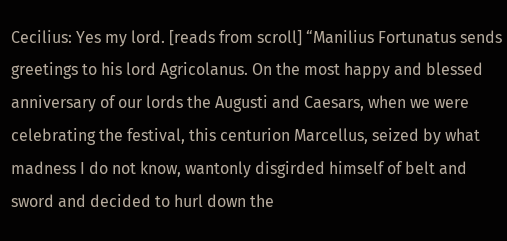Cecilius: Yes my lord. [reads from scroll] “Manilius Fortunatus sends greetings to his lord Agricolanus. On the most happy and blessed anniversary of our lords the Augusti and Caesars, when we were celebrating the festival, this centurion Marcellus, seized by what madness I do not know, wantonly disgirded himself of belt and sword and decided to hurl down the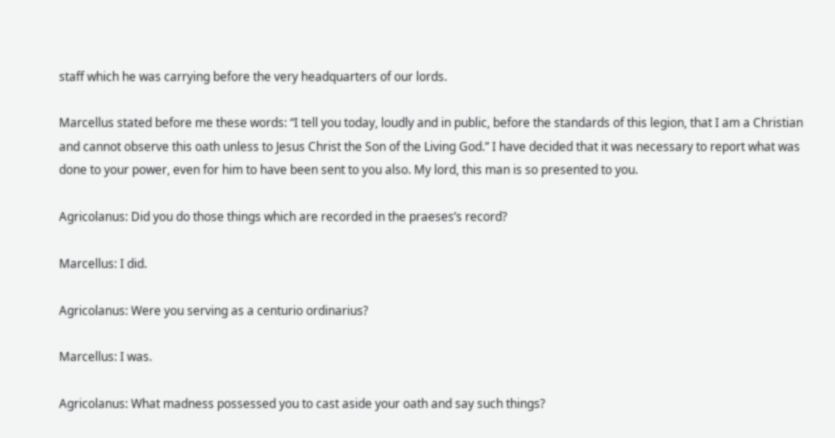staff which he was carrying before the very headquarters of our lords.

Marcellus stated before me these words: “I tell you today, loudly and in public, before the standards of this legion, that I am a Christian and cannot observe this oath unless to Jesus Christ the Son of the Living God.” I have decided that it was necessary to report what was done to your power, even for him to have been sent to you also. My lord, this man is so presented to you.

Agricolanus: Did you do those things which are recorded in the praeses’s record?

Marcellus: I did.

Agricolanus: Were you serving as a centurio ordinarius?

Marcellus: I was.

Agricolanus: What madness possessed you to cast aside your oath and say such things?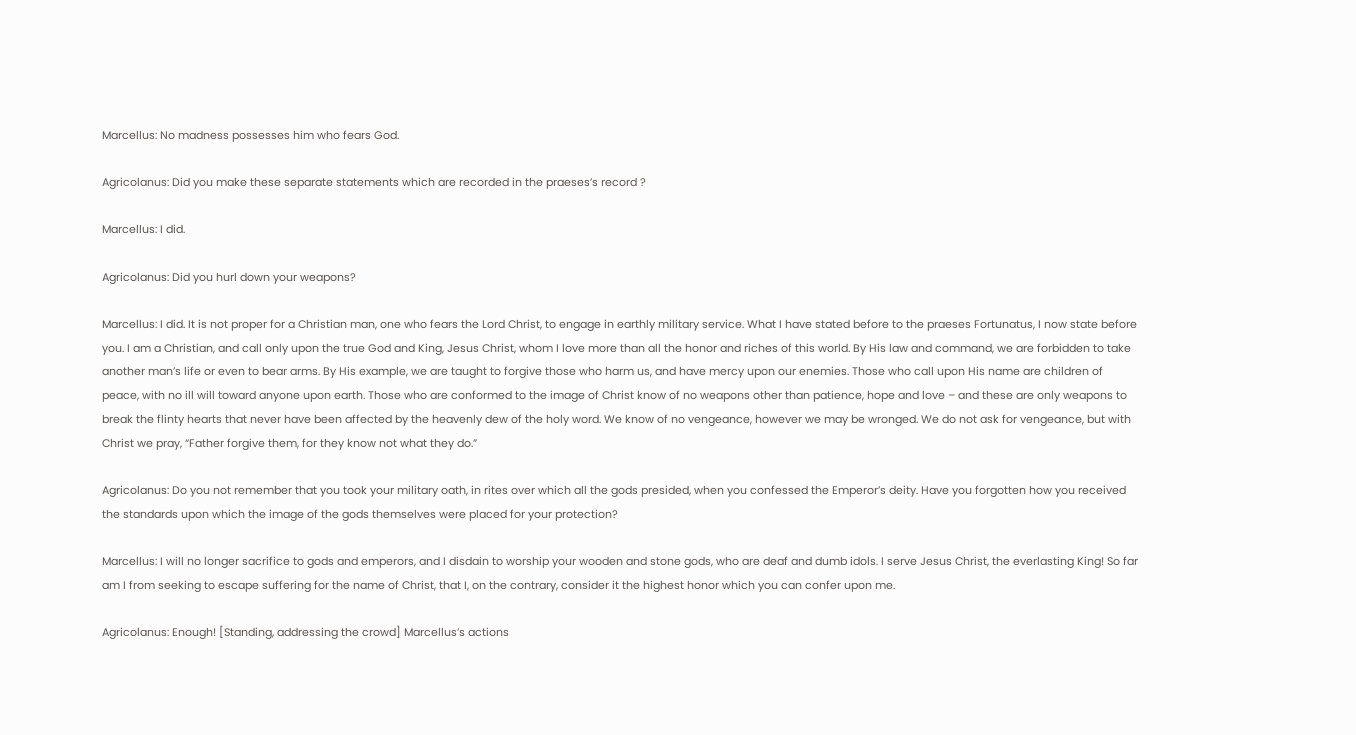Marcellus: No madness possesses him who fears God.

Agricolanus: Did you make these separate statements which are recorded in the praeses’s record ?

Marcellus: I did.

Agricolanus: Did you hurl down your weapons?

Marcellus: I did. It is not proper for a Christian man, one who fears the Lord Christ, to engage in earthly military service. What I have stated before to the praeses Fortunatus, I now state before you. I am a Christian, and call only upon the true God and King, Jesus Christ, whom I love more than all the honor and riches of this world. By His law and command, we are forbidden to take another man’s life or even to bear arms. By His example, we are taught to forgive those who harm us, and have mercy upon our enemies. Those who call upon His name are children of peace, with no ill will toward anyone upon earth. Those who are conformed to the image of Christ know of no weapons other than patience, hope and love – and these are only weapons to break the flinty hearts that never have been affected by the heavenly dew of the holy word. We know of no vengeance, however we may be wronged. We do not ask for vengeance, but with Christ we pray, “Father forgive them, for they know not what they do.”

Agricolanus: Do you not remember that you took your military oath, in rites over which all the gods presided, when you confessed the Emperor’s deity. Have you forgotten how you received the standards upon which the image of the gods themselves were placed for your protection?

Marcellus: I will no longer sacrifice to gods and emperors, and I disdain to worship your wooden and stone gods, who are deaf and dumb idols. I serve Jesus Christ, the everlasting King! So far am I from seeking to escape suffering for the name of Christ, that I, on the contrary, consider it the highest honor which you can confer upon me.

Agricolanus: Enough! [Standing, addressing the crowd] Marcellus’s actions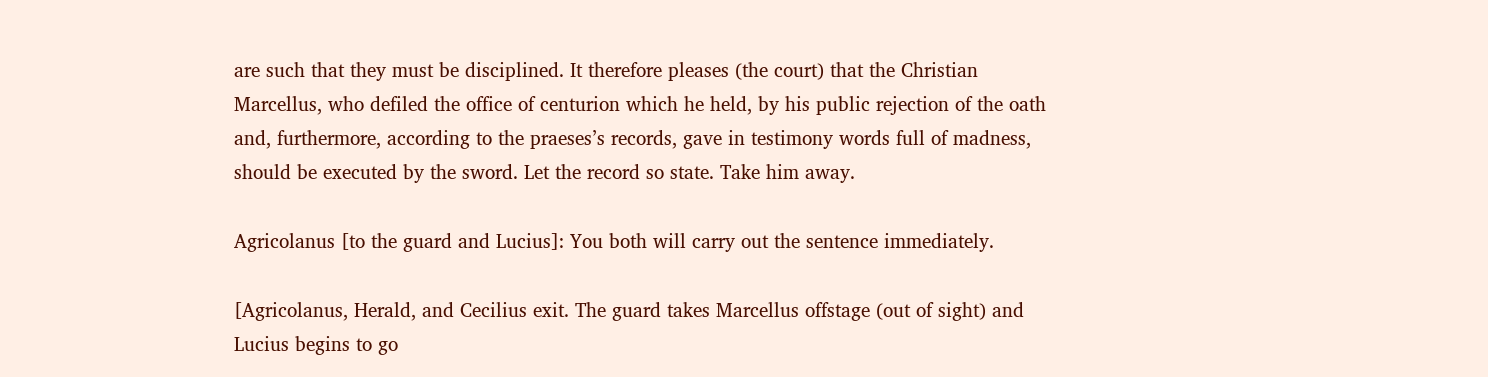are such that they must be disciplined. It therefore pleases (the court) that the Christian Marcellus, who defiled the office of centurion which he held, by his public rejection of the oath and, furthermore, according to the praeses’s records, gave in testimony words full of madness, should be executed by the sword. Let the record so state. Take him away.

Agricolanus [to the guard and Lucius]: You both will carry out the sentence immediately.

[Agricolanus, Herald, and Cecilius exit. The guard takes Marcellus offstage (out of sight) and Lucius begins to go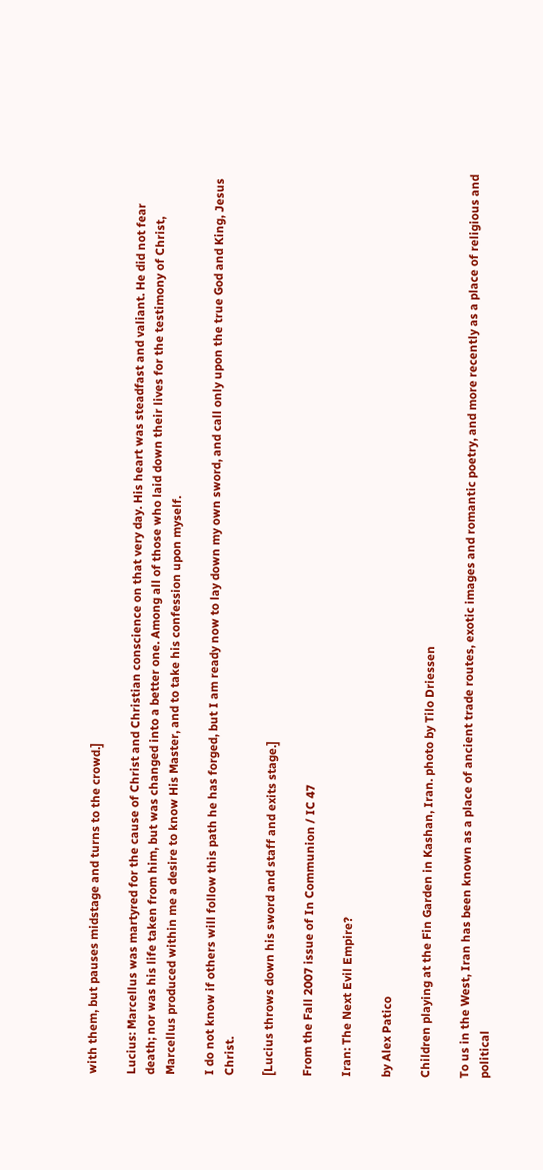with them, but pauses midstage and turns to the crowd.]

Lucius: Marcellus was martyred for the cause of Christ and Christian conscience on that very day. His heart was steadfast and valiant. He did not fear death; nor was his life taken from him, but was changed into a better one. Among all of those who laid down their lives for the testimony of Christ, Marcellus produced within me a desire to know His Master, and to take his confession upon myself.

I do not know if others will follow this path he has forged, but I am ready now to lay down my own sword, and call only upon the true God and King, Jesus Christ.

[Lucius throws down his sword and staff and exits stage.]

From the Fall 2007 issue of In Communion / IC 47

Iran: The Next Evil Empire?

by Alex Patico

Children playing at the Fin Garden in Kashan, Iran. photo by Tilo Driessen

To us in the West, Iran has been known as a place of ancient trade routes, exotic images and romantic poetry, and more recently as a place of religious and political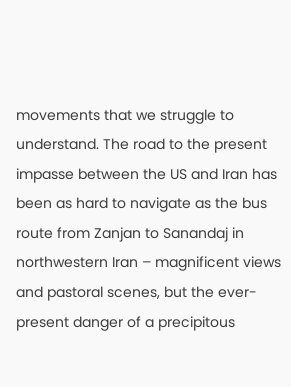movements that we struggle to understand. The road to the present impasse between the US and Iran has been as hard to navigate as the bus route from Zanjan to Sanandaj in northwestern Iran – magnificent views and pastoral scenes, but the ever-present danger of a precipitous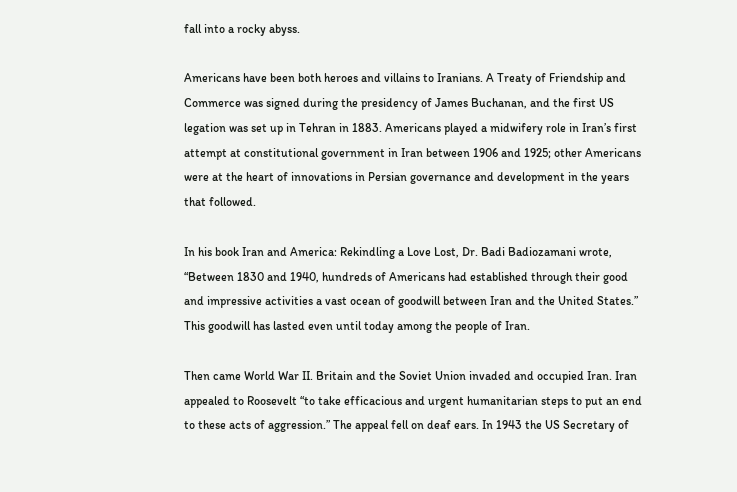fall into a rocky abyss.

Americans have been both heroes and villains to Iranians. A Treaty of Friendship and Commerce was signed during the presidency of James Buchanan, and the first US legation was set up in Tehran in 1883. Americans played a midwifery role in Iran’s first attempt at constitutional government in Iran between 1906 and 1925; other Americans were at the heart of innovations in Persian governance and development in the years that followed.

In his book Iran and America: Rekindling a Love Lost, Dr. Badi Badiozamani wrote, “Between 1830 and 1940, hundreds of Americans had established through their good and impressive activities a vast ocean of goodwill between Iran and the United States.” This goodwill has lasted even until today among the people of Iran.

Then came World War II. Britain and the Soviet Union invaded and occupied Iran. Iran appealed to Roosevelt “to take efficacious and urgent humanitarian steps to put an end to these acts of aggression.” The appeal fell on deaf ears. In 1943 the US Secretary of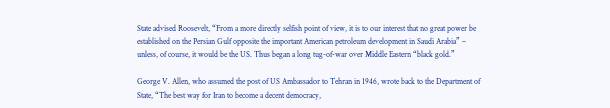State advised Roosevelt, “From a more directly selfish point of view, it is to our interest that no great power be established on the Persian Gulf opposite the important American petroleum development in Saudi Arabia” – unless, of course, it would be the US. Thus began a long tug-of-war over Middle Eastern “black gold.”

George V. Allen, who assumed the post of US Ambassador to Tehran in 1946, wrote back to the Department of State, “The best way for Iran to become a decent democracy,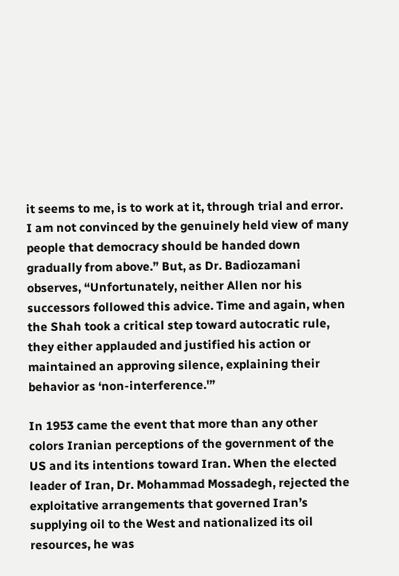it seems to me, is to work at it, through trial and error. I am not convinced by the genuinely held view of many people that democracy should be handed down gradually from above.” But, as Dr. Badiozamani observes, “Unfortunately, neither Allen nor his successors followed this advice. Time and again, when the Shah took a critical step toward autocratic rule, they either applauded and justified his action or maintained an approving silence, explaining their behavior as ‘non-interference.'”

In 1953 came the event that more than any other colors Iranian perceptions of the government of the US and its intentions toward Iran. When the elected leader of Iran, Dr. Mohammad Mossadegh, rejected the exploitative arrangements that governed Iran’s supplying oil to the West and nationalized its oil resources, he was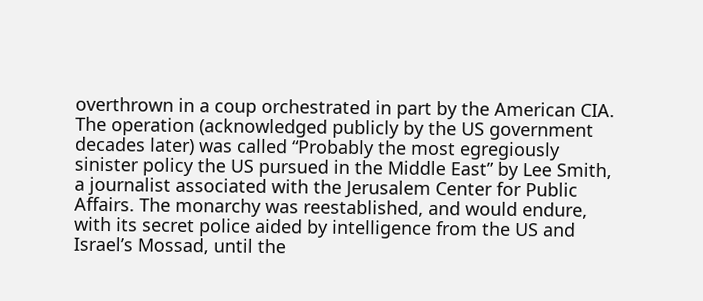overthrown in a coup orchestrated in part by the American CIA. The operation (acknowledged publicly by the US government decades later) was called “Probably the most egregiously sinister policy the US pursued in the Middle East” by Lee Smith, a journalist associated with the Jerusalem Center for Public Affairs. The monarchy was reestablished, and would endure, with its secret police aided by intelligence from the US and Israel’s Mossad, until the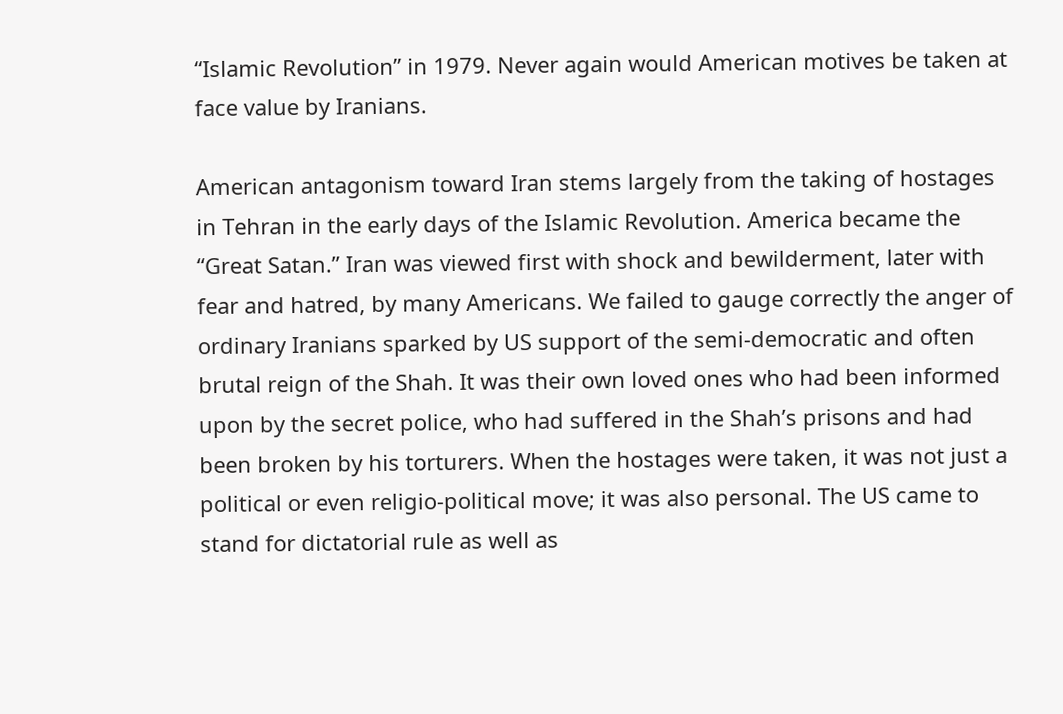“Islamic Revolution” in 1979. Never again would American motives be taken at face value by Iranians.

American antagonism toward Iran stems largely from the taking of hostages in Tehran in the early days of the Islamic Revolution. America became the “Great Satan.” Iran was viewed first with shock and bewilderment, later with fear and hatred, by many Americans. We failed to gauge correctly the anger of ordinary Iranians sparked by US support of the semi-democratic and often brutal reign of the Shah. It was their own loved ones who had been informed upon by the secret police, who had suffered in the Shah’s prisons and had been broken by his torturers. When the hostages were taken, it was not just a political or even religio-political move; it was also personal. The US came to stand for dictatorial rule as well as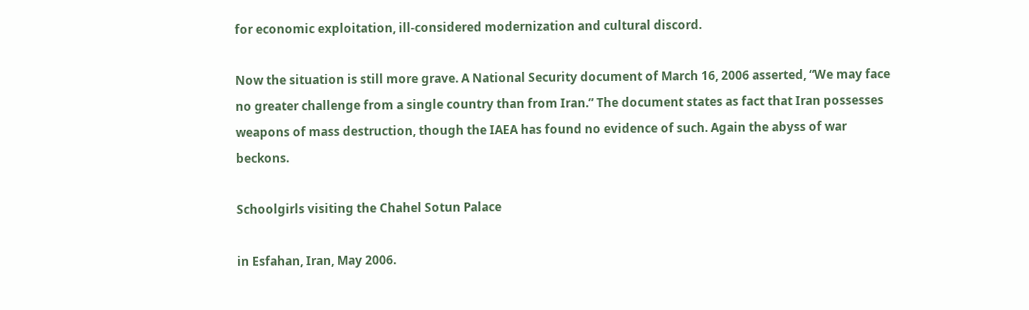for economic exploitation, ill-considered modernization and cultural discord.

Now the situation is still more grave. A National Security document of March 16, 2006 asserted, “We may face no greater challenge from a single country than from Iran.” The document states as fact that Iran possesses weapons of mass destruction, though the IAEA has found no evidence of such. Again the abyss of war beckons.

Schoolgirls visiting the Chahel Sotun Palace

in Esfahan, Iran, May 2006.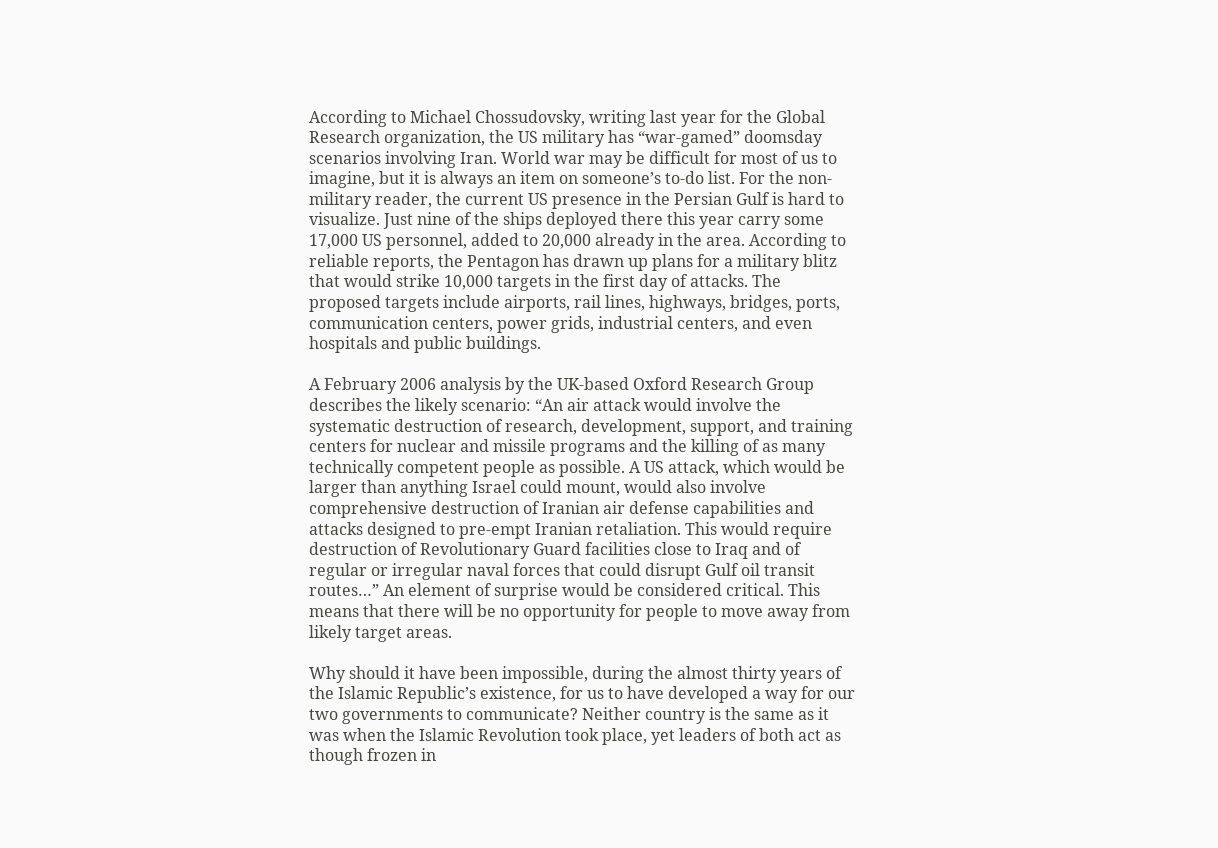According to Michael Chossudovsky, writing last year for the Global Research organization, the US military has “war-gamed” doomsday scenarios involving Iran. World war may be difficult for most of us to imagine, but it is always an item on someone’s to-do list. For the non-military reader, the current US presence in the Persian Gulf is hard to visualize. Just nine of the ships deployed there this year carry some 17,000 US personnel, added to 20,000 already in the area. According to reliable reports, the Pentagon has drawn up plans for a military blitz that would strike 10,000 targets in the first day of attacks. The proposed targets include airports, rail lines, highways, bridges, ports, communication centers, power grids, industrial centers, and even hospitals and public buildings.

A February 2006 analysis by the UK-based Oxford Research Group describes the likely scenario: “An air attack would involve the systematic destruction of research, development, support, and training centers for nuclear and missile programs and the killing of as many technically competent people as possible. A US attack, which would be larger than anything Israel could mount, would also involve comprehensive destruction of Iranian air defense capabilities and attacks designed to pre-empt Iranian retaliation. This would require destruction of Revolutionary Guard facilities close to Iraq and of regular or irregular naval forces that could disrupt Gulf oil transit routes…” An element of surprise would be considered critical. This means that there will be no opportunity for people to move away from likely target areas.

Why should it have been impossible, during the almost thirty years of the Islamic Republic’s existence, for us to have developed a way for our two governments to communicate? Neither country is the same as it was when the Islamic Revolution took place, yet leaders of both act as though frozen in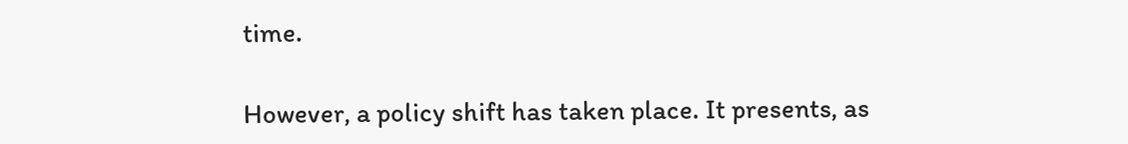time.

However, a policy shift has taken place. It presents, as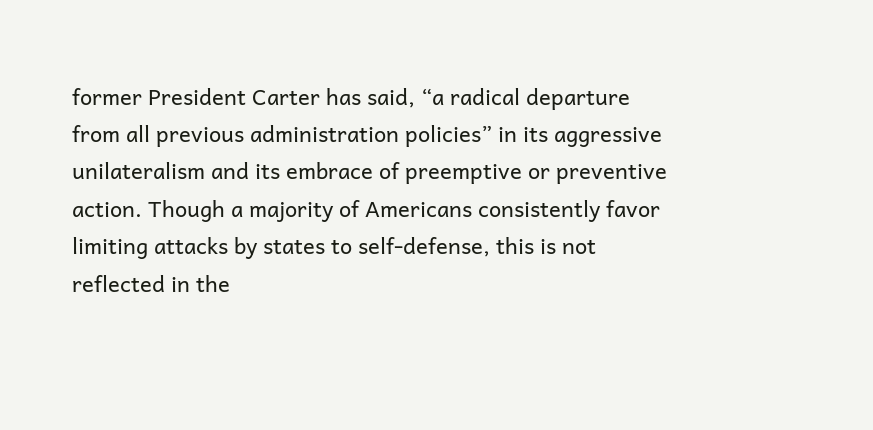former President Carter has said, “a radical departure from all previous administration policies” in its aggressive unilateralism and its embrace of preemptive or preventive action. Though a majority of Americans consistently favor limiting attacks by states to self-defense, this is not reflected in the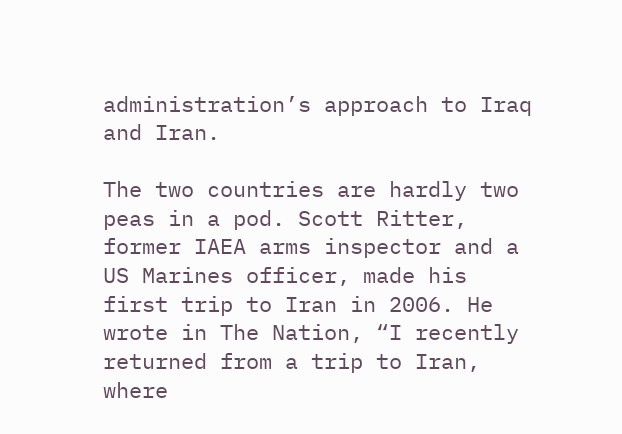administration’s approach to Iraq and Iran.

The two countries are hardly two peas in a pod. Scott Ritter, former IAEA arms inspector and a US Marines officer, made his first trip to Iran in 2006. He wrote in The Nation, “I recently returned from a trip to Iran, where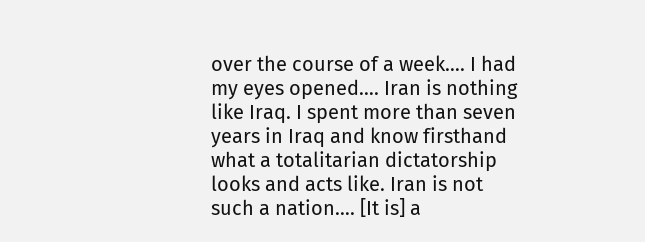over the course of a week…. I had my eyes opened…. Iran is nothing like Iraq. I spent more than seven years in Iraq and know firsthand what a totalitarian dictatorship looks and acts like. Iran is not such a nation…. [It is] a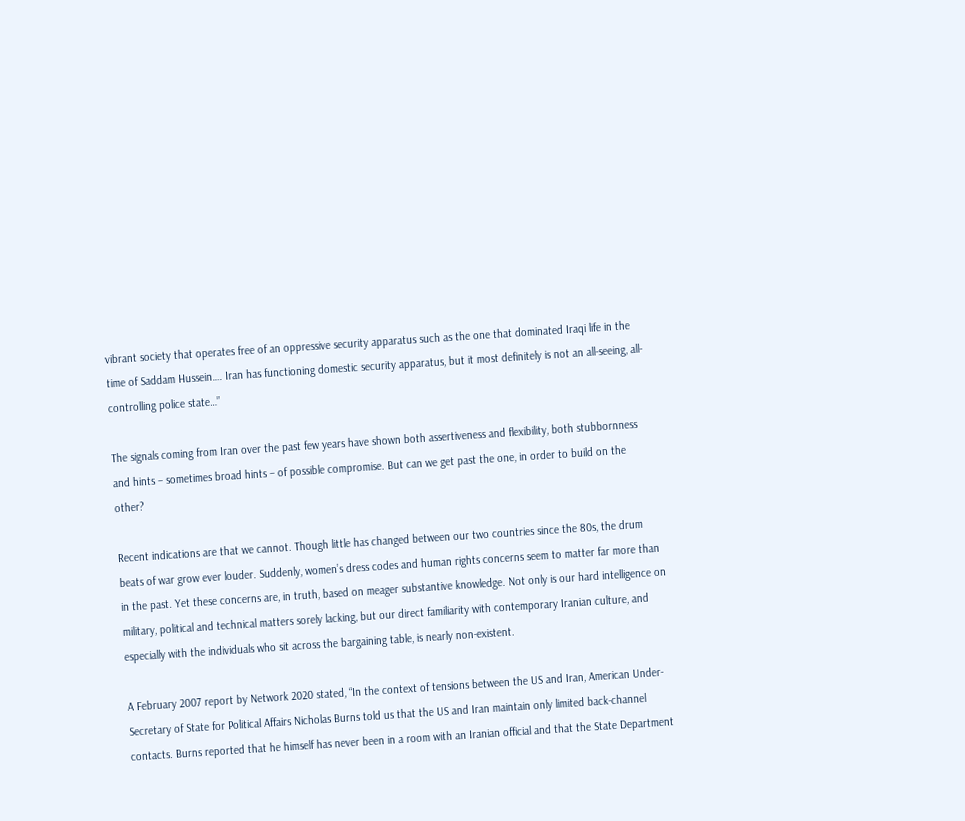vibrant society that operates free of an oppressive security apparatus such as the one that dominated Iraqi life in the time of Saddam Hussein…. Iran has functioning domestic security apparatus, but it most definitely is not an all-seeing, all-controlling police state…”

The signals coming from Iran over the past few years have shown both assertiveness and flexibility, both stubbornness and hints – sometimes broad hints – of possible compromise. But can we get past the one, in order to build on the other?

Recent indications are that we cannot. Though little has changed between our two countries since the 80s, the drum beats of war grow ever louder. Suddenly, women’s dress codes and human rights concerns seem to matter far more than in the past. Yet these concerns are, in truth, based on meager substantive knowledge. Not only is our hard intelligence on military, political and technical matters sorely lacking, but our direct familiarity with contemporary Iranian culture, and especially with the individuals who sit across the bargaining table, is nearly non-existent.

A February 2007 report by Network 2020 stated, “In the context of tensions between the US and Iran, American Under-Secretary of State for Political Affairs Nicholas Burns told us that the US and Iran maintain only limited back-channel contacts. Burns reported that he himself has never been in a room with an Iranian official and that the State Department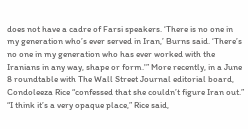does not have a cadre of Farsi speakers. ‘There is no one in my generation who’s ever served in Iran,’ Burns said. ‘There’s no one in my generation who has ever worked with the Iranians in any way, shape or form.'” More recently, in a June 8 roundtable with The Wall Street Journal editorial board, Condoleeza Rice “confessed that she couldn’t figure Iran out.” “I think it’s a very opaque place,” Rice said,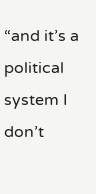“and it’s a political system I don’t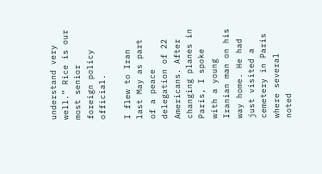understand very well.” Rice is our most senior foreign policy official.

I flew to Iran last May as part of a peace delegation of 22 Americans. After changing planes in Paris, I spoke with a young Iranian man on his way home. He had just visited a cemetery in Paris where several noted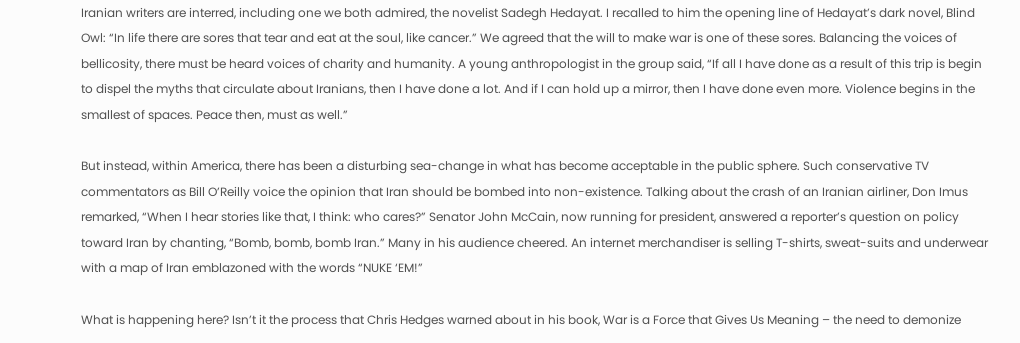Iranian writers are interred, including one we both admired, the novelist Sadegh Hedayat. I recalled to him the opening line of Hedayat’s dark novel, Blind Owl: “In life there are sores that tear and eat at the soul, like cancer.” We agreed that the will to make war is one of these sores. Balancing the voices of bellicosity, there must be heard voices of charity and humanity. A young anthropologist in the group said, “If all I have done as a result of this trip is begin to dispel the myths that circulate about Iranians, then I have done a lot. And if I can hold up a mirror, then I have done even more. Violence begins in the smallest of spaces. Peace then, must as well.”

But instead, within America, there has been a disturbing sea-change in what has become acceptable in the public sphere. Such conservative TV commentators as Bill O’Reilly voice the opinion that Iran should be bombed into non-existence. Talking about the crash of an Iranian airliner, Don Imus remarked, “When I hear stories like that, I think: who cares?” Senator John McCain, now running for president, answered a reporter’s question on policy toward Iran by chanting, “Bomb, bomb, bomb Iran.” Many in his audience cheered. An internet merchandiser is selling T-shirts, sweat-suits and underwear with a map of Iran emblazoned with the words “NUKE ‘EM!”

What is happening here? Isn’t it the process that Chris Hedges warned about in his book, War is a Force that Gives Us Meaning – the need to demonize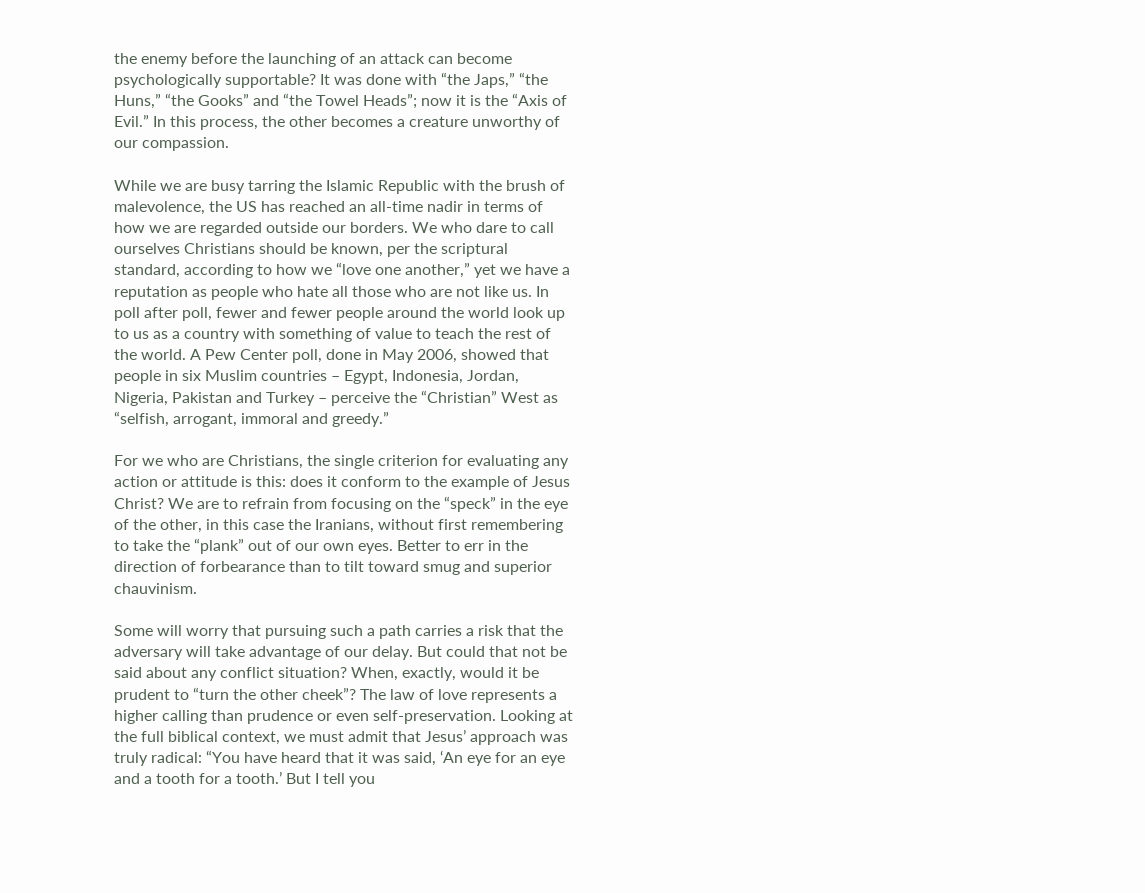the enemy before the launching of an attack can become psychologically supportable? It was done with “the Japs,” “the Huns,” “the Gooks” and “the Towel Heads”; now it is the “Axis of Evil.” In this process, the other becomes a creature unworthy of our compassion.

While we are busy tarring the Islamic Republic with the brush of malevolence, the US has reached an all-time nadir in terms of how we are regarded outside our borders. We who dare to call ourselves Christians should be known, per the scriptural standard, according to how we “love one another,” yet we have a reputation as people who hate all those who are not like us. In poll after poll, fewer and fewer people around the world look up to us as a country with something of value to teach the rest of the world. A Pew Center poll, done in May 2006, showed that people in six Muslim countries – Egypt, Indonesia, Jordan, Nigeria, Pakistan and Turkey – perceive the “Christian” West as “selfish, arrogant, immoral and greedy.”

For we who are Christians, the single criterion for evaluating any action or attitude is this: does it conform to the example of Jesus Christ? We are to refrain from focusing on the “speck” in the eye of the other, in this case the Iranians, without first remembering to take the “plank” out of our own eyes. Better to err in the direction of forbearance than to tilt toward smug and superior chauvinism.

Some will worry that pursuing such a path carries a risk that the adversary will take advantage of our delay. But could that not be said about any conflict situation? When, exactly, would it be prudent to “turn the other cheek”? The law of love represents a higher calling than prudence or even self-preservation. Looking at the full biblical context, we must admit that Jesus’ approach was truly radical: “You have heard that it was said, ‘An eye for an eye and a tooth for a tooth.’ But I tell you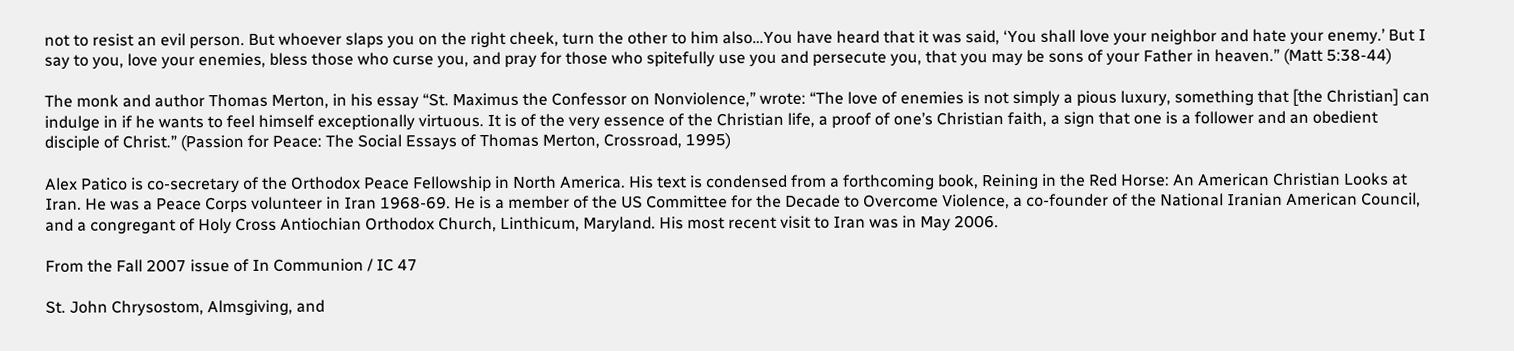not to resist an evil person. But whoever slaps you on the right cheek, turn the other to him also…You have heard that it was said, ‘You shall love your neighbor and hate your enemy.’ But I say to you, love your enemies, bless those who curse you, and pray for those who spitefully use you and persecute you, that you may be sons of your Father in heaven.” (Matt 5:38-44)

The monk and author Thomas Merton, in his essay “St. Maximus the Confessor on Nonviolence,” wrote: “The love of enemies is not simply a pious luxury, something that [the Christian] can indulge in if he wants to feel himself exceptionally virtuous. It is of the very essence of the Christian life, a proof of one’s Christian faith, a sign that one is a follower and an obedient disciple of Christ.” (Passion for Peace: The Social Essays of Thomas Merton, Crossroad, 1995)

Alex Patico is co-secretary of the Orthodox Peace Fellowship in North America. His text is condensed from a forthcoming book, Reining in the Red Horse: An American Christian Looks at Iran. He was a Peace Corps volunteer in Iran 1968-69. He is a member of the US Committee for the Decade to Overcome Violence, a co-founder of the National Iranian American Council, and a congregant of Holy Cross Antiochian Orthodox Church, Linthicum, Maryland. His most recent visit to Iran was in May 2006.

From the Fall 2007 issue of In Communion / IC 47

St. John Chrysostom, Almsgiving, and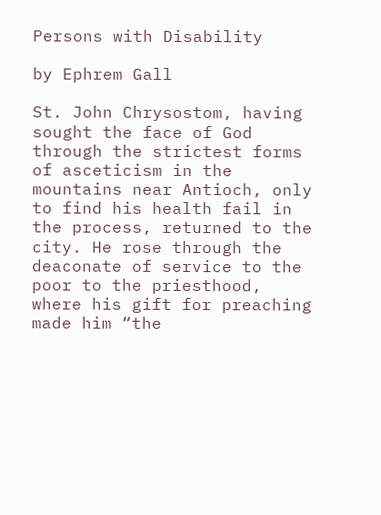Persons with Disability

by Ephrem Gall

St. John Chrysostom, having sought the face of God through the strictest forms of asceticism in the mountains near Antioch, only to find his health fail in the process, returned to the city. He rose through the deaconate of service to the poor to the priesthood, where his gift for preaching made him “the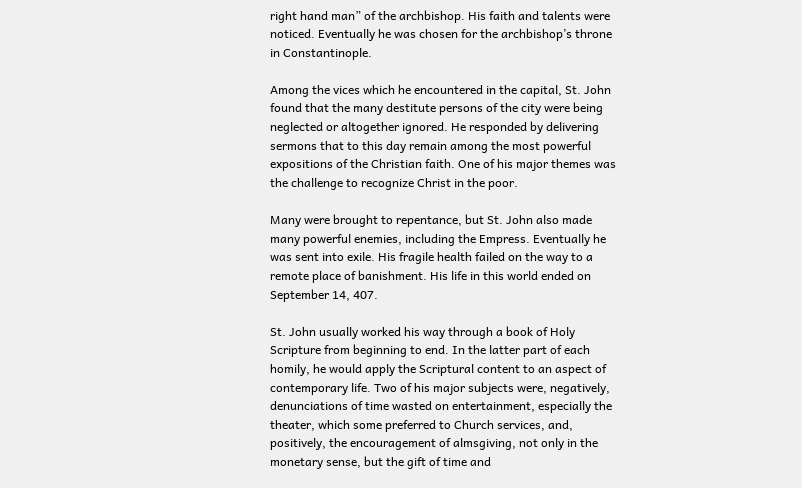right hand man” of the archbishop. His faith and talents were noticed. Eventually he was chosen for the archbishop’s throne in Constantinople.

Among the vices which he encountered in the capital, St. John found that the many destitute persons of the city were being neglected or altogether ignored. He responded by delivering sermons that to this day remain among the most powerful expositions of the Christian faith. One of his major themes was the challenge to recognize Christ in the poor.

Many were brought to repentance, but St. John also made many powerful enemies, including the Empress. Eventually he was sent into exile. His fragile health failed on the way to a remote place of banishment. His life in this world ended on September 14, 407.

St. John usually worked his way through a book of Holy Scripture from beginning to end. In the latter part of each homily, he would apply the Scriptural content to an aspect of contemporary life. Two of his major subjects were, negatively, denunciations of time wasted on entertainment, especially the theater, which some preferred to Church services, and, positively, the encouragement of almsgiving, not only in the monetary sense, but the gift of time and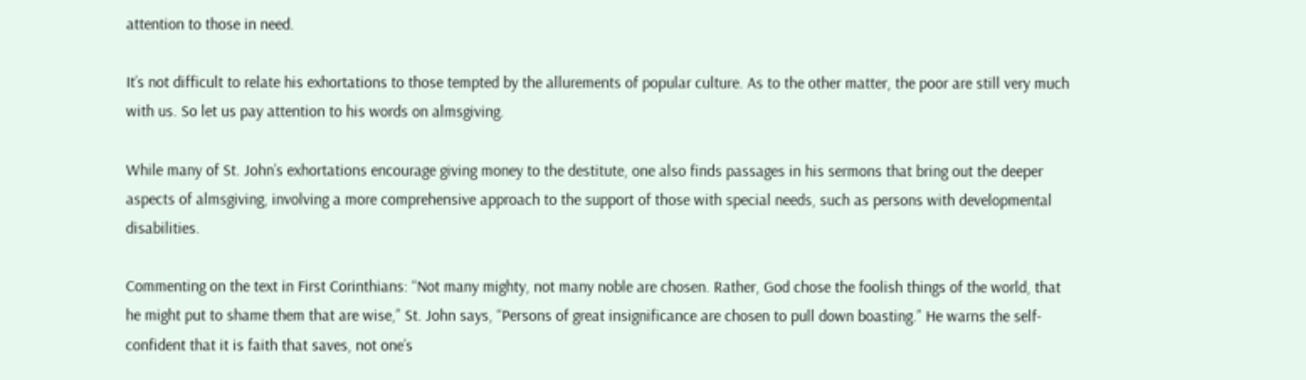attention to those in need.

It’s not difficult to relate his exhortations to those tempted by the allurements of popular culture. As to the other matter, the poor are still very much with us. So let us pay attention to his words on almsgiving.

While many of St. John’s exhortations encourage giving money to the destitute, one also finds passages in his sermons that bring out the deeper aspects of almsgiving, involving a more comprehensive approach to the support of those with special needs, such as persons with developmental disabilities.

Commenting on the text in First Corinthians: “Not many mighty, not many noble are chosen. Rather, God chose the foolish things of the world, that he might put to shame them that are wise,” St. John says, “Persons of great insignificance are chosen to pull down boasting.” He warns the self-confident that it is faith that saves, not one’s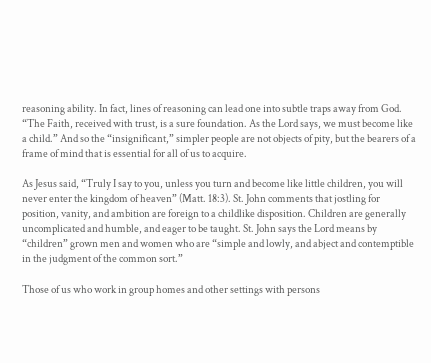reasoning ability. In fact, lines of reasoning can lead one into subtle traps away from God. “The Faith, received with trust, is a sure foundation. As the Lord says, we must become like a child.” And so the “insignificant,” simpler people are not objects of pity, but the bearers of a frame of mind that is essential for all of us to acquire.

As Jesus said, “Truly I say to you, unless you turn and become like little children, you will never enter the kingdom of heaven” (Matt. 18:3). St. John comments that jostling for position, vanity, and ambition are foreign to a childlike disposition. Children are generally uncomplicated and humble, and eager to be taught. St. John says the Lord means by “children” grown men and women who are “simple and lowly, and abject and contemptible in the judgment of the common sort.”

Those of us who work in group homes and other settings with persons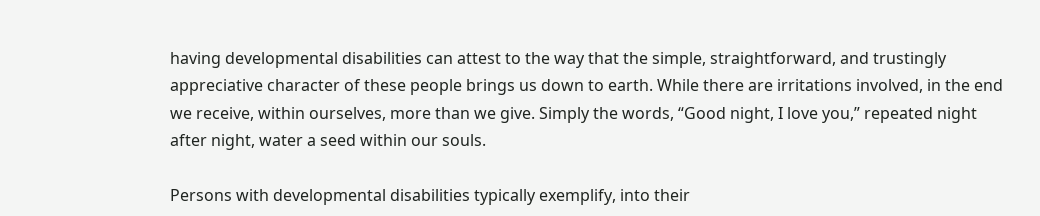having developmental disabilities can attest to the way that the simple, straightforward, and trustingly appreciative character of these people brings us down to earth. While there are irritations involved, in the end we receive, within ourselves, more than we give. Simply the words, “Good night, I love you,” repeated night after night, water a seed within our souls.

Persons with developmental disabilities typically exemplify, into their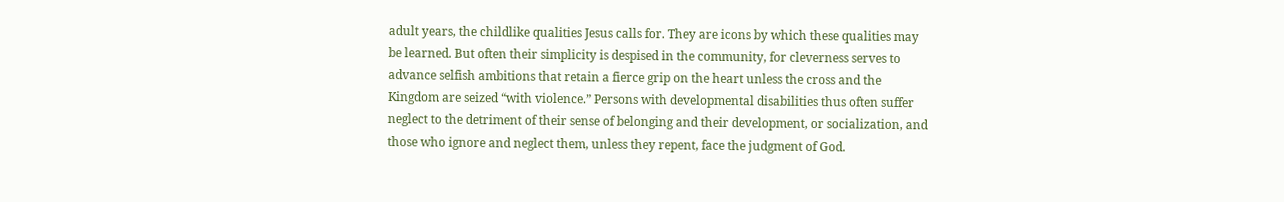adult years, the childlike qualities Jesus calls for. They are icons by which these qualities may be learned. But often their simplicity is despised in the community, for cleverness serves to advance selfish ambitions that retain a fierce grip on the heart unless the cross and the Kingdom are seized “with violence.” Persons with developmental disabilities thus often suffer neglect to the detriment of their sense of belonging and their development, or socialization, and those who ignore and neglect them, unless they repent, face the judgment of God.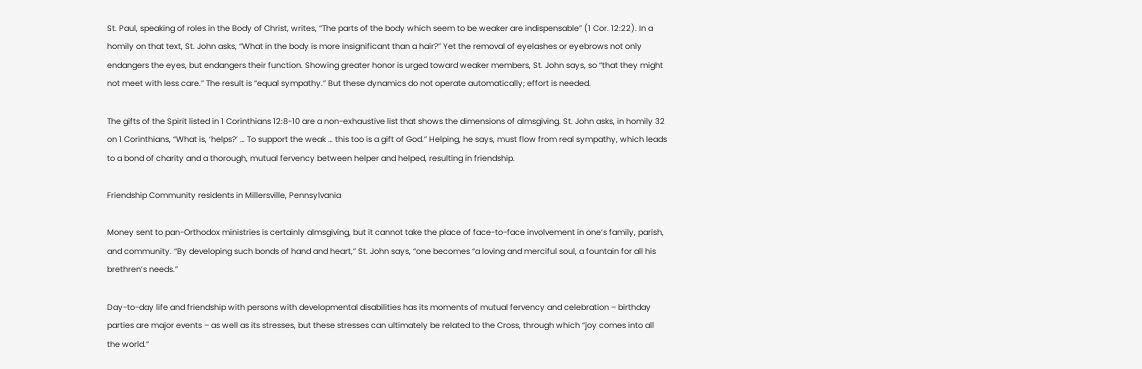St. Paul, speaking of roles in the Body of Christ, writes, “The parts of the body which seem to be weaker are indispensable” (1 Cor. 12:22). In a homily on that text, St. John asks, “What in the body is more insignificant than a hair?” Yet the removal of eyelashes or eyebrows not only endangers the eyes, but endangers their function. Showing greater honor is urged toward weaker members, St. John says, so “that they might not meet with less care.” The result is “equal sympathy.” But these dynamics do not operate automatically; effort is needed.

The gifts of the Spirit listed in 1 Corinthians 12:8-10 are a non-exhaustive list that shows the dimensions of almsgiving. St. John asks, in homily 32 on 1 Corinthians, “What is, ‘helps?’ … To support the weak … this too is a gift of God.” Helping, he says, must flow from real sympathy, which leads to a bond of charity and a thorough, mutual fervency between helper and helped, resulting in friendship.

Friendship Community residents in Millersville, Pennsylvania

Money sent to pan-Orthodox ministries is certainly almsgiving, but it cannot take the place of face-to-face involvement in one’s family, parish, and community. “By developing such bonds of hand and heart,” St. John says, “one becomes “a loving and merciful soul, a fountain for all his brethren’s needs.”

Day-to-day life and friendship with persons with developmental disabilities has its moments of mutual fervency and celebration – birthday parties are major events – as well as its stresses, but these stresses can ultimately be related to the Cross, through which “joy comes into all the world.”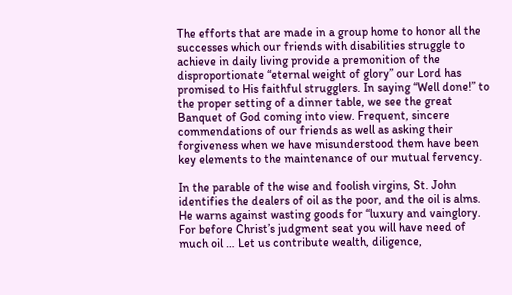The efforts that are made in a group home to honor all the successes which our friends with disabilities struggle to achieve in daily living provide a premonition of the disproportionate “eternal weight of glory” our Lord has promised to His faithful strugglers. In saying “Well done!” to the proper setting of a dinner table, we see the great Banquet of God coming into view. Frequent, sincere commendations of our friends as well as asking their forgiveness when we have misunderstood them have been key elements to the maintenance of our mutual fervency.

In the parable of the wise and foolish virgins, St. John identifies the dealers of oil as the poor, and the oil is alms. He warns against wasting goods for “luxury and vainglory. For before Christ’s judgment seat you will have need of much oil … Let us contribute wealth, diligence,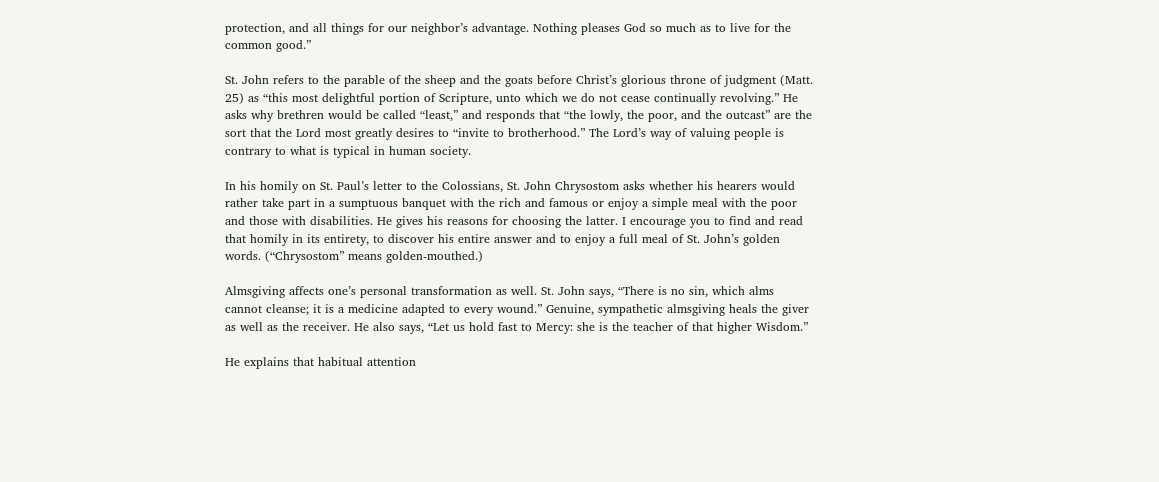protection, and all things for our neighbor’s advantage. Nothing pleases God so much as to live for the common good.”

St. John refers to the parable of the sheep and the goats before Christ’s glorious throne of judgment (Matt. 25) as “this most delightful portion of Scripture, unto which we do not cease continually revolving.” He asks why brethren would be called “least,” and responds that “the lowly, the poor, and the outcast” are the sort that the Lord most greatly desires to “invite to brotherhood.” The Lord’s way of valuing people is contrary to what is typical in human society.

In his homily on St. Paul’s letter to the Colossians, St. John Chrysostom asks whether his hearers would rather take part in a sumptuous banquet with the rich and famous or enjoy a simple meal with the poor and those with disabilities. He gives his reasons for choosing the latter. I encourage you to find and read that homily in its entirety, to discover his entire answer and to enjoy a full meal of St. John’s golden words. (“Chrysostom” means golden-mouthed.)

Almsgiving affects one’s personal transformation as well. St. John says, “There is no sin, which alms cannot cleanse; it is a medicine adapted to every wound.” Genuine, sympathetic almsgiving heals the giver as well as the receiver. He also says, “Let us hold fast to Mercy: she is the teacher of that higher Wisdom.”

He explains that habitual attention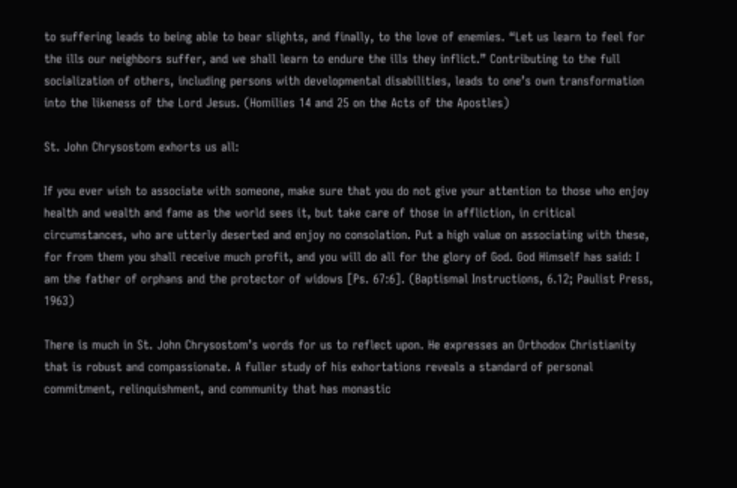to suffering leads to being able to bear slights, and finally, to the love of enemies. “Let us learn to feel for the ills our neighbors suffer, and we shall learn to endure the ills they inflict.” Contributing to the full socialization of others, including persons with developmental disabilities, leads to one’s own transformation into the likeness of the Lord Jesus. (Homilies 14 and 25 on the Acts of the Apostles)

St. John Chrysostom exhorts us all:

If you ever wish to associate with someone, make sure that you do not give your attention to those who enjoy health and wealth and fame as the world sees it, but take care of those in affliction, in critical circumstances, who are utterly deserted and enjoy no consolation. Put a high value on associating with these, for from them you shall receive much profit, and you will do all for the glory of God. God Himself has said: I am the father of orphans and the protector of widows [Ps. 67:6]. (Baptismal Instructions, 6.12; Paulist Press, 1963)

There is much in St. John Chrysostom’s words for us to reflect upon. He expresses an Orthodox Christianity that is robust and compassionate. A fuller study of his exhortations reveals a standard of personal commitment, relinquishment, and community that has monastic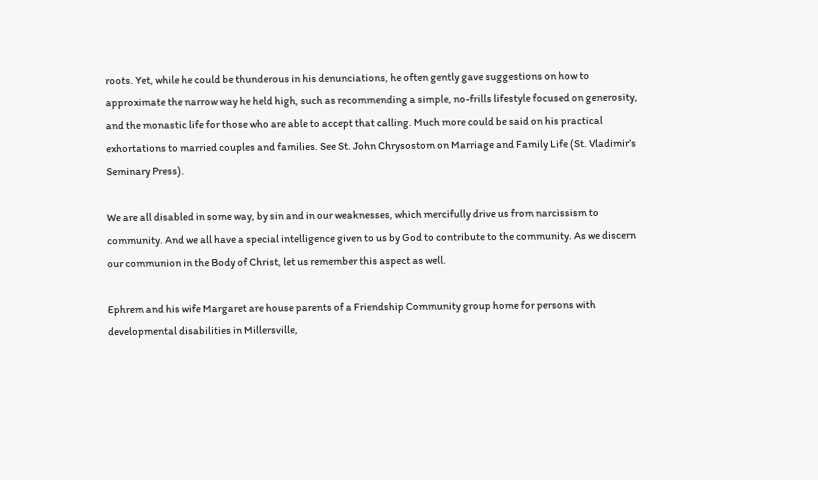roots. Yet, while he could be thunderous in his denunciations, he often gently gave suggestions on how to approximate the narrow way he held high, such as recommending a simple, no-frills lifestyle focused on generosity, and the monastic life for those who are able to accept that calling. Much more could be said on his practical exhortations to married couples and families. See St. John Chrysostom on Marriage and Family Life (St. Vladimir’s Seminary Press).

We are all disabled in some way, by sin and in our weaknesses, which mercifully drive us from narcissism to community. And we all have a special intelligence given to us by God to contribute to the community. As we discern our communion in the Body of Christ, let us remember this aspect as well.

Ephrem and his wife Margaret are house parents of a Friendship Community group home for persons with developmental disabilities in Millersville,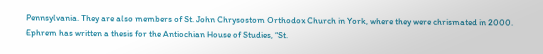Pennsylvania. They are also members of St. John Chrysostom Orthodox Church in York, where they were chrismated in 2000. Ephrem has written a thesis for the Antiochian House of Studies, “St.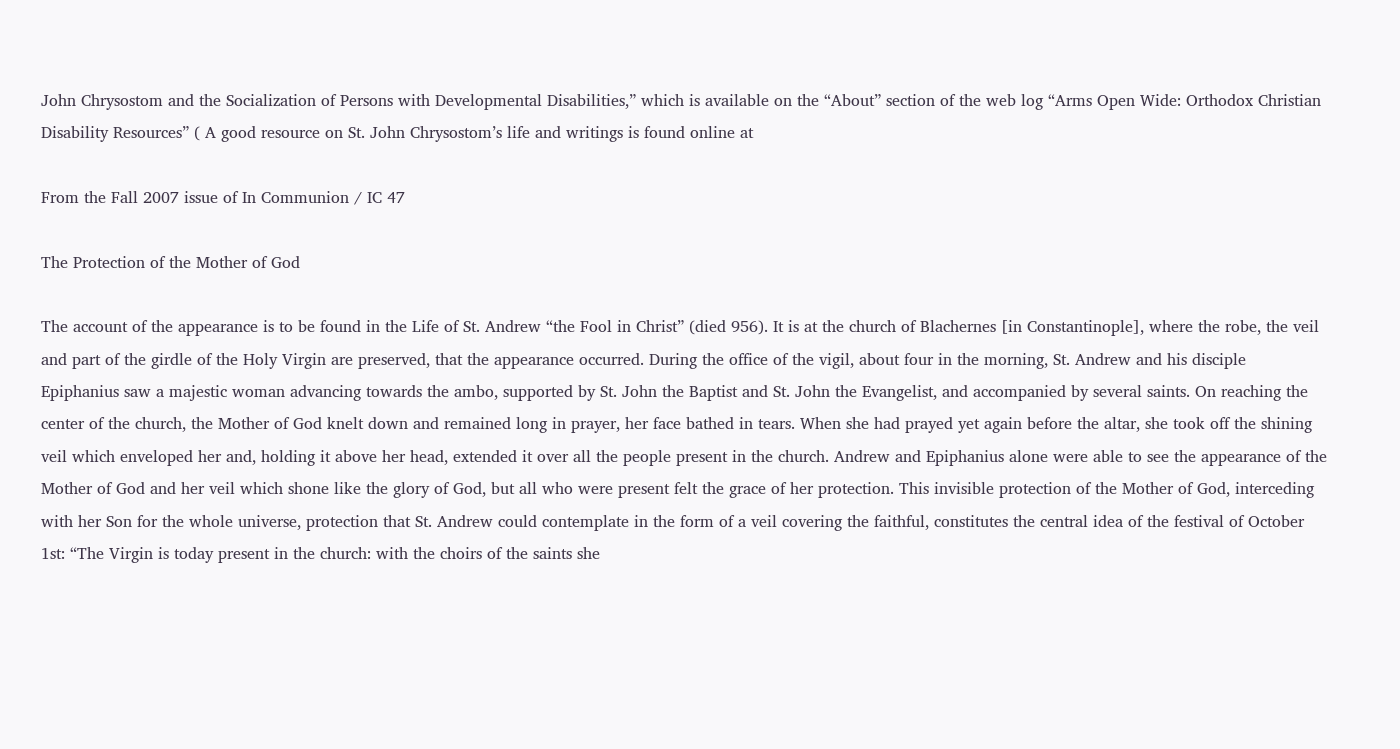John Chrysostom and the Socialization of Persons with Developmental Disabilities,” which is available on the “About” section of the web log “Arms Open Wide: Orthodox Christian Disability Resources” ( A good resource on St. John Chrysostom’s life and writings is found online at

From the Fall 2007 issue of In Communion / IC 47

The Protection of the Mother of God

The account of the appearance is to be found in the Life of St. Andrew “the Fool in Christ” (died 956). It is at the church of Blachernes [in Constantinople], where the robe, the veil and part of the girdle of the Holy Virgin are preserved, that the appearance occurred. During the office of the vigil, about four in the morning, St. Andrew and his disciple Epiphanius saw a majestic woman advancing towards the ambo, supported by St. John the Baptist and St. John the Evangelist, and accompanied by several saints. On reaching the center of the church, the Mother of God knelt down and remained long in prayer, her face bathed in tears. When she had prayed yet again before the altar, she took off the shining veil which enveloped her and, holding it above her head, extended it over all the people present in the church. Andrew and Epiphanius alone were able to see the appearance of the Mother of God and her veil which shone like the glory of God, but all who were present felt the grace of her protection. This invisible protection of the Mother of God, interceding with her Son for the whole universe, protection that St. Andrew could contemplate in the form of a veil covering the faithful, constitutes the central idea of the festival of October 1st: “The Virgin is today present in the church: with the choirs of the saints she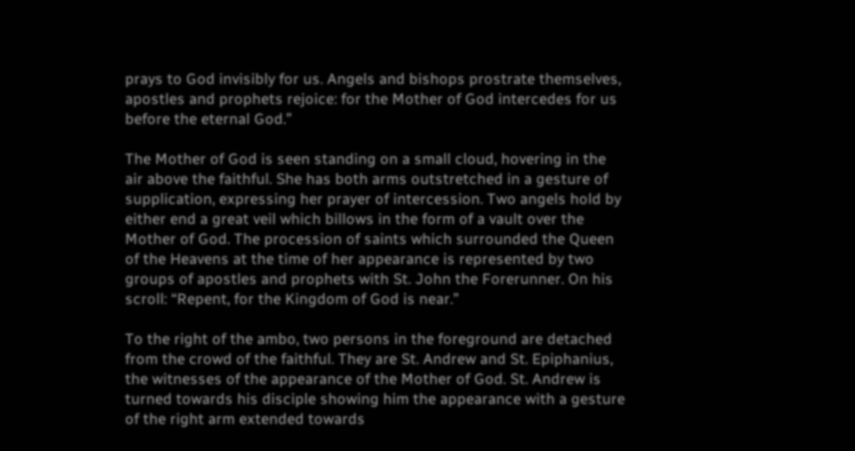prays to God invisibly for us. Angels and bishops prostrate themselves, apostles and prophets rejoice: for the Mother of God intercedes for us before the eternal God.”

The Mother of God is seen standing on a small cloud, hovering in the air above the faithful. She has both arms outstretched in a gesture of supplication, expressing her prayer of intercession. Two angels hold by either end a great veil which billows in the form of a vault over the Mother of God. The procession of saints which surrounded the Queen of the Heavens at the time of her appearance is represented by two groups of apostles and prophets with St. John the Forerunner. On his scroll: “Repent, for the Kingdom of God is near.”

To the right of the ambo, two persons in the foreground are detached from the crowd of the faithful. They are St. Andrew and St. Epiphanius, the witnesses of the appearance of the Mother of God. St. Andrew is turned towards his disciple showing him the appearance with a gesture of the right arm extended towards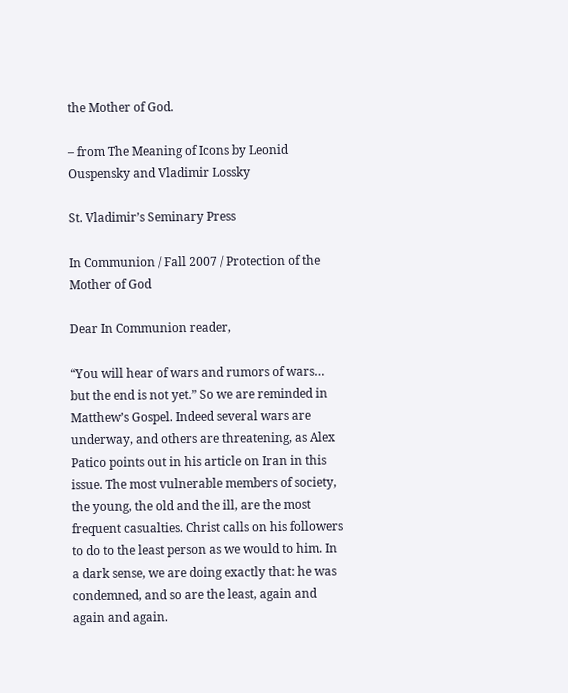the Mother of God.

– from The Meaning of Icons by Leonid Ouspensky and Vladimir Lossky

St. Vladimir’s Seminary Press

In Communion / Fall 2007 / Protection of the Mother of God

Dear In Communion reader,

“You will hear of wars and rumors of wars… but the end is not yet.” So we are reminded in Matthew’s Gospel. Indeed several wars are underway, and others are threatening, as Alex Patico points out in his article on Iran in this issue. The most vulnerable members of society, the young, the old and the ill, are the most frequent casualties. Christ calls on his followers to do to the least person as we would to him. In a dark sense, we are doing exactly that: he was condemned, and so are the least, again and again and again.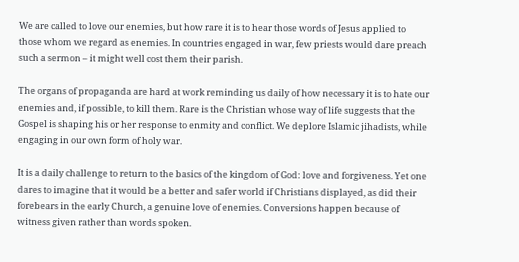We are called to love our enemies, but how rare it is to hear those words of Jesus applied to those whom we regard as enemies. In countries engaged in war, few priests would dare preach such a sermon – it might well cost them their parish.

The organs of propaganda are hard at work reminding us daily of how necessary it is to hate our enemies and, if possible, to kill them. Rare is the Christian whose way of life suggests that the Gospel is shaping his or her response to enmity and conflict. We deplore Islamic jihadists, while engaging in our own form of holy war.

It is a daily challenge to return to the basics of the kingdom of God: love and forgiveness. Yet one dares to imagine that it would be a better and safer world if Christians displayed, as did their forebears in the early Church, a genuine love of enemies. Conversions happen because of witness given rather than words spoken.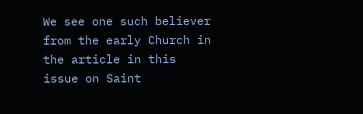We see one such believer from the early Church in the article in this issue on Saint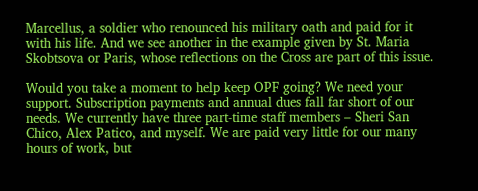Marcellus, a soldier who renounced his military oath and paid for it with his life. And we see another in the example given by St. Maria Skobtsova or Paris, whose reflections on the Cross are part of this issue.

Would you take a moment to help keep OPF going? We need your support. Subscription payments and annual dues fall far short of our needs. We currently have three part-time staff members – Sheri San Chico, Alex Patico, and myself. We are paid very little for our many hours of work, but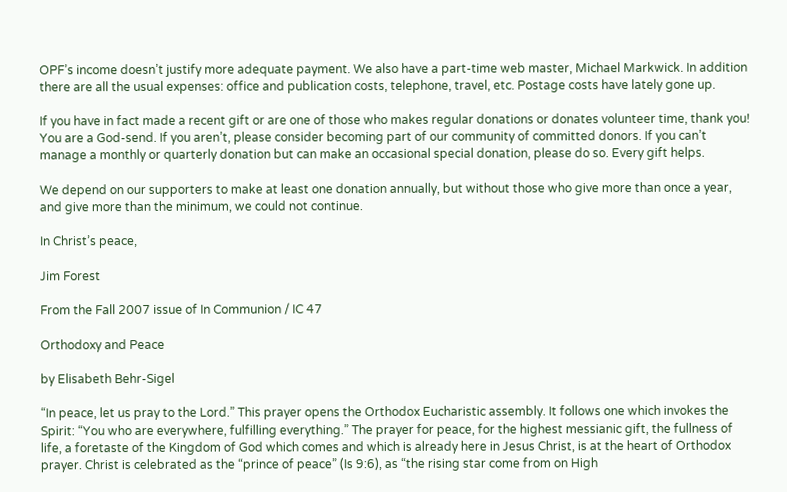OPF’s income doesn’t justify more adequate payment. We also have a part-time web master, Michael Markwick. In addition there are all the usual expenses: office and publication costs, telephone, travel, etc. Postage costs have lately gone up.

If you have in fact made a recent gift or are one of those who makes regular donations or donates volunteer time, thank you! You are a God-send. If you aren’t, please consider becoming part of our community of committed donors. If you can’t manage a monthly or quarterly donation but can make an occasional special donation, please do so. Every gift helps.

We depend on our supporters to make at least one donation annually, but without those who give more than once a year, and give more than the minimum, we could not continue.

In Christ’s peace,

Jim Forest

From the Fall 2007 issue of In Communion / IC 47

Orthodoxy and Peace

by Elisabeth Behr-Sigel

“In peace, let us pray to the Lord.” This prayer opens the Orthodox Eucharistic assembly. It follows one which invokes the Spirit: “You who are everywhere, fulfilling everything.” The prayer for peace, for the highest messianic gift, the fullness of life, a foretaste of the Kingdom of God which comes and which is already here in Jesus Christ, is at the heart of Orthodox prayer. Christ is celebrated as the “prince of peace” (Is 9:6), as “the rising star come from on High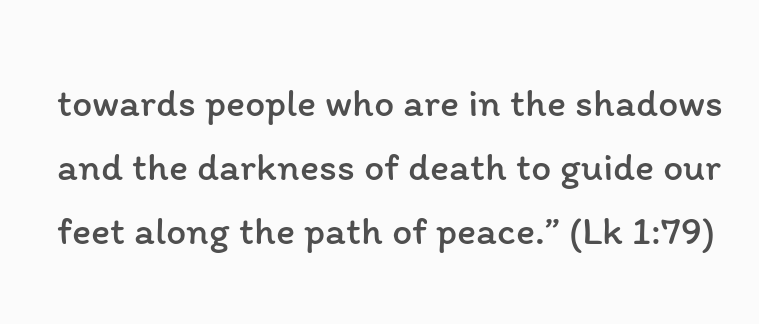towards people who are in the shadows and the darkness of death to guide our feet along the path of peace.” (Lk 1:79)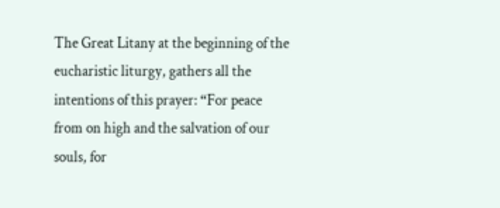The Great Litany at the beginning of the eucharistic liturgy, gathers all the intentions of this prayer: “For peace from on high and the salvation of our souls, for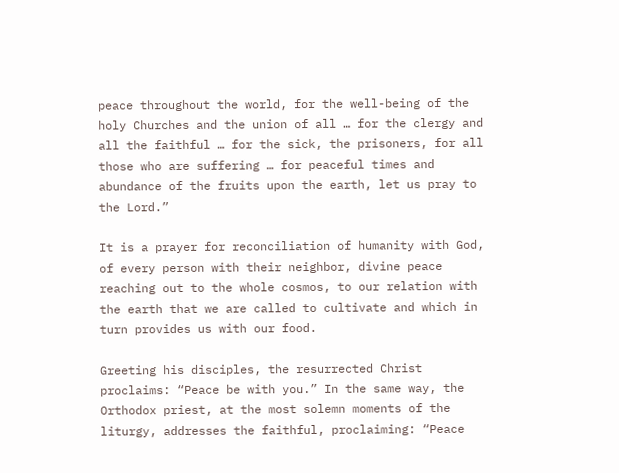peace throughout the world, for the well-being of the holy Churches and the union of all … for the clergy and all the faithful … for the sick, the prisoners, for all those who are suffering … for peaceful times and abundance of the fruits upon the earth, let us pray to the Lord.”

It is a prayer for reconciliation of humanity with God, of every person with their neighbor, divine peace reaching out to the whole cosmos, to our relation with the earth that we are called to cultivate and which in turn provides us with our food.

Greeting his disciples, the resurrected Christ proclaims: “Peace be with you.” In the same way, the Orthodox priest, at the most solemn moments of the liturgy, addresses the faithful, proclaiming: “Peace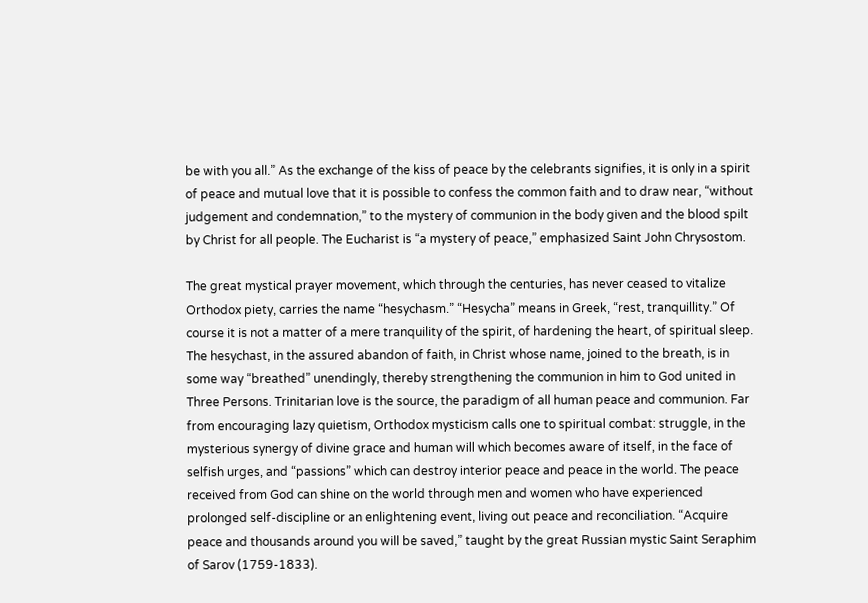be with you all.” As the exchange of the kiss of peace by the celebrants signifies, it is only in a spirit of peace and mutual love that it is possible to confess the common faith and to draw near, “without judgement and condemnation,” to the mystery of communion in the body given and the blood spilt by Christ for all people. The Eucharist is “a mystery of peace,” emphasized Saint John Chrysostom.

The great mystical prayer movement, which through the centuries, has never ceased to vitalize Orthodox piety, carries the name “hesychasm.” “Hesycha” means in Greek, “rest, tranquillity.” Of course it is not a matter of a mere tranquility of the spirit, of hardening the heart, of spiritual sleep. The hesychast, in the assured abandon of faith, in Christ whose name, joined to the breath, is in some way “breathed” unendingly, thereby strengthening the communion in him to God united in Three Persons. Trinitarian love is the source, the paradigm of all human peace and communion. Far from encouraging lazy quietism, Orthodox mysticism calls one to spiritual combat: struggle, in the mysterious synergy of divine grace and human will which becomes aware of itself, in the face of selfish urges, and “passions” which can destroy interior peace and peace in the world. The peace received from God can shine on the world through men and women who have experienced prolonged self-discipline or an enlightening event, living out peace and reconciliation. “Acquire peace and thousands around you will be saved,” taught by the great Russian mystic Saint Seraphim of Sarov (1759-1833).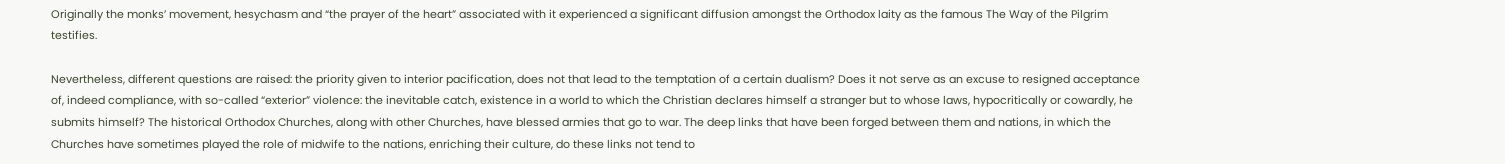Originally the monks’ movement, hesychasm and “the prayer of the heart” associated with it experienced a significant diffusion amongst the Orthodox laity as the famous The Way of the Pilgrim testifies.

Nevertheless, different questions are raised: the priority given to interior pacification, does not that lead to the temptation of a certain dualism? Does it not serve as an excuse to resigned acceptance of, indeed compliance, with so-called “exterior” violence: the inevitable catch, existence in a world to which the Christian declares himself a stranger but to whose laws, hypocritically or cowardly, he submits himself? The historical Orthodox Churches, along with other Churches, have blessed armies that go to war. The deep links that have been forged between them and nations, in which the Churches have sometimes played the role of midwife to the nations, enriching their culture, do these links not tend to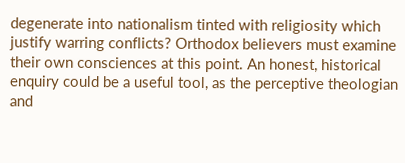degenerate into nationalism tinted with religiosity which justify warring conflicts? Orthodox believers must examine their own consciences at this point. An honest, historical enquiry could be a useful tool, as the perceptive theologian and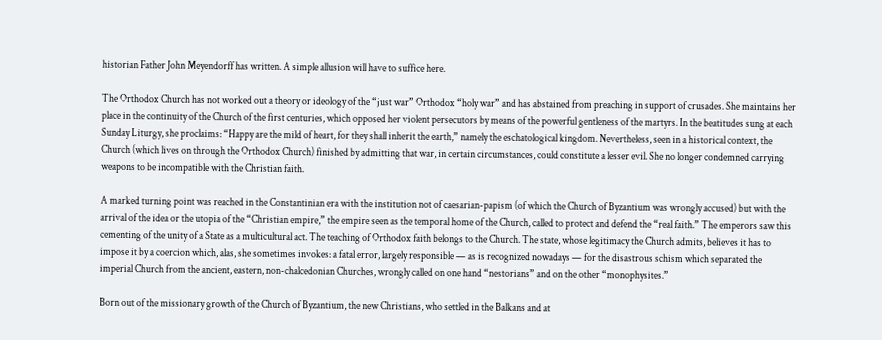historian Father John Meyendorff has written. A simple allusion will have to suffice here.

The Orthodox Church has not worked out a theory or ideology of the “just war” Orthodox “holy war” and has abstained from preaching in support of crusades. She maintains her place in the continuity of the Church of the first centuries, which opposed her violent persecutors by means of the powerful gentleness of the martyrs. In the beatitudes sung at each Sunday Liturgy, she proclaims: “Happy are the mild of heart, for they shall inherit the earth,” namely the eschatological kingdom. Nevertheless, seen in a historical context, the Church (which lives on through the Orthodox Church) finished by admitting that war, in certain circumstances, could constitute a lesser evil. She no longer condemned carrying weapons to be incompatible with the Christian faith.

A marked turning point was reached in the Constantinian era with the institution not of caesarian-papism (of which the Church of Byzantium was wrongly accused) but with the arrival of the idea or the utopia of the “Christian empire,” the empire seen as the temporal home of the Church, called to protect and defend the “real faith.” The emperors saw this cementing of the unity of a State as a multicultural act. The teaching of Orthodox faith belongs to the Church. The state, whose legitimacy the Church admits, believes it has to impose it by a coercion which, alas, she sometimes invokes: a fatal error, largely responsible — as is recognized nowadays — for the disastrous schism which separated the imperial Church from the ancient, eastern, non-chalcedonian Churches, wrongly called on one hand “nestorians” and on the other “monophysites.”

Born out of the missionary growth of the Church of Byzantium, the new Christians, who settled in the Balkans and at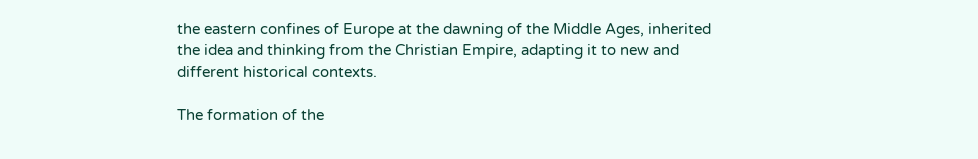the eastern confines of Europe at the dawning of the Middle Ages, inherited the idea and thinking from the Christian Empire, adapting it to new and different historical contexts.

The formation of the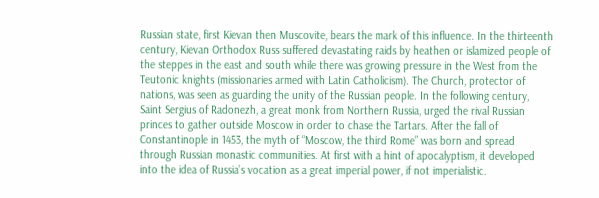Russian state, first Kievan then Muscovite, bears the mark of this influence. In the thirteenth century, Kievan Orthodox Russ suffered devastating raids by heathen or islamized people of the steppes in the east and south while there was growing pressure in the West from the Teutonic knights (missionaries armed with Latin Catholicism). The Church, protector of nations, was seen as guarding the unity of the Russian people. In the following century, Saint Sergius of Radonezh, a great monk from Northern Russia, urged the rival Russian princes to gather outside Moscow in order to chase the Tartars. After the fall of Constantinople in 1453, the myth of “Moscow, the third Rome” was born and spread through Russian monastic communities. At first with a hint of apocalyptism, it developed into the idea of Russia’s vocation as a great imperial power, if not imperialistic.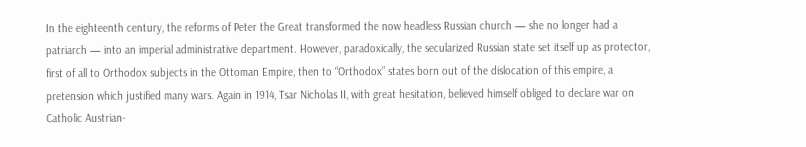In the eighteenth century, the reforms of Peter the Great transformed the now headless Russian church — she no longer had a patriarch — into an imperial administrative department. However, paradoxically, the secularized Russian state set itself up as protector, first of all to Orthodox subjects in the Ottoman Empire, then to “Orthodox” states born out of the dislocation of this empire, a pretension which justified many wars. Again in 1914, Tsar Nicholas II, with great hesitation, believed himself obliged to declare war on Catholic Austrian-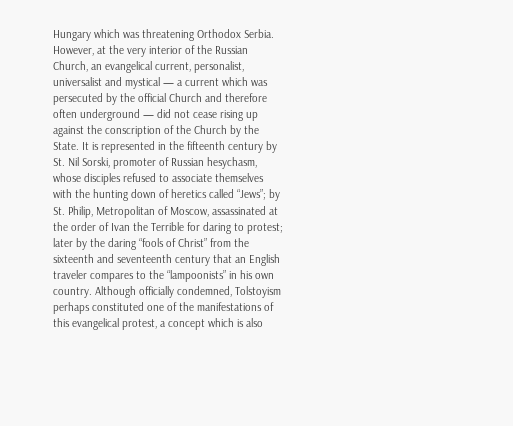Hungary which was threatening Orthodox Serbia. However, at the very interior of the Russian Church, an evangelical current, personalist, universalist and mystical — a current which was persecuted by the official Church and therefore often underground — did not cease rising up against the conscription of the Church by the State. It is represented in the fifteenth century by St. Nil Sorski, promoter of Russian hesychasm, whose disciples refused to associate themselves with the hunting down of heretics called “Jews”; by St. Philip, Metropolitan of Moscow, assassinated at the order of Ivan the Terrible for daring to protest; later by the daring “fools of Christ” from the sixteenth and seventeenth century that an English traveler compares to the “lampoonists” in his own country. Although officially condemned, Tolstoyism perhaps constituted one of the manifestations of this evangelical protest, a concept which is also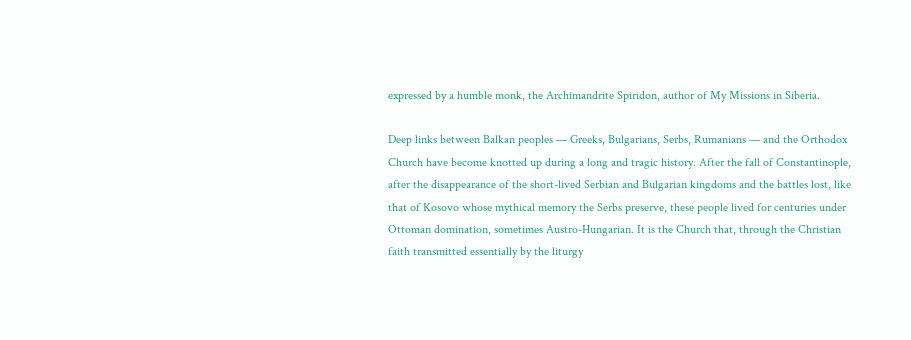expressed by a humble monk, the Archimandrite Spiridon, author of My Missions in Siberia.

Deep links between Balkan peoples — Greeks, Bulgarians, Serbs, Rumanians — and the Orthodox Church have become knotted up during a long and tragic history. After the fall of Constantinople, after the disappearance of the short-lived Serbian and Bulgarian kingdoms and the battles lost, like that of Kosovo whose mythical memory the Serbs preserve, these people lived for centuries under Ottoman domination, sometimes Austro-Hungarian. It is the Church that, through the Christian faith transmitted essentially by the liturgy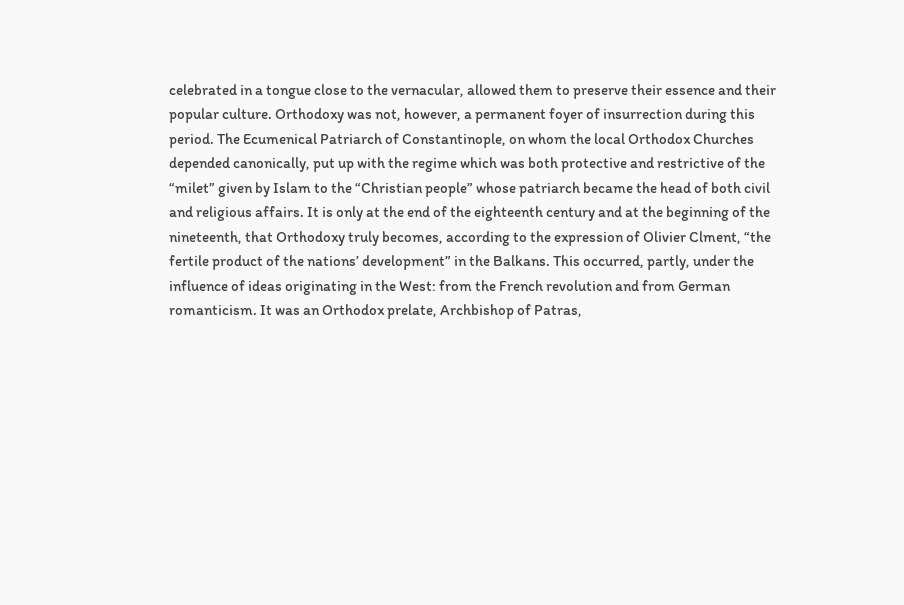celebrated in a tongue close to the vernacular, allowed them to preserve their essence and their popular culture. Orthodoxy was not, however, a permanent foyer of insurrection during this period. The Ecumenical Patriarch of Constantinople, on whom the local Orthodox Churches depended canonically, put up with the regime which was both protective and restrictive of the “milet” given by Islam to the “Christian people” whose patriarch became the head of both civil and religious affairs. It is only at the end of the eighteenth century and at the beginning of the nineteenth, that Orthodoxy truly becomes, according to the expression of Olivier Clment, “the fertile product of the nations’ development” in the Balkans. This occurred, partly, under the influence of ideas originating in the West: from the French revolution and from German romanticism. It was an Orthodox prelate, Archbishop of Patras,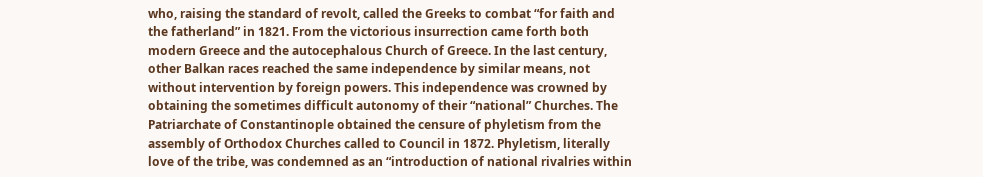who, raising the standard of revolt, called the Greeks to combat “for faith and the fatherland” in 1821. From the victorious insurrection came forth both modern Greece and the autocephalous Church of Greece. In the last century, other Balkan races reached the same independence by similar means, not without intervention by foreign powers. This independence was crowned by obtaining the sometimes difficult autonomy of their “national” Churches. The Patriarchate of Constantinople obtained the censure of phyletism from the assembly of Orthodox Churches called to Council in 1872. Phyletism, literally love of the tribe, was condemned as an “introduction of national rivalries within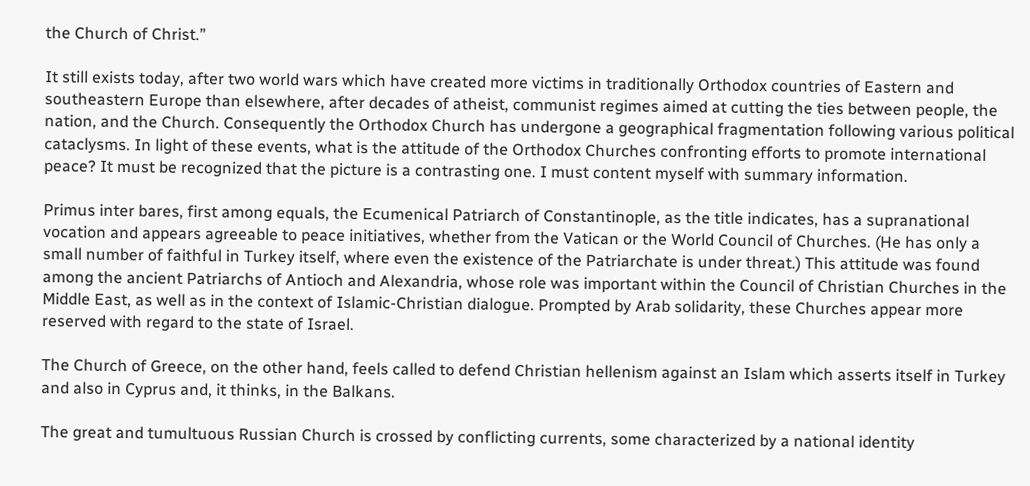the Church of Christ.”

It still exists today, after two world wars which have created more victims in traditionally Orthodox countries of Eastern and southeastern Europe than elsewhere, after decades of atheist, communist regimes aimed at cutting the ties between people, the nation, and the Church. Consequently the Orthodox Church has undergone a geographical fragmentation following various political cataclysms. In light of these events, what is the attitude of the Orthodox Churches confronting efforts to promote international peace? It must be recognized that the picture is a contrasting one. I must content myself with summary information.

Primus inter bares, first among equals, the Ecumenical Patriarch of Constantinople, as the title indicates, has a supranational vocation and appears agreeable to peace initiatives, whether from the Vatican or the World Council of Churches. (He has only a small number of faithful in Turkey itself, where even the existence of the Patriarchate is under threat.) This attitude was found among the ancient Patriarchs of Antioch and Alexandria, whose role was important within the Council of Christian Churches in the Middle East, as well as in the context of Islamic-Christian dialogue. Prompted by Arab solidarity, these Churches appear more reserved with regard to the state of Israel.

The Church of Greece, on the other hand, feels called to defend Christian hellenism against an Islam which asserts itself in Turkey and also in Cyprus and, it thinks, in the Balkans.

The great and tumultuous Russian Church is crossed by conflicting currents, some characterized by a national identity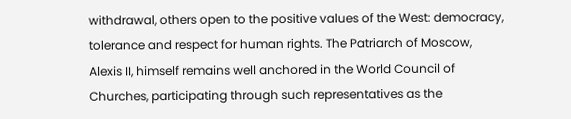withdrawal, others open to the positive values of the West: democracy, tolerance and respect for human rights. The Patriarch of Moscow, Alexis II, himself remains well anchored in the World Council of Churches, participating through such representatives as the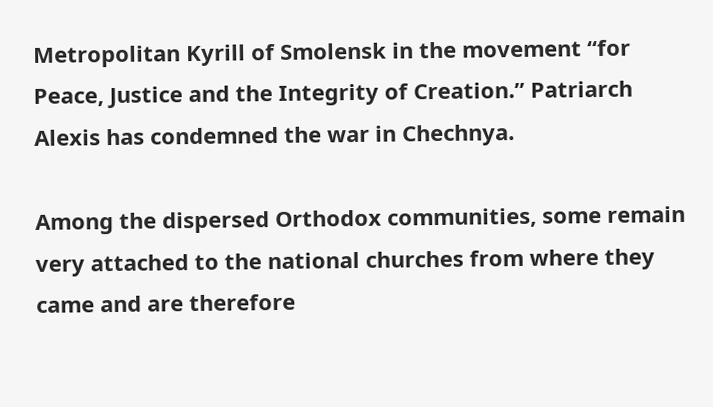Metropolitan Kyrill of Smolensk in the movement “for Peace, Justice and the Integrity of Creation.” Patriarch Alexis has condemned the war in Chechnya.

Among the dispersed Orthodox communities, some remain very attached to the national churches from where they came and are therefore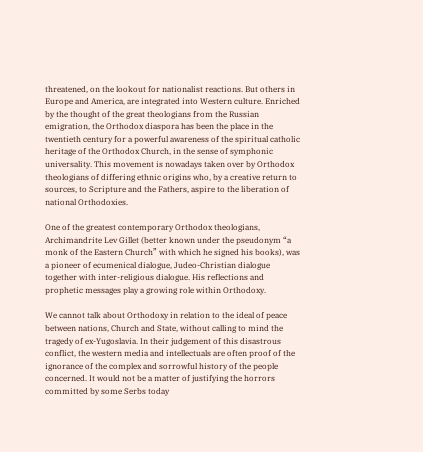threatened, on the lookout for nationalist reactions. But others in Europe and America, are integrated into Western culture. Enriched by the thought of the great theologians from the Russian emigration, the Orthodox diaspora has been the place in the twentieth century for a powerful awareness of the spiritual catholic heritage of the Orthodox Church, in the sense of symphonic universality. This movement is nowadays taken over by Orthodox theologians of differing ethnic origins who, by a creative return to sources, to Scripture and the Fathers, aspire to the liberation of national Orthodoxies.

One of the greatest contemporary Orthodox theologians, Archimandrite Lev Gillet (better known under the pseudonym “a monk of the Eastern Church” with which he signed his books), was a pioneer of ecumenical dialogue, Judeo-Christian dialogue together with inter-religious dialogue. His reflections and prophetic messages play a growing role within Orthodoxy.

We cannot talk about Orthodoxy in relation to the ideal of peace between nations, Church and State, without calling to mind the tragedy of ex-Yugoslavia. In their judgement of this disastrous conflict, the western media and intellectuals are often proof of the ignorance of the complex and sorrowful history of the people concerned. It would not be a matter of justifying the horrors committed by some Serbs today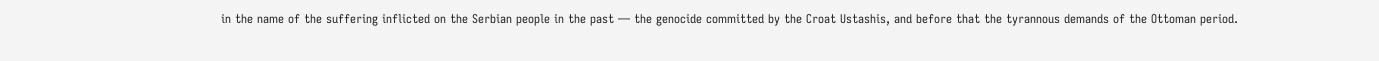in the name of the suffering inflicted on the Serbian people in the past — the genocide committed by the Croat Ustashis, and before that the tyrannous demands of the Ottoman period.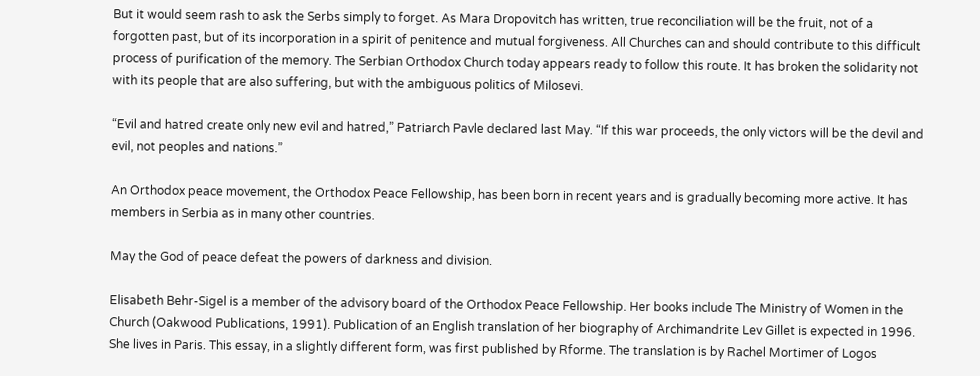But it would seem rash to ask the Serbs simply to forget. As Mara Dropovitch has written, true reconciliation will be the fruit, not of a forgotten past, but of its incorporation in a spirit of penitence and mutual forgiveness. All Churches can and should contribute to this difficult process of purification of the memory. The Serbian Orthodox Church today appears ready to follow this route. It has broken the solidarity not with its people that are also suffering, but with the ambiguous politics of Milosevi.

“Evil and hatred create only new evil and hatred,” Patriarch Pavle declared last May. “If this war proceeds, the only victors will be the devil and evil, not peoples and nations.”

An Orthodox peace movement, the Orthodox Peace Fellowship, has been born in recent years and is gradually becoming more active. It has members in Serbia as in many other countries.

May the God of peace defeat the powers of darkness and division.

Elisabeth Behr-Sigel is a member of the advisory board of the Orthodox Peace Fellowship. Her books include The Ministry of Women in the Church (Oakwood Publications, 1991). Publication of an English translation of her biography of Archimandrite Lev Gillet is expected in 1996. She lives in Paris. This essay, in a slightly different form, was first published by Rforme. The translation is by Rachel Mortimer of Logos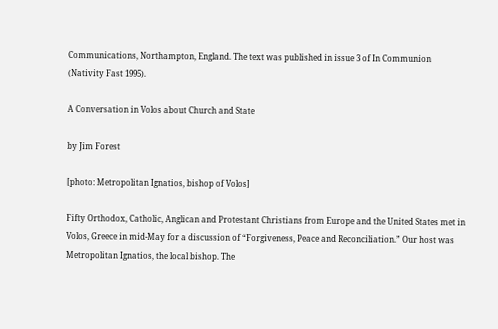Communications, Northampton, England. The text was published in issue 3 of In Communion (Nativity Fast 1995).

A Conversation in Volos about Church and State

by Jim Forest

[photo: Metropolitan Ignatios, bishop of Volos]

Fifty Orthodox, Catholic, Anglican and Protestant Christians from Europe and the United States met in Volos, Greece in mid-May for a discussion of “Forgiveness, Peace and Reconciliation.” Our host was Metropolitan Ignatios, the local bishop. The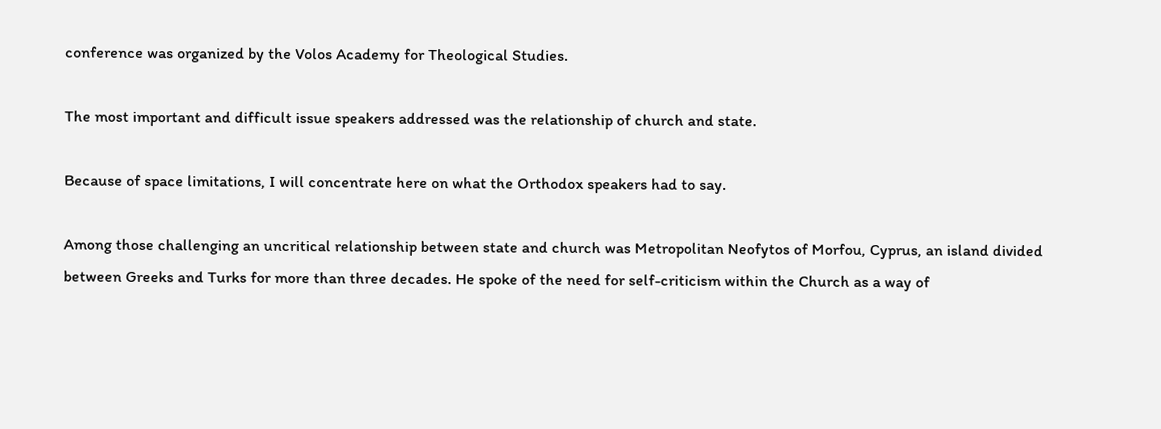conference was organized by the Volos Academy for Theological Studies.

The most important and difficult issue speakers addressed was the relationship of church and state.

Because of space limitations, I will concentrate here on what the Orthodox speakers had to say.

Among those challenging an uncritical relationship between state and church was Metropolitan Neofytos of Morfou, Cyprus, an island divided between Greeks and Turks for more than three decades. He spoke of the need for self-criticism within the Church as a way of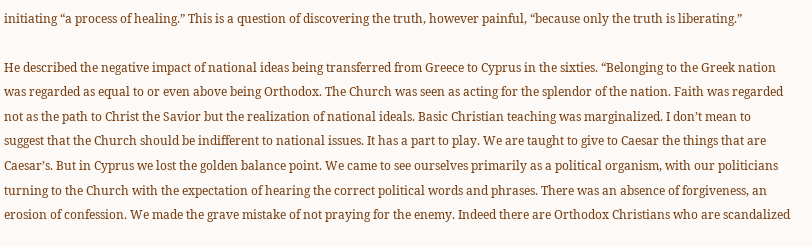initiating “a process of healing.” This is a question of discovering the truth, however painful, “because only the truth is liberating.”

He described the negative impact of national ideas being transferred from Greece to Cyprus in the sixties. “Belonging to the Greek nation was regarded as equal to or even above being Orthodox. The Church was seen as acting for the splendor of the nation. Faith was regarded not as the path to Christ the Savior but the realization of national ideals. Basic Christian teaching was marginalized. I don’t mean to suggest that the Church should be indifferent to national issues. It has a part to play. We are taught to give to Caesar the things that are Caesar’s. But in Cyprus we lost the golden balance point. We came to see ourselves primarily as a political organism, with our politicians turning to the Church with the expectation of hearing the correct political words and phrases. There was an absence of forgiveness, an erosion of confession. We made the grave mistake of not praying for the enemy. Indeed there are Orthodox Christians who are scandalized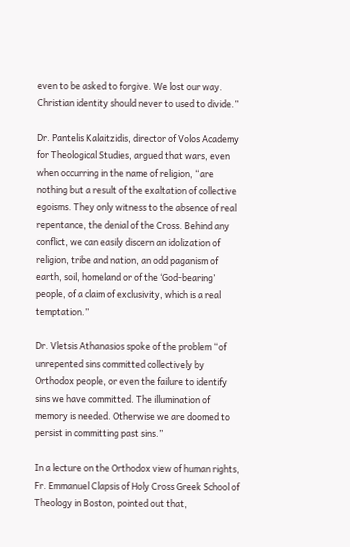even to be asked to forgive. We lost our way. Christian identity should never to used to divide.”

Dr. Pantelis Kalaitzidis, director of Volos Academy for Theological Studies, argued that wars, even when occurring in the name of religion, “are nothing but a result of the exaltation of collective egoisms. They only witness to the absence of real repentance, the denial of the Cross. Behind any conflict, we can easily discern an idolization of religion, tribe and nation, an odd paganism of earth, soil, homeland or of the ‘God-bearing’ people, of a claim of exclusivity, which is a real temptation.”

Dr. Vletsis Athanasios spoke of the problem “of unrepented sins committed collectively by Orthodox people, or even the failure to identify sins we have committed. The illumination of memory is needed. Otherwise we are doomed to persist in committing past sins.”

In a lecture on the Orthodox view of human rights, Fr. Emmanuel Clapsis of Holy Cross Greek School of Theology in Boston, pointed out that,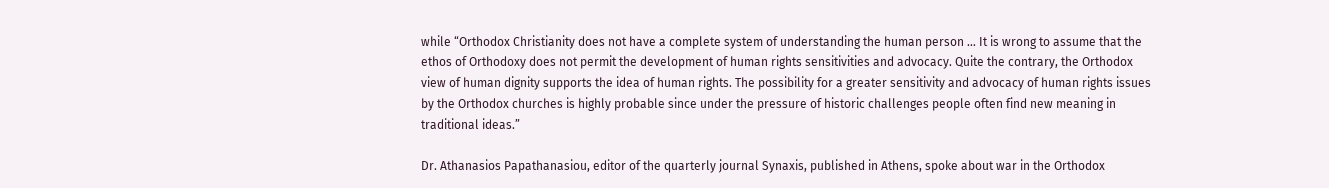while “Orthodox Christianity does not have a complete system of understanding the human person … It is wrong to assume that the ethos of Orthodoxy does not permit the development of human rights sensitivities and advocacy. Quite the contrary, the Orthodox view of human dignity supports the idea of human rights. The possibility for a greater sensitivity and advocacy of human rights issues by the Orthodox churches is highly probable since under the pressure of historic challenges people often find new meaning in traditional ideas.”

Dr. Athanasios Papathanasiou, editor of the quarterly journal Synaxis, published in Athens, spoke about war in the Orthodox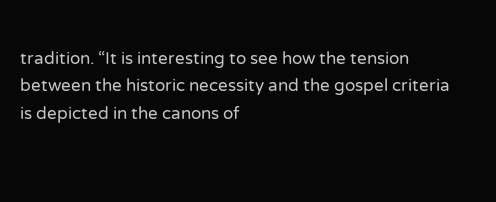tradition. “It is interesting to see how the tension between the historic necessity and the gospel criteria is depicted in the canons of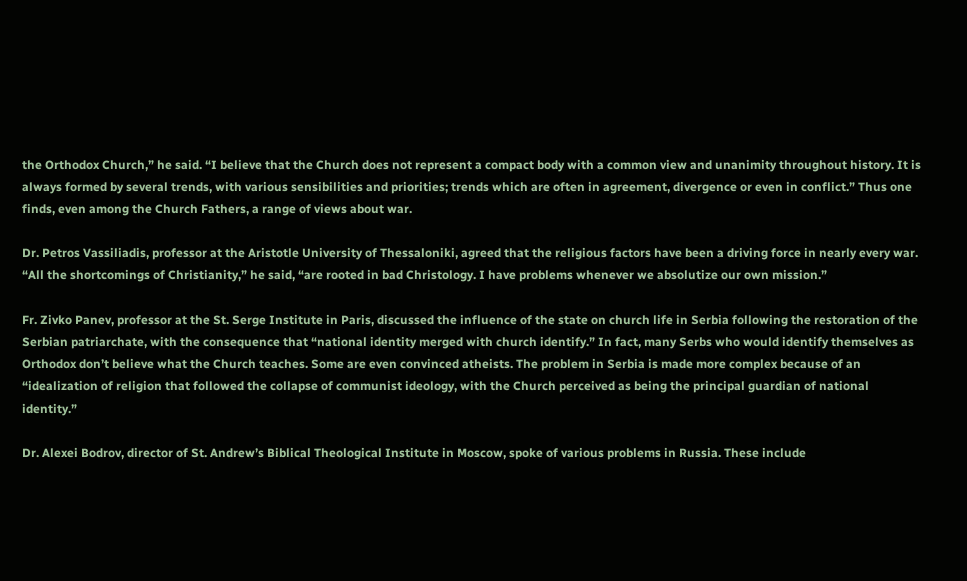the Orthodox Church,” he said. “I believe that the Church does not represent a compact body with a common view and unanimity throughout history. It is always formed by several trends, with various sensibilities and priorities; trends which are often in agreement, divergence or even in conflict.” Thus one finds, even among the Church Fathers, a range of views about war.

Dr. Petros Vassiliadis, professor at the Aristotle University of Thessaloniki, agreed that the religious factors have been a driving force in nearly every war. “All the shortcomings of Christianity,” he said, “are rooted in bad Christology. I have problems whenever we absolutize our own mission.”

Fr. Zivko Panev, professor at the St. Serge Institute in Paris, discussed the influence of the state on church life in Serbia following the restoration of the Serbian patriarchate, with the consequence that “national identity merged with church identify.” In fact, many Serbs who would identify themselves as Orthodox don’t believe what the Church teaches. Some are even convinced atheists. The problem in Serbia is made more complex because of an “idealization of religion that followed the collapse of communist ideology, with the Church perceived as being the principal guardian of national identity.”

Dr. Alexei Bodrov, director of St. Andrew’s Biblical Theological Institute in Moscow, spoke of various problems in Russia. These include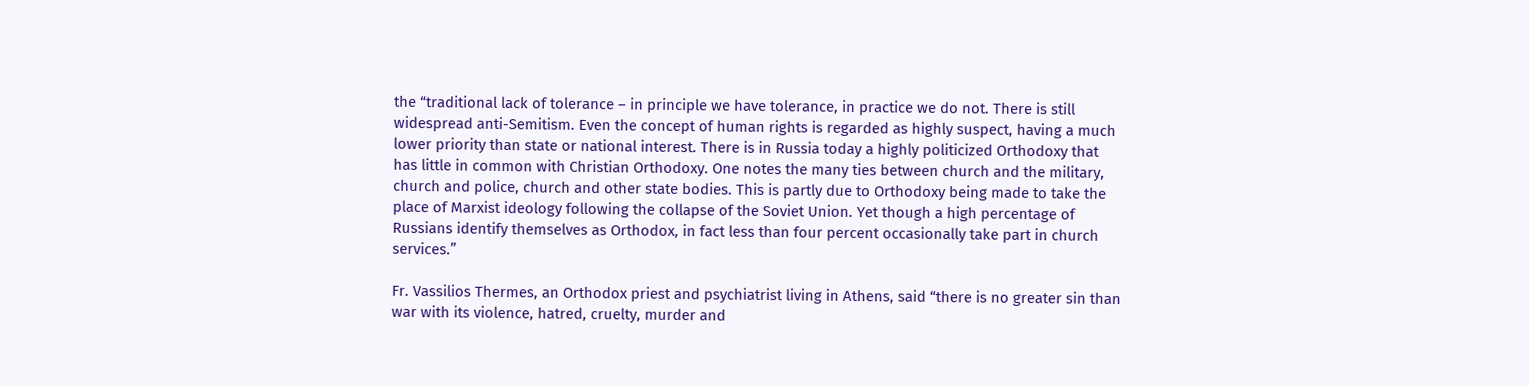the “traditional lack of tolerance – in principle we have tolerance, in practice we do not. There is still widespread anti-Semitism. Even the concept of human rights is regarded as highly suspect, having a much lower priority than state or national interest. There is in Russia today a highly politicized Orthodoxy that has little in common with Christian Orthodoxy. One notes the many ties between church and the military, church and police, church and other state bodies. This is partly due to Orthodoxy being made to take the place of Marxist ideology following the collapse of the Soviet Union. Yet though a high percentage of Russians identify themselves as Orthodox, in fact less than four percent occasionally take part in church services.”

Fr. Vassilios Thermes, an Orthodox priest and psychiatrist living in Athens, said “there is no greater sin than war with its violence, hatred, cruelty, murder and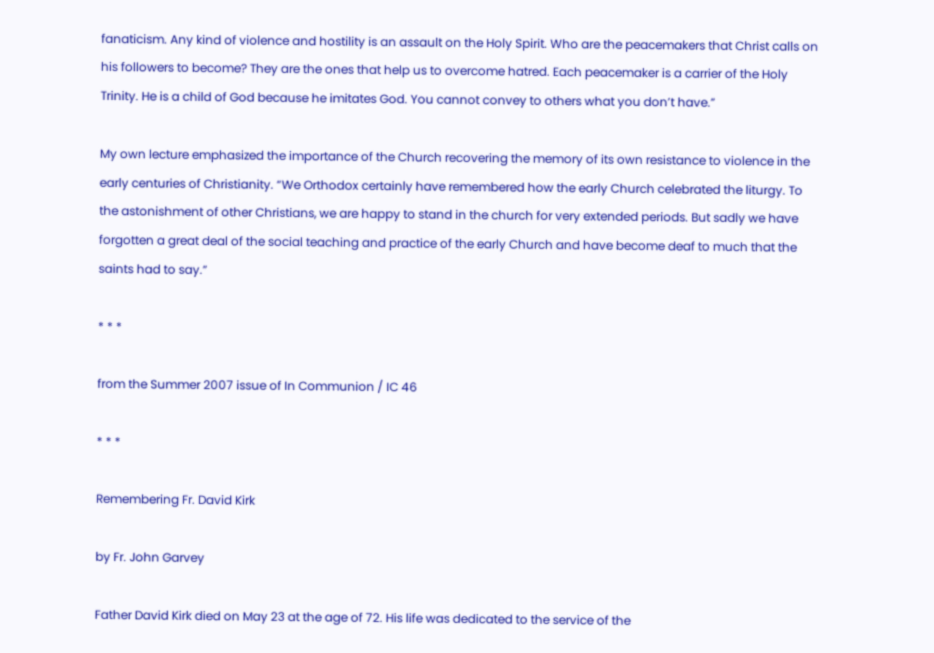fanaticism. Any kind of violence and hostility is an assault on the Holy Spirit. Who are the peacemakers that Christ calls on his followers to become? They are the ones that help us to overcome hatred. Each peacemaker is a carrier of the Holy Trinity. He is a child of God because he imitates God. You cannot convey to others what you don’t have.”

My own lecture emphasized the importance of the Church recovering the memory of its own resistance to violence in the early centuries of Christianity. “We Orthodox certainly have remembered how the early Church celebrated the liturgy. To the astonishment of other Christians, we are happy to stand in the church for very extended periods. But sadly we have forgotten a great deal of the social teaching and practice of the early Church and have become deaf to much that the saints had to say.”

* * *

from the Summer 2007 issue of In Communion / IC 46

* * *

Remembering Fr. David Kirk

by Fr. John Garvey

Father David Kirk died on May 23 at the age of 72. His life was dedicated to the service of the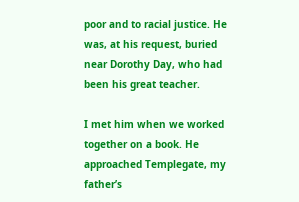poor and to racial justice. He was, at his request, buried near Dorothy Day, who had been his great teacher.

I met him when we worked together on a book. He approached Templegate, my father’s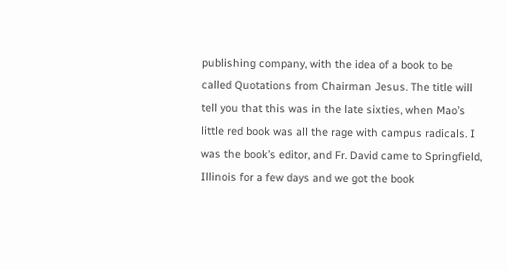publishing company, with the idea of a book to be called Quotations from Chairman Jesus. The title will tell you that this was in the late sixties, when Mao’s little red book was all the rage with campus radicals. I was the book’s editor, and Fr. David came to Springfield, Illinois for a few days and we got the book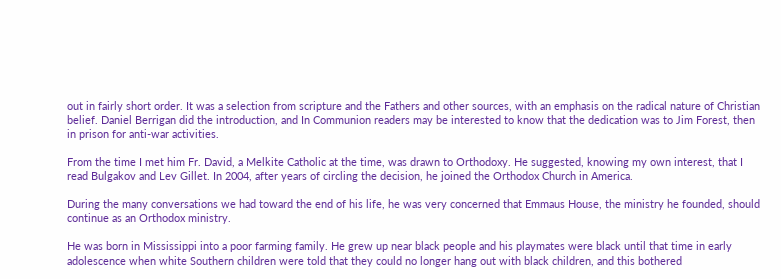out in fairly short order. It was a selection from scripture and the Fathers and other sources, with an emphasis on the radical nature of Christian belief. Daniel Berrigan did the introduction, and In Communion readers may be interested to know that the dedication was to Jim Forest, then in prison for anti-war activities.

From the time I met him Fr. David, a Melkite Catholic at the time, was drawn to Orthodoxy. He suggested, knowing my own interest, that I read Bulgakov and Lev Gillet. In 2004, after years of circling the decision, he joined the Orthodox Church in America.

During the many conversations we had toward the end of his life, he was very concerned that Emmaus House, the ministry he founded, should continue as an Orthodox ministry.

He was born in Mississippi into a poor farming family. He grew up near black people and his playmates were black until that time in early adolescence when white Southern children were told that they could no longer hang out with black children, and this bothered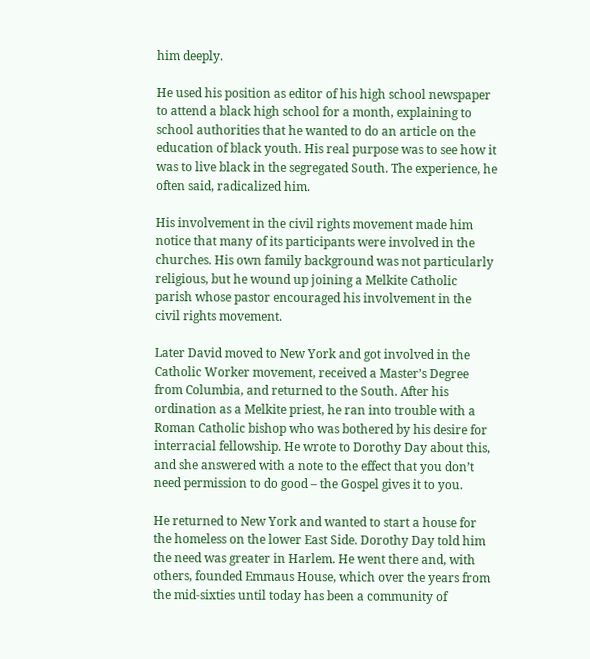him deeply.

He used his position as editor of his high school newspaper to attend a black high school for a month, explaining to school authorities that he wanted to do an article on the education of black youth. His real purpose was to see how it was to live black in the segregated South. The experience, he often said, radicalized him.

His involvement in the civil rights movement made him notice that many of its participants were involved in the churches. His own family background was not particularly religious, but he wound up joining a Melkite Catholic parish whose pastor encouraged his involvement in the civil rights movement.

Later David moved to New York and got involved in the Catholic Worker movement, received a Master’s Degree from Columbia, and returned to the South. After his ordination as a Melkite priest, he ran into trouble with a Roman Catholic bishop who was bothered by his desire for interracial fellowship. He wrote to Dorothy Day about this, and she answered with a note to the effect that you don’t need permission to do good – the Gospel gives it to you.

He returned to New York and wanted to start a house for the homeless on the lower East Side. Dorothy Day told him the need was greater in Harlem. He went there and, with others, founded Emmaus House, which over the years from the mid-sixties until today has been a community of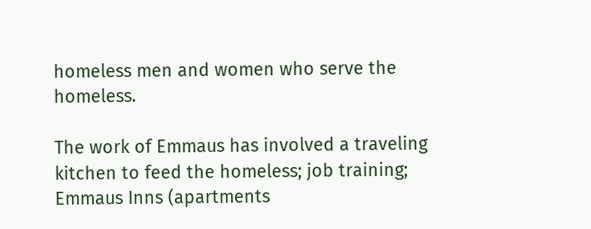homeless men and women who serve the homeless.

The work of Emmaus has involved a traveling kitchen to feed the homeless; job training; Emmaus Inns (apartments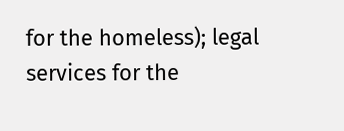for the homeless); legal services for the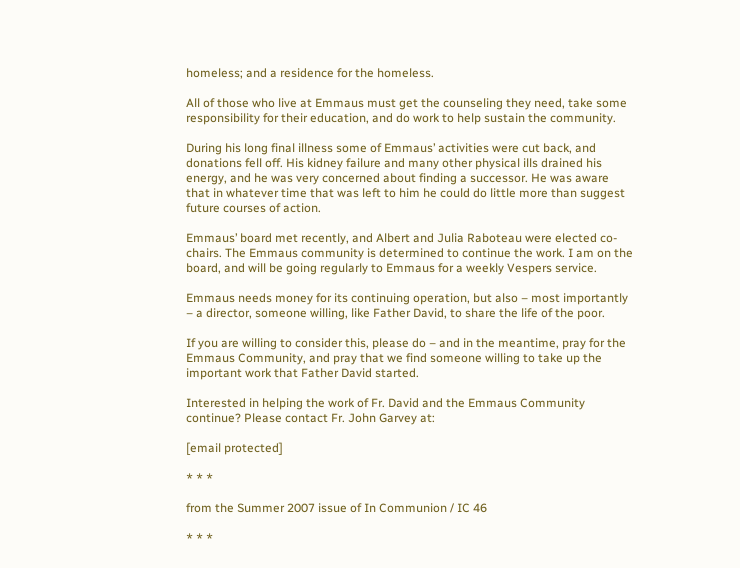homeless; and a residence for the homeless.

All of those who live at Emmaus must get the counseling they need, take some responsibility for their education, and do work to help sustain the community.

During his long final illness some of Emmaus’ activities were cut back, and donations fell off. His kidney failure and many other physical ills drained his energy, and he was very concerned about finding a successor. He was aware that in whatever time that was left to him he could do little more than suggest future courses of action.

Emmaus’ board met recently, and Albert and Julia Raboteau were elected co-chairs. The Emmaus community is determined to continue the work. I am on the board, and will be going regularly to Emmaus for a weekly Vespers service.

Emmaus needs money for its continuing operation, but also – most importantly – a director, someone willing, like Father David, to share the life of the poor.

If you are willing to consider this, please do – and in the meantime, pray for the Emmaus Community, and pray that we find someone willing to take up the important work that Father David started.

Interested in helping the work of Fr. David and the Emmaus Community continue? Please contact Fr. John Garvey at:

[email protected]

* * *

from the Summer 2007 issue of In Communion / IC 46

* * *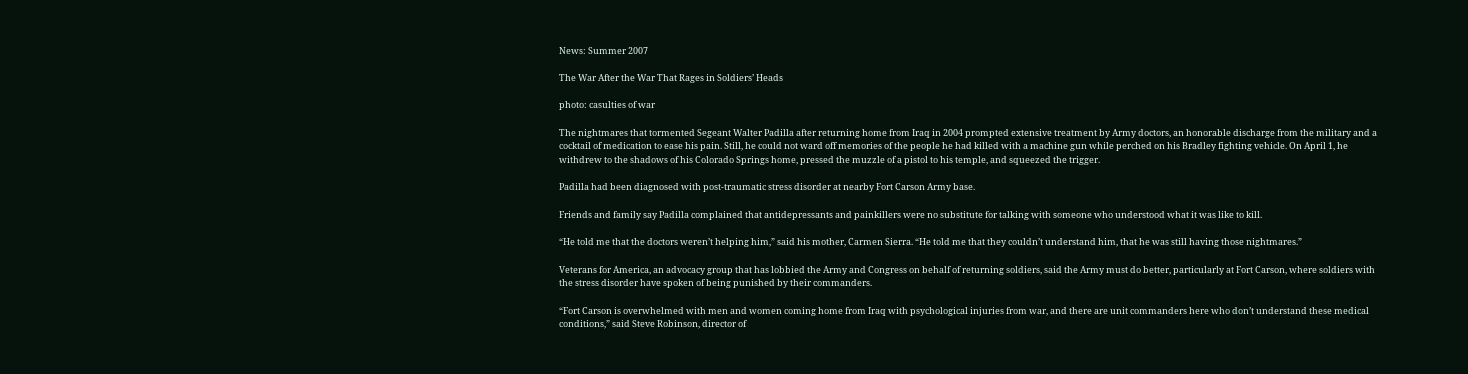News: Summer 2007

The War After the War That Rages in Soldiers’ Heads

photo: casulties of war

The nightmares that tormented Segeant Walter Padilla after returning home from Iraq in 2004 prompted extensive treatment by Army doctors, an honorable discharge from the military and a cocktail of medication to ease his pain. Still, he could not ward off memories of the people he had killed with a machine gun while perched on his Bradley fighting vehicle. On April 1, he withdrew to the shadows of his Colorado Springs home, pressed the muzzle of a pistol to his temple, and squeezed the trigger.

Padilla had been diagnosed with post-traumatic stress disorder at nearby Fort Carson Army base.

Friends and family say Padilla complained that antidepressants and painkillers were no substitute for talking with someone who understood what it was like to kill.

“He told me that the doctors weren’t helping him,” said his mother, Carmen Sierra. “He told me that they couldn’t understand him, that he was still having those nightmares.”

Veterans for America, an advocacy group that has lobbied the Army and Congress on behalf of returning soldiers, said the Army must do better, particularly at Fort Carson, where soldiers with the stress disorder have spoken of being punished by their commanders.

“Fort Carson is overwhelmed with men and women coming home from Iraq with psychological injuries from war, and there are unit commanders here who don’t understand these medical conditions,” said Steve Robinson, director of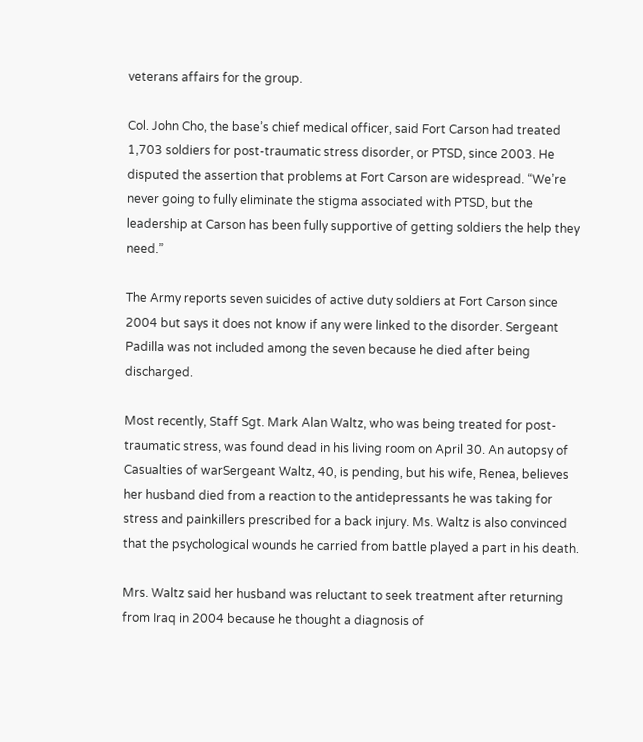veterans affairs for the group.

Col. John Cho, the base’s chief medical officer, said Fort Carson had treated 1,703 soldiers for post-traumatic stress disorder, or PTSD, since 2003. He disputed the assertion that problems at Fort Carson are widespread. “We’re never going to fully eliminate the stigma associated with PTSD, but the leadership at Carson has been fully supportive of getting soldiers the help they need.”

The Army reports seven suicides of active duty soldiers at Fort Carson since 2004 but says it does not know if any were linked to the disorder. Sergeant Padilla was not included among the seven because he died after being discharged.

Most recently, Staff Sgt. Mark Alan Waltz, who was being treated for post-traumatic stress, was found dead in his living room on April 30. An autopsy of Casualties of warSergeant Waltz, 40, is pending, but his wife, Renea, believes her husband died from a reaction to the antidepressants he was taking for stress and painkillers prescribed for a back injury. Ms. Waltz is also convinced that the psychological wounds he carried from battle played a part in his death.

Mrs. Waltz said her husband was reluctant to seek treatment after returning from Iraq in 2004 because he thought a diagnosis of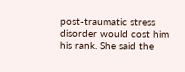post-traumatic stress disorder would cost him his rank. She said the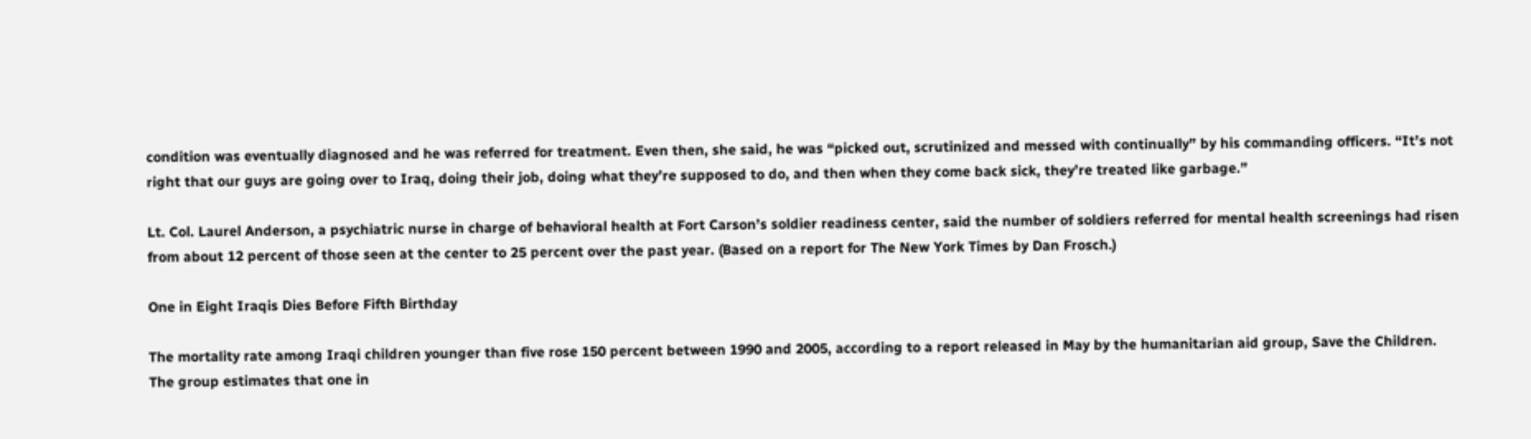condition was eventually diagnosed and he was referred for treatment. Even then, she said, he was “picked out, scrutinized and messed with continually” by his commanding officers. “It’s not right that our guys are going over to Iraq, doing their job, doing what they’re supposed to do, and then when they come back sick, they’re treated like garbage.”

Lt. Col. Laurel Anderson, a psychiatric nurse in charge of behavioral health at Fort Carson’s soldier readiness center, said the number of soldiers referred for mental health screenings had risen from about 12 percent of those seen at the center to 25 percent over the past year. (Based on a report for The New York Times by Dan Frosch.)

One in Eight Iraqis Dies Before Fifth Birthday

The mortality rate among Iraqi children younger than five rose 150 percent between 1990 and 2005, according to a report released in May by the humanitarian aid group, Save the Children. The group estimates that one in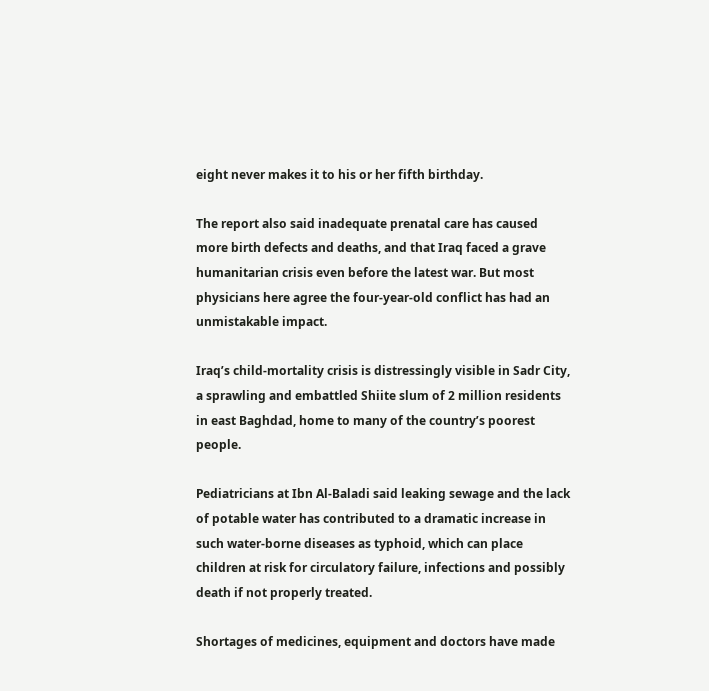eight never makes it to his or her fifth birthday.

The report also said inadequate prenatal care has caused more birth defects and deaths, and that Iraq faced a grave humanitarian crisis even before the latest war. But most physicians here agree the four-year-old conflict has had an unmistakable impact.

Iraq’s child-mortality crisis is distressingly visible in Sadr City, a sprawling and embattled Shiite slum of 2 million residents in east Baghdad, home to many of the country’s poorest people.

Pediatricians at Ibn Al-Baladi said leaking sewage and the lack of potable water has contributed to a dramatic increase in such water-borne diseases as typhoid, which can place children at risk for circulatory failure, infections and possibly death if not properly treated.

Shortages of medicines, equipment and doctors have made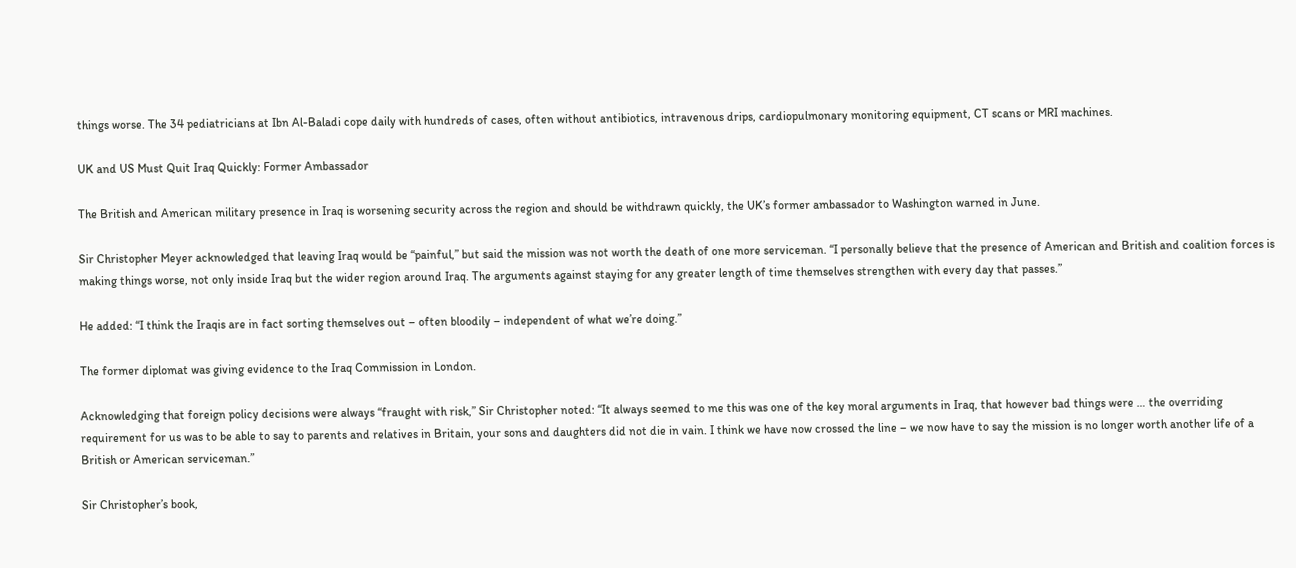things worse. The 34 pediatricians at Ibn Al-Baladi cope daily with hundreds of cases, often without antibiotics, intravenous drips, cardiopulmonary monitoring equipment, CT scans or MRI machines.

UK and US Must Quit Iraq Quickly: Former Ambassador

The British and American military presence in Iraq is worsening security across the region and should be withdrawn quickly, the UK’s former ambassador to Washington warned in June.

Sir Christopher Meyer acknowledged that leaving Iraq would be “painful,” but said the mission was not worth the death of one more serviceman. “I personally believe that the presence of American and British and coalition forces is making things worse, not only inside Iraq but the wider region around Iraq. The arguments against staying for any greater length of time themselves strengthen with every day that passes.”

He added: “I think the Iraqis are in fact sorting themselves out – often bloodily – independent of what we’re doing.”

The former diplomat was giving evidence to the Iraq Commission in London.

Acknowledging that foreign policy decisions were always “fraught with risk,” Sir Christopher noted: “It always seemed to me this was one of the key moral arguments in Iraq, that however bad things were … the overriding requirement for us was to be able to say to parents and relatives in Britain, your sons and daughters did not die in vain. I think we have now crossed the line – we now have to say the mission is no longer worth another life of a British or American serviceman.”

Sir Christopher’s book,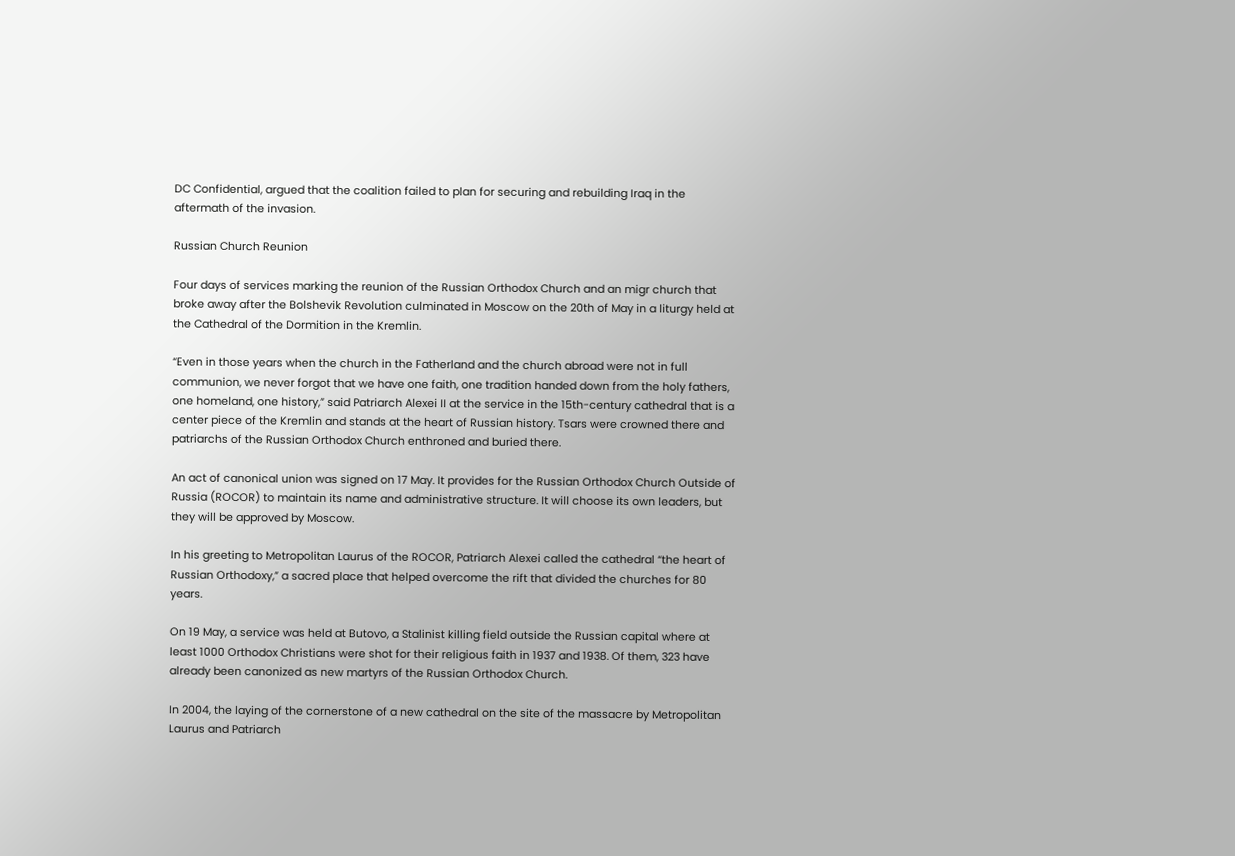DC Confidential, argued that the coalition failed to plan for securing and rebuilding Iraq in the aftermath of the invasion.

Russian Church Reunion

Four days of services marking the reunion of the Russian Orthodox Church and an migr church that broke away after the Bolshevik Revolution culminated in Moscow on the 20th of May in a liturgy held at the Cathedral of the Dormition in the Kremlin.

“Even in those years when the church in the Fatherland and the church abroad were not in full communion, we never forgot that we have one faith, one tradition handed down from the holy fathers, one homeland, one history,” said Patriarch Alexei II at the service in the 15th-century cathedral that is a center piece of the Kremlin and stands at the heart of Russian history. Tsars were crowned there and patriarchs of the Russian Orthodox Church enthroned and buried there.

An act of canonical union was signed on 17 May. It provides for the Russian Orthodox Church Outside of Russia (ROCOR) to maintain its name and administrative structure. It will choose its own leaders, but they will be approved by Moscow.

In his greeting to Metropolitan Laurus of the ROCOR, Patriarch Alexei called the cathedral “the heart of Russian Orthodoxy,” a sacred place that helped overcome the rift that divided the churches for 80 years.

On 19 May, a service was held at Butovo, a Stalinist killing field outside the Russian capital where at least 1000 Orthodox Christians were shot for their religious faith in 1937 and 1938. Of them, 323 have already been canonized as new martyrs of the Russian Orthodox Church.

In 2004, the laying of the cornerstone of a new cathedral on the site of the massacre by Metropolitan Laurus and Patriarch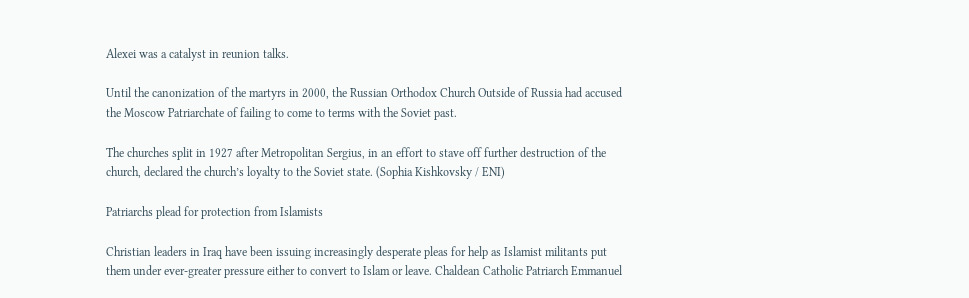Alexei was a catalyst in reunion talks.

Until the canonization of the martyrs in 2000, the Russian Orthodox Church Outside of Russia had accused the Moscow Patriarchate of failing to come to terms with the Soviet past.

The churches split in 1927 after Metropolitan Sergius, in an effort to stave off further destruction of the church, declared the church’s loyalty to the Soviet state. (Sophia Kishkovsky / ENI)

Patriarchs plead for protection from Islamists

Christian leaders in Iraq have been issuing increasingly desperate pleas for help as Islamist militants put them under ever-greater pressure either to convert to Islam or leave. Chaldean Catholic Patriarch Emmanuel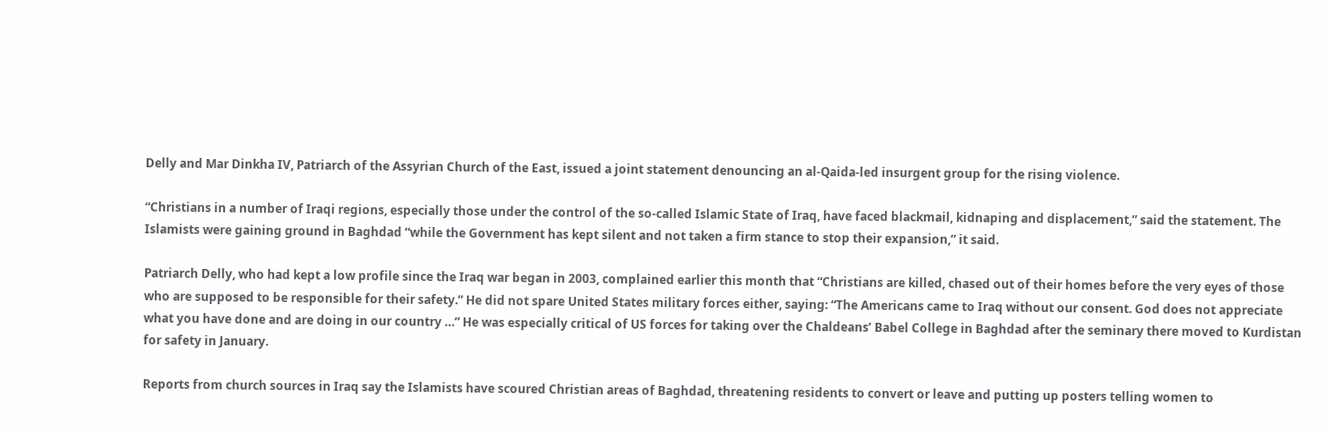Delly and Mar Dinkha IV, Patriarch of the Assyrian Church of the East, issued a joint statement denouncing an al-Qaida-led insurgent group for the rising violence.

“Christians in a number of Iraqi regions, especially those under the control of the so-called Islamic State of Iraq, have faced blackmail, kidnaping and displacement,” said the statement. The Islamists were gaining ground in Baghdad “while the Government has kept silent and not taken a firm stance to stop their expansion,” it said.

Patriarch Delly, who had kept a low profile since the Iraq war began in 2003, complained earlier this month that “Christians are killed, chased out of their homes before the very eyes of those who are supposed to be responsible for their safety.” He did not spare United States military forces either, saying: “The Americans came to Iraq without our consent. God does not appreciate what you have done and are doing in our country …” He was especially critical of US forces for taking over the Chaldeans’ Babel College in Baghdad after the seminary there moved to Kurdistan for safety in January.

Reports from church sources in Iraq say the Islamists have scoured Christian areas of Baghdad, threatening residents to convert or leave and putting up posters telling women to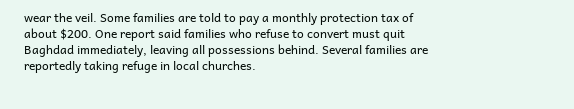wear the veil. Some families are told to pay a monthly protection tax of about $200. One report said families who refuse to convert must quit Baghdad immediately, leaving all possessions behind. Several families are reportedly taking refuge in local churches.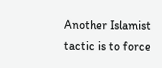Another Islamist tactic is to force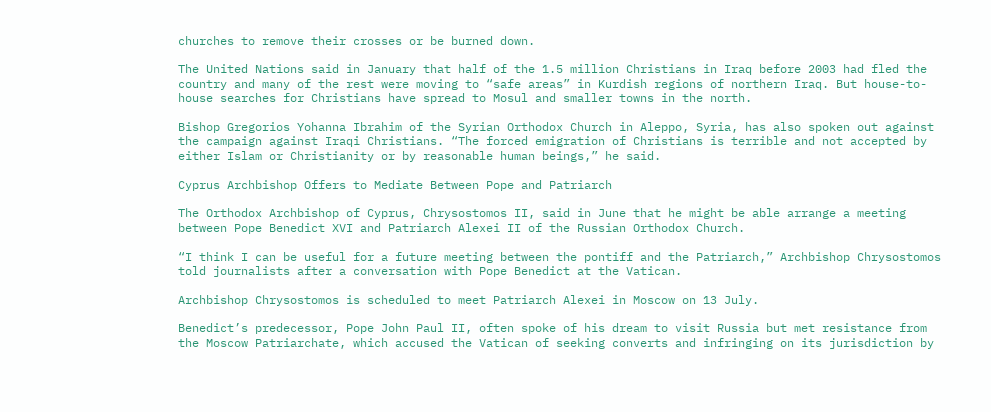churches to remove their crosses or be burned down.

The United Nations said in January that half of the 1.5 million Christians in Iraq before 2003 had fled the country and many of the rest were moving to “safe areas” in Kurdish regions of northern Iraq. But house-to- house searches for Christians have spread to Mosul and smaller towns in the north.

Bishop Gregorios Yohanna Ibrahim of the Syrian Orthodox Church in Aleppo, Syria, has also spoken out against the campaign against Iraqi Christians. “The forced emigration of Christians is terrible and not accepted by either Islam or Christianity or by reasonable human beings,” he said.

Cyprus Archbishop Offers to Mediate Between Pope and Patriarch

The Orthodox Archbishop of Cyprus, Chrysostomos II, said in June that he might be able arrange a meeting between Pope Benedict XVI and Patriarch Alexei II of the Russian Orthodox Church.

“I think I can be useful for a future meeting between the pontiff and the Patriarch,” Archbishop Chrysostomos told journalists after a conversation with Pope Benedict at the Vatican.

Archbishop Chrysostomos is scheduled to meet Patriarch Alexei in Moscow on 13 July.

Benedict’s predecessor, Pope John Paul II, often spoke of his dream to visit Russia but met resistance from the Moscow Patriarchate, which accused the Vatican of seeking converts and infringing on its jurisdiction by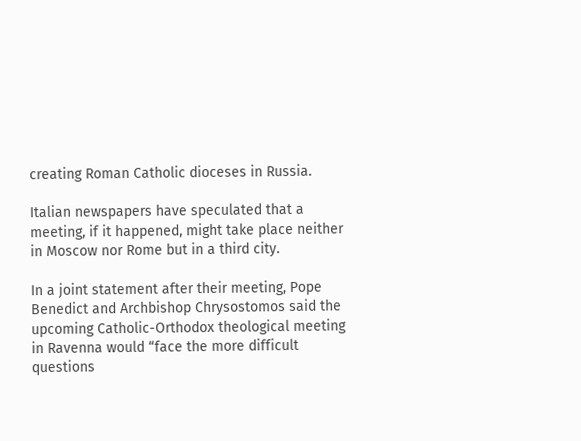creating Roman Catholic dioceses in Russia.

Italian newspapers have speculated that a meeting, if it happened, might take place neither in Moscow nor Rome but in a third city.

In a joint statement after their meeting, Pope Benedict and Archbishop Chrysostomos said the upcoming Catholic-Orthodox theological meeting in Ravenna would “face the more difficult questions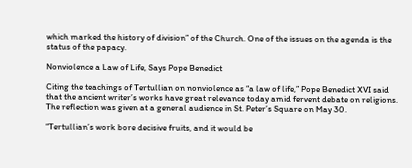which marked the history of division” of the Church. One of the issues on the agenda is the status of the papacy.

Nonviolence a Law of Life, Says Pope Benedict

Citing the teachings of Tertullian on nonviolence as “a law of life,” Pope Benedict XVI said that the ancient writer’s works have great relevance today amid fervent debate on religions. The reflection was given at a general audience in St. Peter’s Square on May 30.

“Tertullian’s work bore decisive fruits, and it would be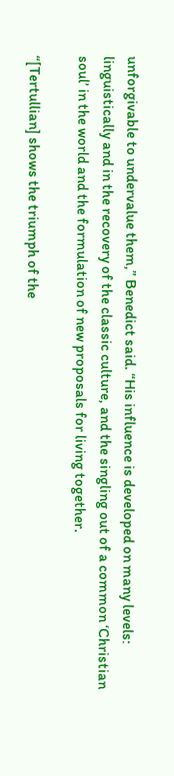unforgivable to undervalue them,” Benedict said. “His influence is developed on many levels: linguistically and in the recovery of the classic culture, and the singling out of a common ‘Christian soul’ in the world and the formulation of new proposals for living together.

“[Tertullian] shows the triumph of the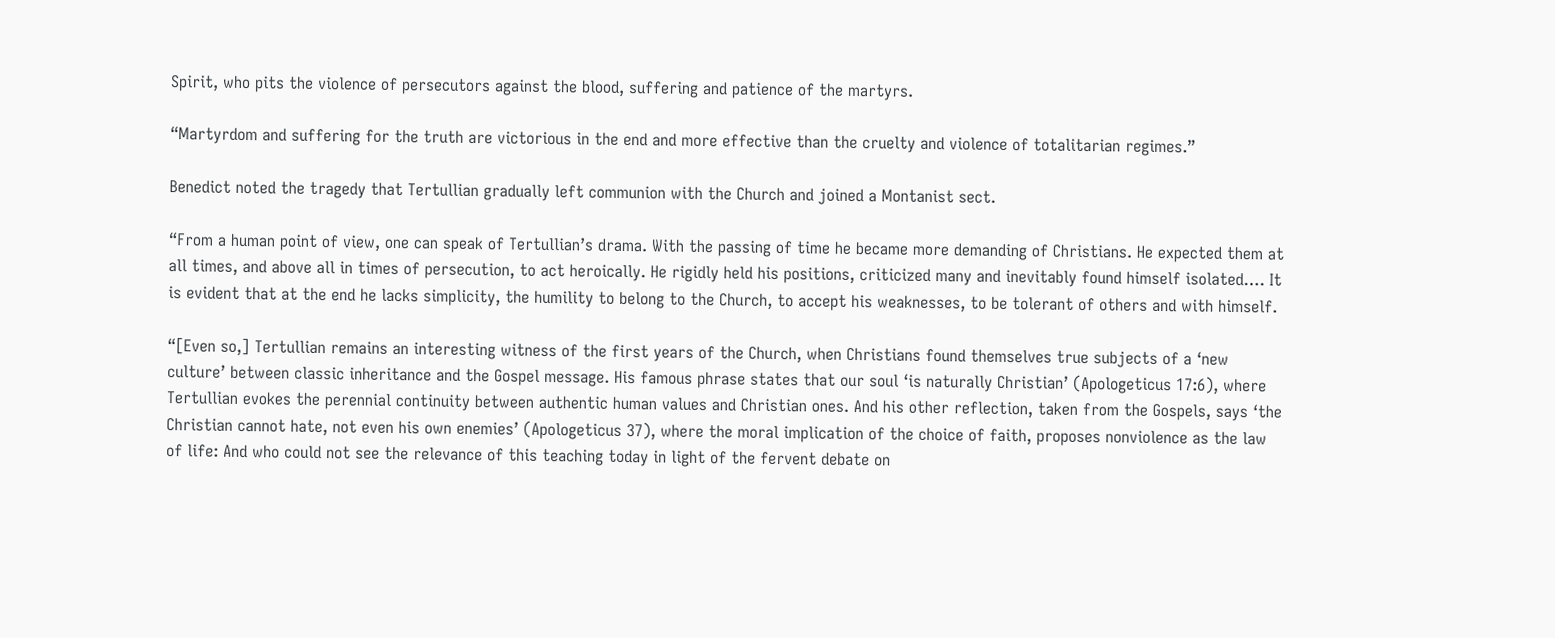Spirit, who pits the violence of persecutors against the blood, suffering and patience of the martyrs.

“Martyrdom and suffering for the truth are victorious in the end and more effective than the cruelty and violence of totalitarian regimes.”

Benedict noted the tragedy that Tertullian gradually left communion with the Church and joined a Montanist sect.

“From a human point of view, one can speak of Tertullian’s drama. With the passing of time he became more demanding of Christians. He expected them at all times, and above all in times of persecution, to act heroically. He rigidly held his positions, criticized many and inevitably found himself isolated…. It is evident that at the end he lacks simplicity, the humility to belong to the Church, to accept his weaknesses, to be tolerant of others and with himself.

“[Even so,] Tertullian remains an interesting witness of the first years of the Church, when Christians found themselves true subjects of a ‘new culture’ between classic inheritance and the Gospel message. His famous phrase states that our soul ‘is naturally Christian’ (Apologeticus 17:6), where Tertullian evokes the perennial continuity between authentic human values and Christian ones. And his other reflection, taken from the Gospels, says ‘the Christian cannot hate, not even his own enemies’ (Apologeticus 37), where the moral implication of the choice of faith, proposes nonviolence as the law of life: And who could not see the relevance of this teaching today in light of the fervent debate on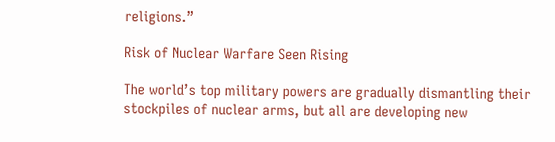religions.”

Risk of Nuclear Warfare Seen Rising

The world’s top military powers are gradually dismantling their stockpiles of nuclear arms, but all are developing new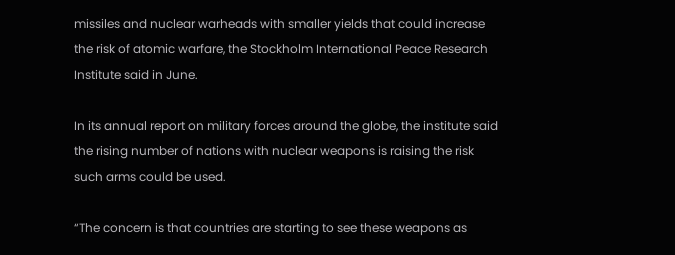missiles and nuclear warheads with smaller yields that could increase the risk of atomic warfare, the Stockholm International Peace Research Institute said in June.

In its annual report on military forces around the globe, the institute said the rising number of nations with nuclear weapons is raising the risk such arms could be used.

“The concern is that countries are starting to see these weapons as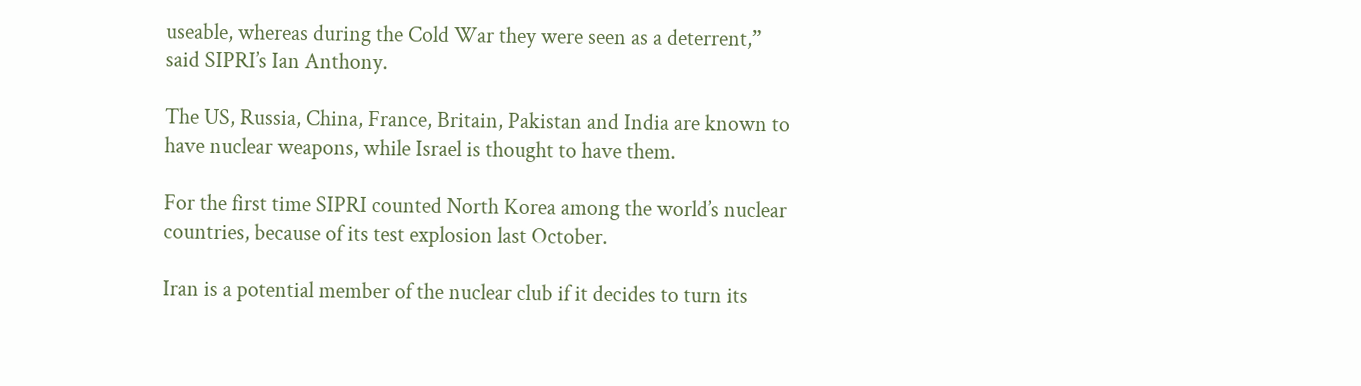useable, whereas during the Cold War they were seen as a deterrent,” said SIPRI’s Ian Anthony.

The US, Russia, China, France, Britain, Pakistan and India are known to have nuclear weapons, while Israel is thought to have them.

For the first time SIPRI counted North Korea among the world’s nuclear countries, because of its test explosion last October.

Iran is a potential member of the nuclear club if it decides to turn its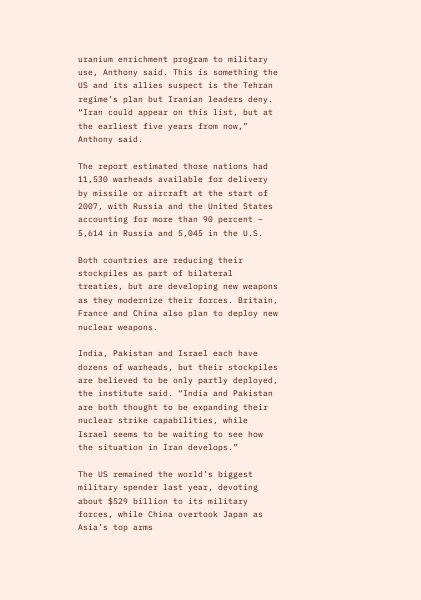uranium enrichment program to military use, Anthony said. This is something the US and its allies suspect is the Tehran regime’s plan but Iranian leaders deny. “Iran could appear on this list, but at the earliest five years from now,” Anthony said.

The report estimated those nations had 11,530 warheads available for delivery by missile or aircraft at the start of 2007, with Russia and the United States accounting for more than 90 percent – 5,614 in Russia and 5,045 in the U.S.

Both countries are reducing their stockpiles as part of bilateral treaties, but are developing new weapons as they modernize their forces. Britain, France and China also plan to deploy new nuclear weapons.

India, Pakistan and Israel each have dozens of warheads, but their stockpiles are believed to be only partly deployed, the institute said. “India and Pakistan are both thought to be expanding their nuclear strike capabilities, while Israel seems to be waiting to see how the situation in Iran develops.”

The US remained the world’s biggest military spender last year, devoting about $529 billion to its military forces, while China overtook Japan as Asia’s top arms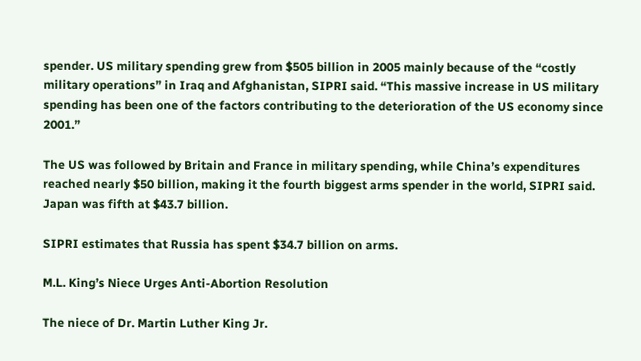spender. US military spending grew from $505 billion in 2005 mainly because of the “costly military operations” in Iraq and Afghanistan, SIPRI said. “This massive increase in US military spending has been one of the factors contributing to the deterioration of the US economy since 2001.”

The US was followed by Britain and France in military spending, while China’s expenditures reached nearly $50 billion, making it the fourth biggest arms spender in the world, SIPRI said. Japan was fifth at $43.7 billion.

SIPRI estimates that Russia has spent $34.7 billion on arms.

M.L. King’s Niece Urges Anti-Abortion Resolution

The niece of Dr. Martin Luther King Jr.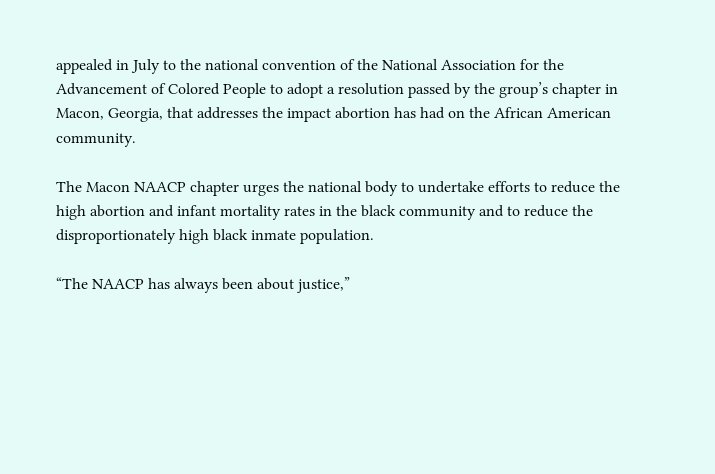appealed in July to the national convention of the National Association for the Advancement of Colored People to adopt a resolution passed by the group’s chapter in Macon, Georgia, that addresses the impact abortion has had on the African American community.

The Macon NAACP chapter urges the national body to undertake efforts to reduce the high abortion and infant mortality rates in the black community and to reduce the disproportionately high black inmate population.

“The NAACP has always been about justice,”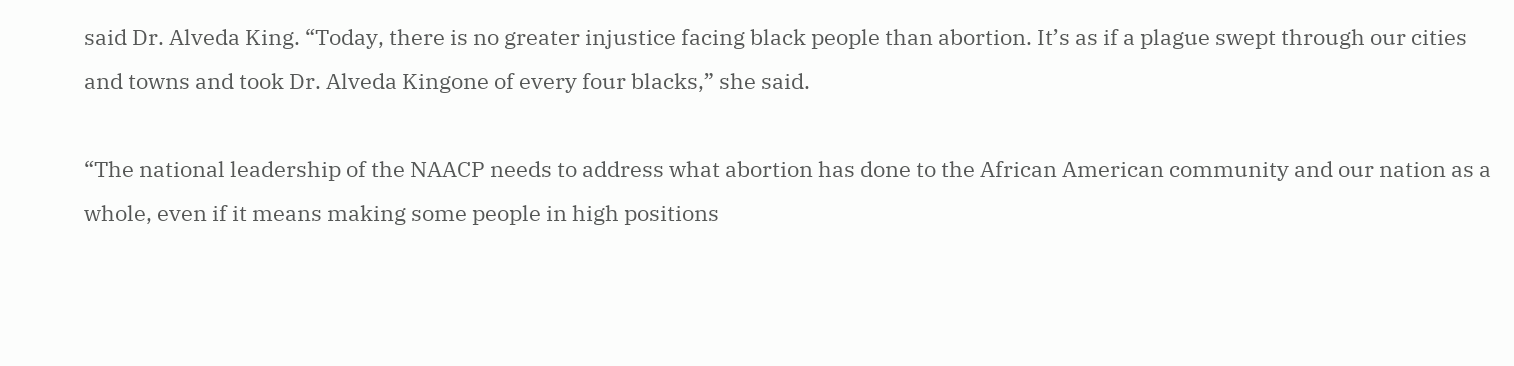said Dr. Alveda King. “Today, there is no greater injustice facing black people than abortion. It’s as if a plague swept through our cities and towns and took Dr. Alveda Kingone of every four blacks,” she said.

“The national leadership of the NAACP needs to address what abortion has done to the African American community and our nation as a whole, even if it means making some people in high positions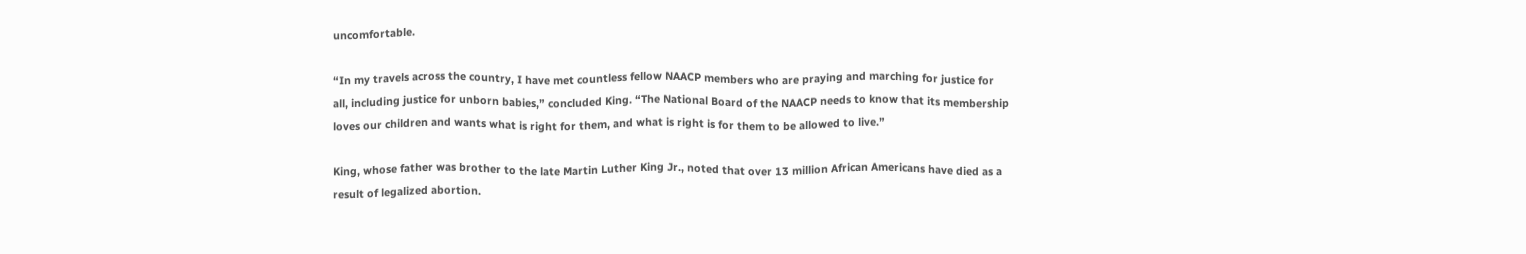uncomfortable.

“In my travels across the country, I have met countless fellow NAACP members who are praying and marching for justice for all, including justice for unborn babies,” concluded King. “The National Board of the NAACP needs to know that its membership loves our children and wants what is right for them, and what is right is for them to be allowed to live.”

King, whose father was brother to the late Martin Luther King Jr., noted that over 13 million African Americans have died as a result of legalized abortion.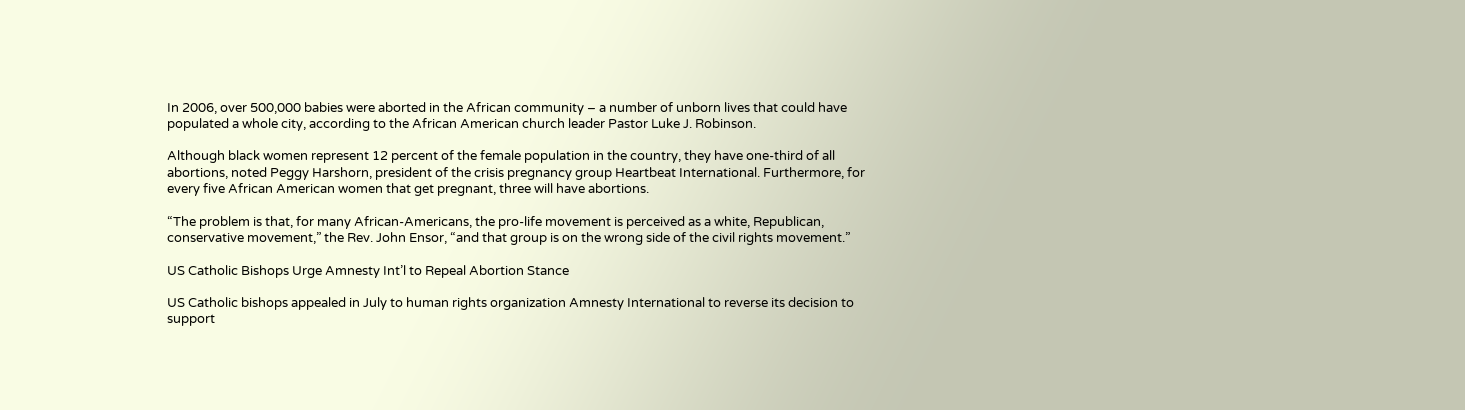In 2006, over 500,000 babies were aborted in the African community – a number of unborn lives that could have populated a whole city, according to the African American church leader Pastor Luke J. Robinson.

Although black women represent 12 percent of the female population in the country, they have one-third of all abortions, noted Peggy Harshorn, president of the crisis pregnancy group Heartbeat International. Furthermore, for every five African American women that get pregnant, three will have abortions.

“The problem is that, for many African-Americans, the pro-life movement is perceived as a white, Republican, conservative movement,” the Rev. John Ensor, “and that group is on the wrong side of the civil rights movement.”

US Catholic Bishops Urge Amnesty Int’l to Repeal Abortion Stance

US Catholic bishops appealed in July to human rights organization Amnesty International to reverse its decision to support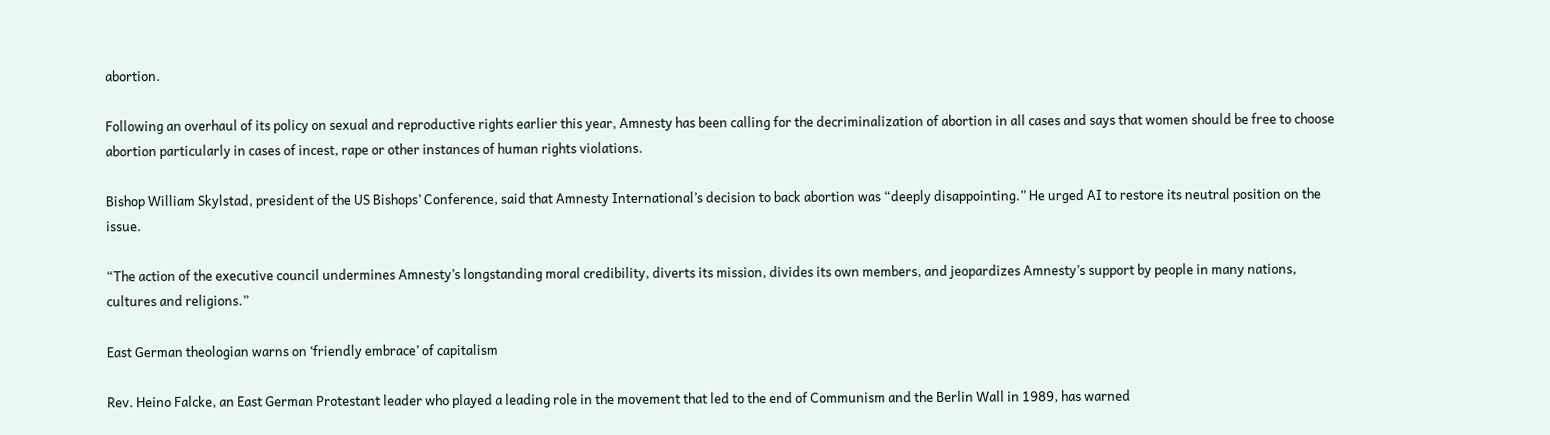abortion.

Following an overhaul of its policy on sexual and reproductive rights earlier this year, Amnesty has been calling for the decriminalization of abortion in all cases and says that women should be free to choose abortion particularly in cases of incest, rape or other instances of human rights violations.

Bishop William Skylstad, president of the US Bishops’ Conference, said that Amnesty International’s decision to back abortion was “deeply disappointing.” He urged AI to restore its neutral position on the issue.

“The action of the executive council undermines Amnesty’s longstanding moral credibility, diverts its mission, divides its own members, and jeopardizes Amnesty’s support by people in many nations, cultures and religions.”

East German theologian warns on ‘friendly embrace’ of capitalism

Rev. Heino Falcke, an East German Protestant leader who played a leading role in the movement that led to the end of Communism and the Berlin Wall in 1989, has warned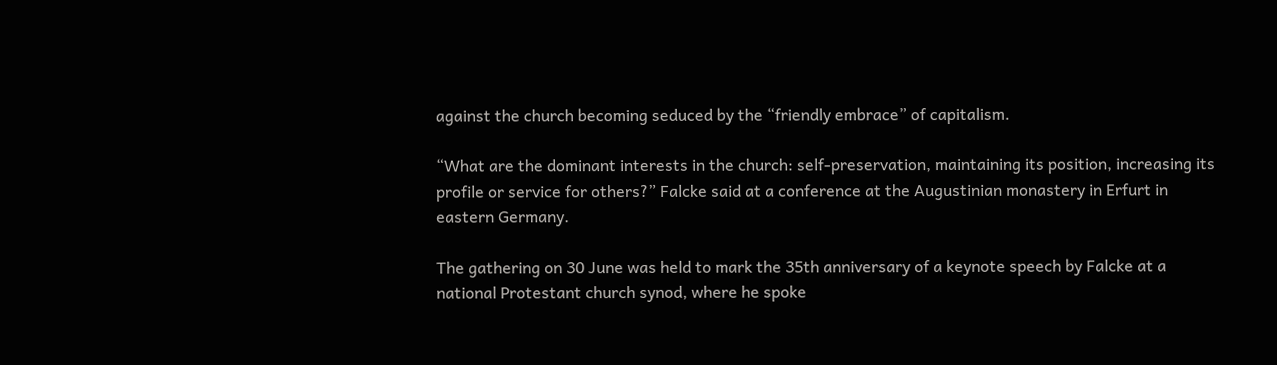against the church becoming seduced by the “friendly embrace” of capitalism.

“What are the dominant interests in the church: self-preservation, maintaining its position, increasing its profile or service for others?” Falcke said at a conference at the Augustinian monastery in Erfurt in eastern Germany.

The gathering on 30 June was held to mark the 35th anniversary of a keynote speech by Falcke at a national Protestant church synod, where he spoke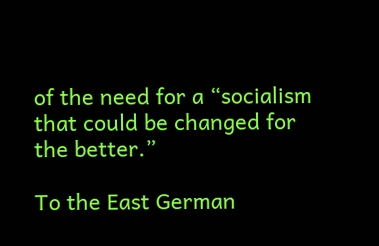of the need for a “socialism that could be changed for the better.”

To the East German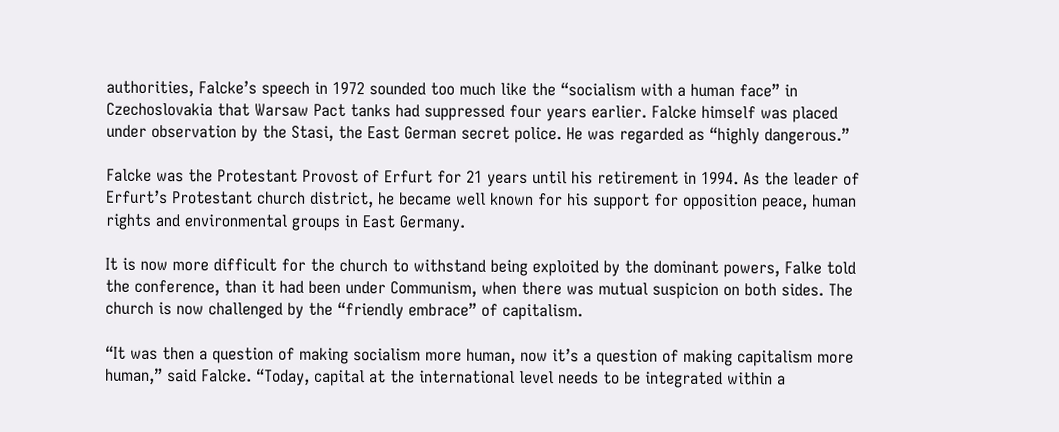authorities, Falcke’s speech in 1972 sounded too much like the “socialism with a human face” in Czechoslovakia that Warsaw Pact tanks had suppressed four years earlier. Falcke himself was placed under observation by the Stasi, the East German secret police. He was regarded as “highly dangerous.”

Falcke was the Protestant Provost of Erfurt for 21 years until his retirement in 1994. As the leader of Erfurt’s Protestant church district, he became well known for his support for opposition peace, human rights and environmental groups in East Germany.

It is now more difficult for the church to withstand being exploited by the dominant powers, Falke told the conference, than it had been under Communism, when there was mutual suspicion on both sides. The church is now challenged by the “friendly embrace” of capitalism.

“It was then a question of making socialism more human, now it’s a question of making capitalism more human,” said Falcke. “Today, capital at the international level needs to be integrated within a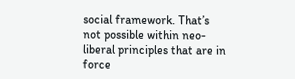social framework. That’s not possible within neo-liberal principles that are in force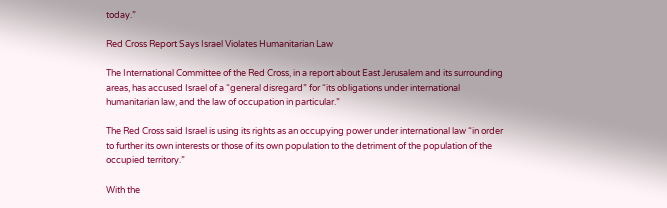today.”

Red Cross Report Says Israel Violates Humanitarian Law

The International Committee of the Red Cross, in a report about East Jerusalem and its surrounding areas, has accused Israel of a “general disregard” for “its obligations under international humanitarian law, and the law of occupation in particular.”

The Red Cross said Israel is using its rights as an occupying power under international law “in order to further its own interests or those of its own population to the detriment of the population of the occupied territory.”

With the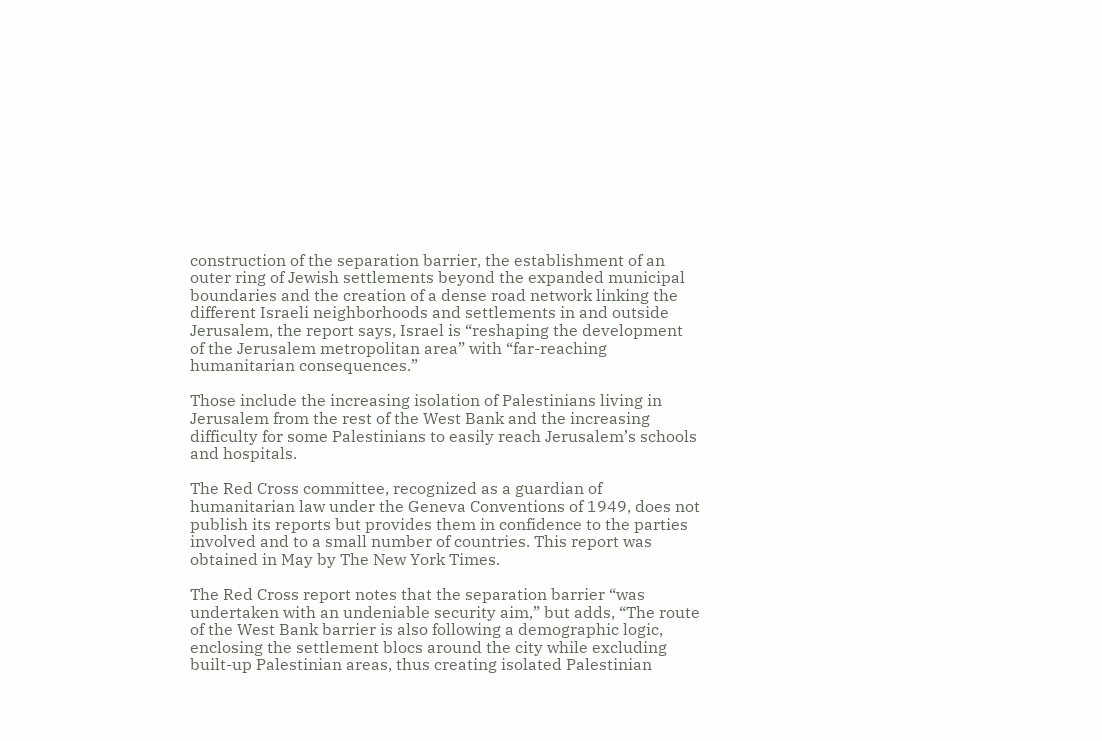construction of the separation barrier, the establishment of an outer ring of Jewish settlements beyond the expanded municipal boundaries and the creation of a dense road network linking the different Israeli neighborhoods and settlements in and outside Jerusalem, the report says, Israel is “reshaping the development of the Jerusalem metropolitan area” with “far-reaching humanitarian consequences.”

Those include the increasing isolation of Palestinians living in Jerusalem from the rest of the West Bank and the increasing difficulty for some Palestinians to easily reach Jerusalem’s schools and hospitals.

The Red Cross committee, recognized as a guardian of humanitarian law under the Geneva Conventions of 1949, does not publish its reports but provides them in confidence to the parties involved and to a small number of countries. This report was obtained in May by The New York Times.

The Red Cross report notes that the separation barrier “was undertaken with an undeniable security aim,” but adds, “The route of the West Bank barrier is also following a demographic logic, enclosing the settlement blocs around the city while excluding built-up Palestinian areas, thus creating isolated Palestinian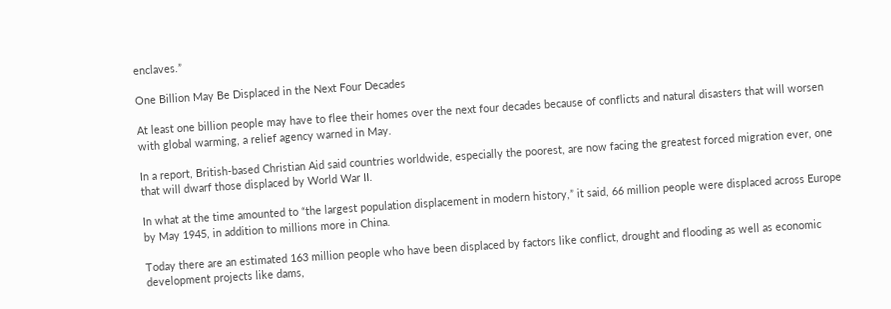enclaves.”

One Billion May Be Displaced in the Next Four Decades

At least one billion people may have to flee their homes over the next four decades because of conflicts and natural disasters that will worsen with global warming, a relief agency warned in May.

In a report, British-based Christian Aid said countries worldwide, especially the poorest, are now facing the greatest forced migration ever, one that will dwarf those displaced by World War II.

In what at the time amounted to “the largest population displacement in modern history,” it said, 66 million people were displaced across Europe by May 1945, in addition to millions more in China.

Today there are an estimated 163 million people who have been displaced by factors like conflict, drought and flooding as well as economic development projects like dams,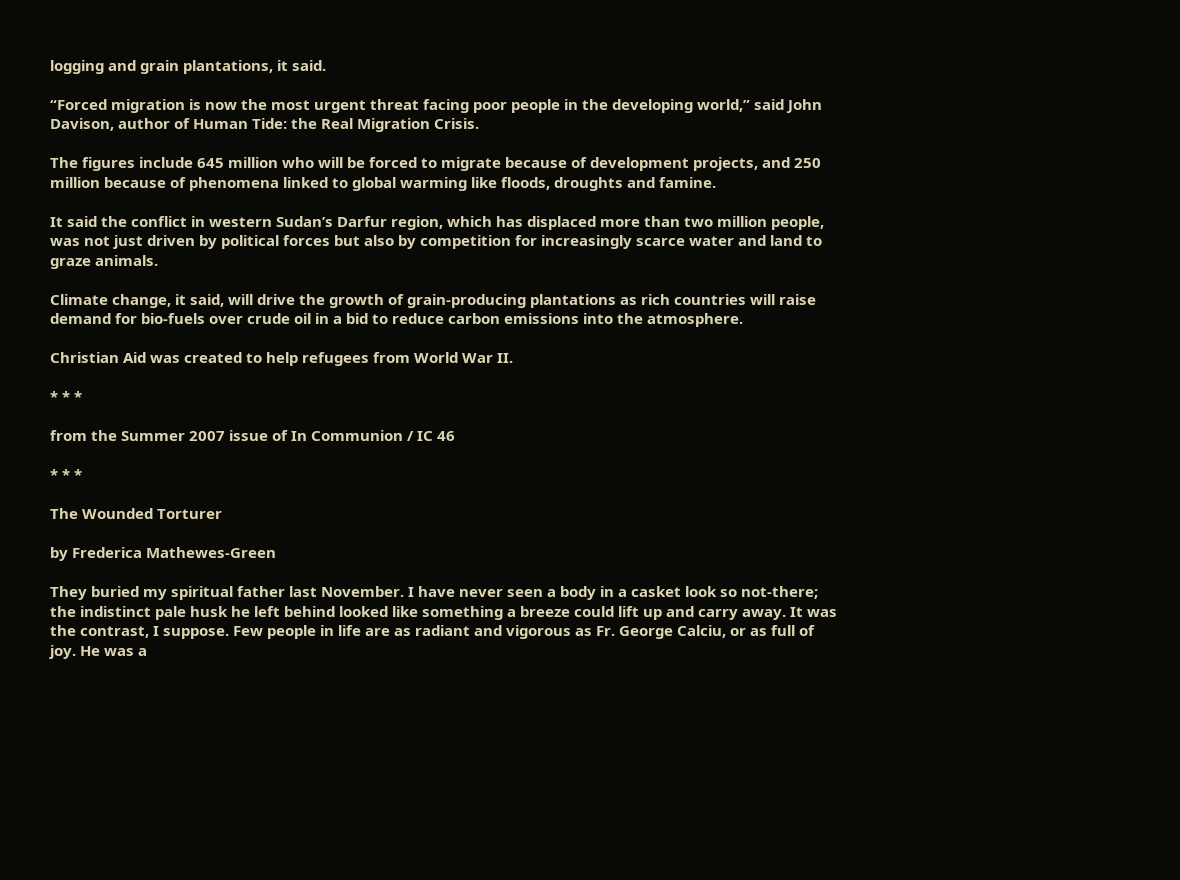logging and grain plantations, it said.

“Forced migration is now the most urgent threat facing poor people in the developing world,” said John Davison, author of Human Tide: the Real Migration Crisis.

The figures include 645 million who will be forced to migrate because of development projects, and 250 million because of phenomena linked to global warming like floods, droughts and famine.

It said the conflict in western Sudan’s Darfur region, which has displaced more than two million people, was not just driven by political forces but also by competition for increasingly scarce water and land to graze animals.

Climate change, it said, will drive the growth of grain-producing plantations as rich countries will raise demand for bio-fuels over crude oil in a bid to reduce carbon emissions into the atmosphere.

Christian Aid was created to help refugees from World War II.

* * *

from the Summer 2007 issue of In Communion / IC 46

* * *

The Wounded Torturer

by Frederica Mathewes-Green

They buried my spiritual father last November. I have never seen a body in a casket look so not-there; the indistinct pale husk he left behind looked like something a breeze could lift up and carry away. It was the contrast, I suppose. Few people in life are as radiant and vigorous as Fr. George Calciu, or as full of joy. He was a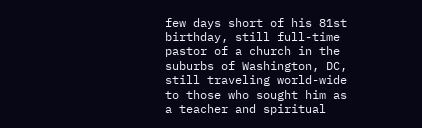few days short of his 81st birthday, still full-time pastor of a church in the suburbs of Washington, DC, still traveling world-wide to those who sought him as a teacher and spiritual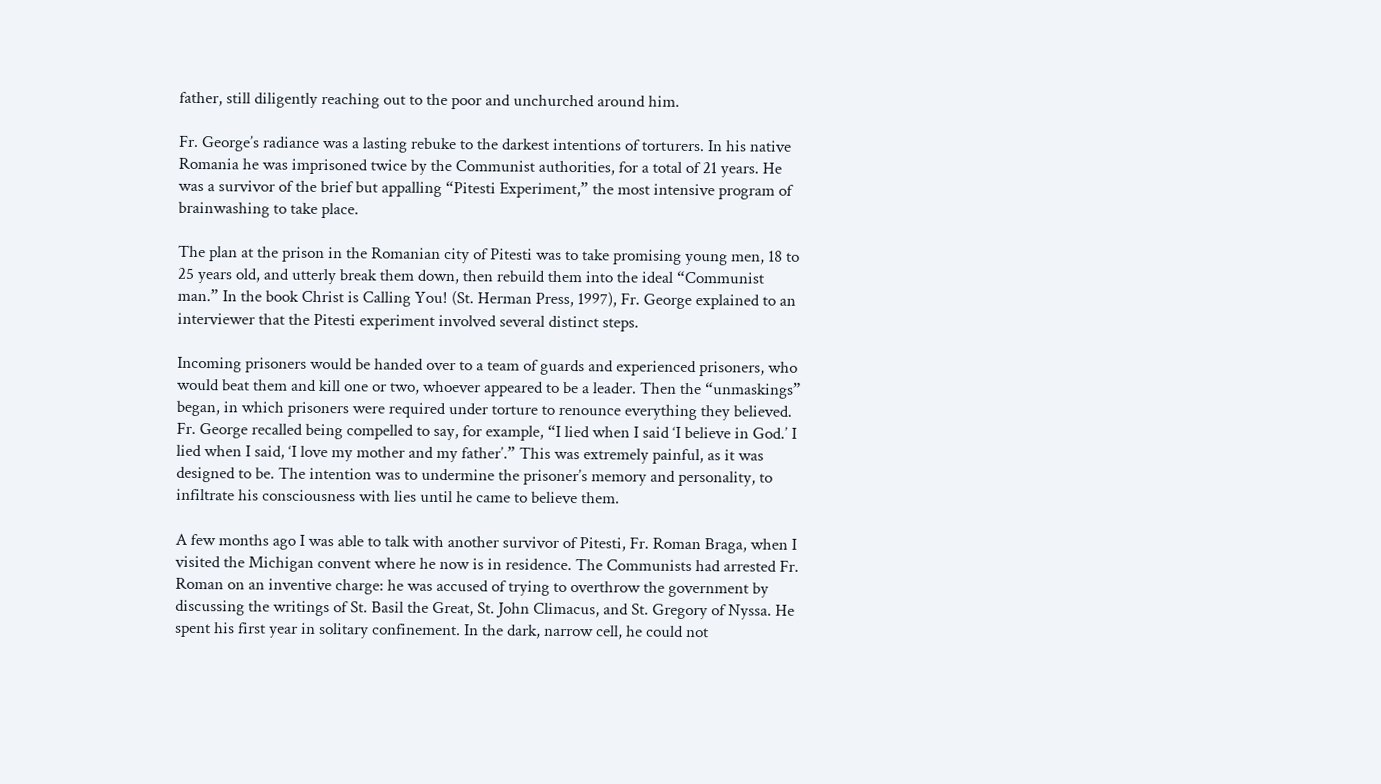father, still diligently reaching out to the poor and unchurched around him.

Fr. George’s radiance was a lasting rebuke to the darkest intentions of torturers. In his native Romania he was imprisoned twice by the Communist authorities, for a total of 21 years. He was a survivor of the brief but appalling “Pitesti Experiment,” the most intensive program of brainwashing to take place.

The plan at the prison in the Romanian city of Pitesti was to take promising young men, 18 to 25 years old, and utterly break them down, then rebuild them into the ideal “Communist man.” In the book Christ is Calling You! (St. Herman Press, 1997), Fr. George explained to an interviewer that the Pitesti experiment involved several distinct steps.

Incoming prisoners would be handed over to a team of guards and experienced prisoners, who would beat them and kill one or two, whoever appeared to be a leader. Then the “unmaskings” began, in which prisoners were required under torture to renounce everything they believed. Fr. George recalled being compelled to say, for example, “I lied when I said ‘I believe in God.’ I lied when I said, ‘I love my mother and my father’.” This was extremely painful, as it was designed to be. The intention was to undermine the prisoner’s memory and personality, to infiltrate his consciousness with lies until he came to believe them.

A few months ago I was able to talk with another survivor of Pitesti, Fr. Roman Braga, when I visited the Michigan convent where he now is in residence. The Communists had arrested Fr. Roman on an inventive charge: he was accused of trying to overthrow the government by discussing the writings of St. Basil the Great, St. John Climacus, and St. Gregory of Nyssa. He spent his first year in solitary confinement. In the dark, narrow cell, he could not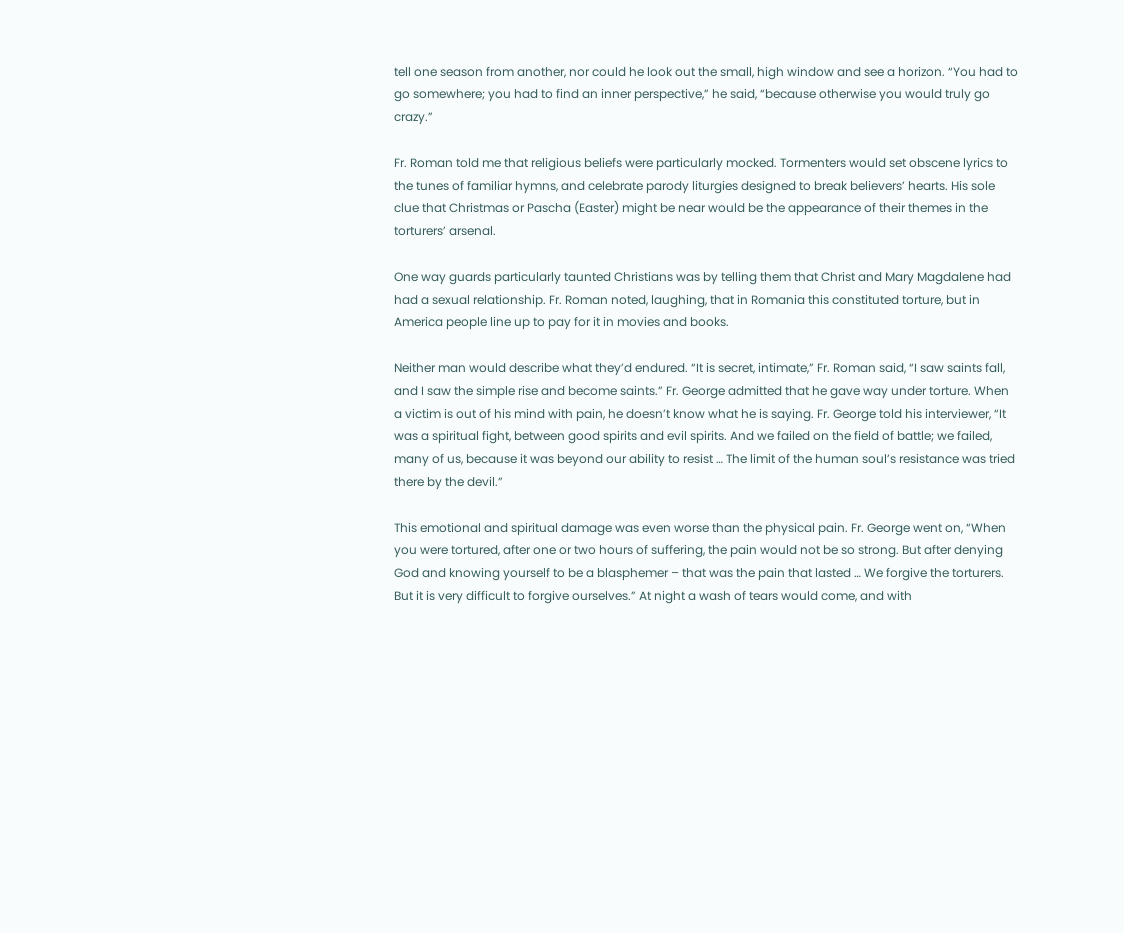tell one season from another, nor could he look out the small, high window and see a horizon. “You had to go somewhere; you had to find an inner perspective,” he said, “because otherwise you would truly go crazy.”

Fr. Roman told me that religious beliefs were particularly mocked. Tormenters would set obscene lyrics to the tunes of familiar hymns, and celebrate parody liturgies designed to break believers’ hearts. His sole clue that Christmas or Pascha (Easter) might be near would be the appearance of their themes in the torturers’ arsenal.

One way guards particularly taunted Christians was by telling them that Christ and Mary Magdalene had had a sexual relationship. Fr. Roman noted, laughing, that in Romania this constituted torture, but in America people line up to pay for it in movies and books.

Neither man would describe what they’d endured. “It is secret, intimate,” Fr. Roman said, “I saw saints fall, and I saw the simple rise and become saints.” Fr. George admitted that he gave way under torture. When a victim is out of his mind with pain, he doesn’t know what he is saying. Fr. George told his interviewer, “It was a spiritual fight, between good spirits and evil spirits. And we failed on the field of battle; we failed, many of us, because it was beyond our ability to resist … The limit of the human soul’s resistance was tried there by the devil.”

This emotional and spiritual damage was even worse than the physical pain. Fr. George went on, “When you were tortured, after one or two hours of suffering, the pain would not be so strong. But after denying God and knowing yourself to be a blasphemer – that was the pain that lasted … We forgive the torturers. But it is very difficult to forgive ourselves.” At night a wash of tears would come, and with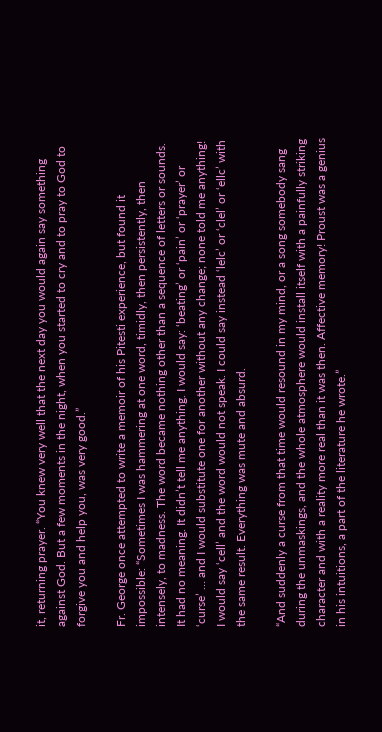it, returning prayer. “You knew very well that the next day you would again say something against God. But a few moments in the night, when you started to cry and to pray to God to forgive you and help you, was very good.”

Fr. George once attempted to write a memoir of his Pitesti experience, but found it impossible: “Sometimes I was hammering at one word, timidly, then persistently, then intensely, to madness. The word became nothing other than a sequence of letters or sounds. It had no meaning. It didn’t tell me anything. I would say: ‘beating’ or ‘pain’ or ‘prayer’ or ‘curse’ … and I would substitute one for another without any change; none told me anything! I would say ‘cell’ and the word would not speak. I could say instead ‘lelc’ or ‘clel’ or ‘ellc’ with the same result. Everything was mute and absurd.

“And suddenly a curse from that time would resound in my mind, or a song somebody sang during the unmaskings, and the whole atmosphere would install itself with a painfully striking character and with a reality more real than it was then. Affective memory! Proust was a genius in his intuitions, a part of the literature he wrote.”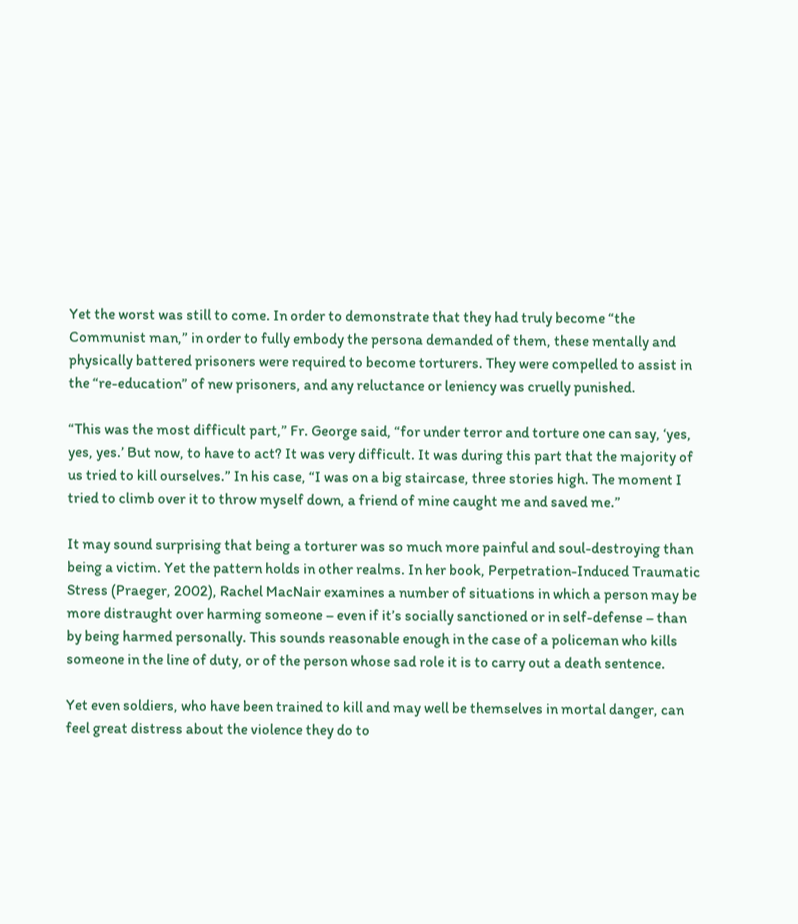Yet the worst was still to come. In order to demonstrate that they had truly become “the Communist man,” in order to fully embody the persona demanded of them, these mentally and physically battered prisoners were required to become torturers. They were compelled to assist in the “re-education” of new prisoners, and any reluctance or leniency was cruelly punished.

“This was the most difficult part,” Fr. George said, “for under terror and torture one can say, ‘yes, yes, yes.’ But now, to have to act? It was very difficult. It was during this part that the majority of us tried to kill ourselves.” In his case, “I was on a big staircase, three stories high. The moment I tried to climb over it to throw myself down, a friend of mine caught me and saved me.”

It may sound surprising that being a torturer was so much more painful and soul-destroying than being a victim. Yet the pattern holds in other realms. In her book, Perpetration-Induced Traumatic Stress (Praeger, 2002), Rachel MacNair examines a number of situations in which a person may be more distraught over harming someone – even if it’s socially sanctioned or in self-defense – than by being harmed personally. This sounds reasonable enough in the case of a policeman who kills someone in the line of duty, or of the person whose sad role it is to carry out a death sentence.

Yet even soldiers, who have been trained to kill and may well be themselves in mortal danger, can feel great distress about the violence they do to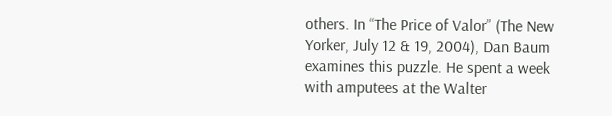others. In “The Price of Valor” (The New Yorker, July 12 & 19, 2004), Dan Baum examines this puzzle. He spent a week with amputees at the Walter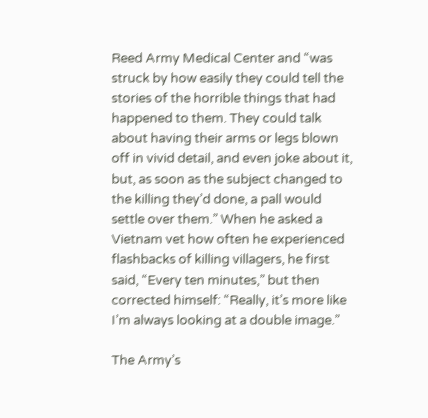Reed Army Medical Center and “was struck by how easily they could tell the stories of the horrible things that had happened to them. They could talk about having their arms or legs blown off in vivid detail, and even joke about it, but, as soon as the subject changed to the killing they’d done, a pall would settle over them.” When he asked a Vietnam vet how often he experienced flashbacks of killing villagers, he first said, “Every ten minutes,” but then corrected himself: “Really, it’s more like I’m always looking at a double image.”

The Army’s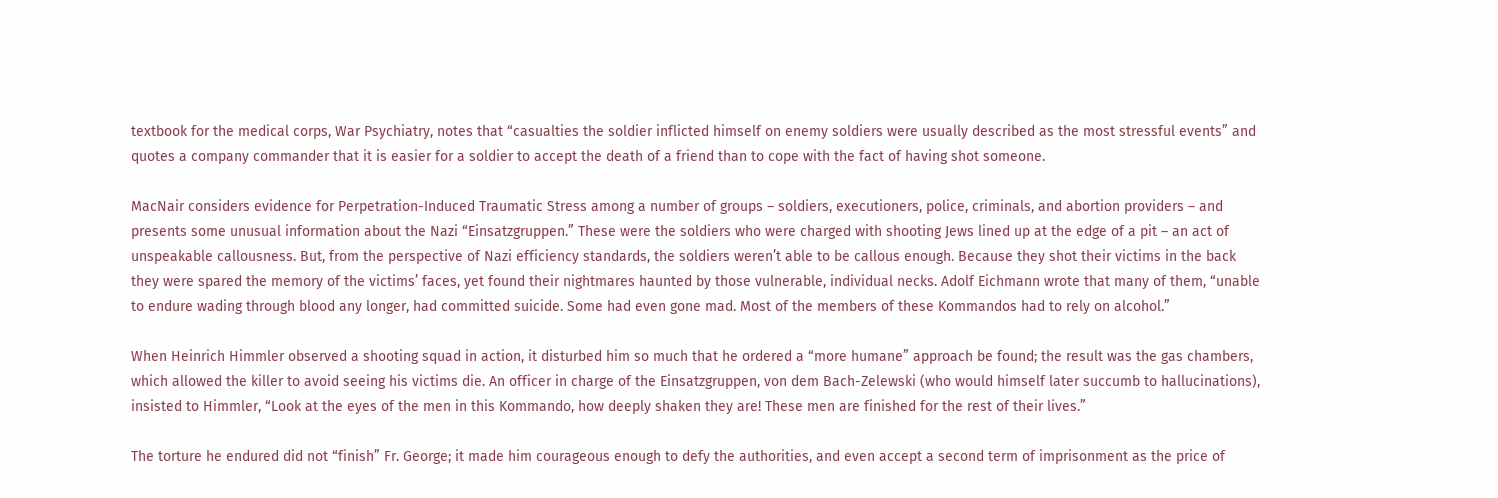textbook for the medical corps, War Psychiatry, notes that “casualties the soldier inflicted himself on enemy soldiers were usually described as the most stressful events” and quotes a company commander that it is easier for a soldier to accept the death of a friend than to cope with the fact of having shot someone.

MacNair considers evidence for Perpetration-Induced Traumatic Stress among a number of groups – soldiers, executioners, police, criminals, and abortion providers – and presents some unusual information about the Nazi “Einsatzgruppen.” These were the soldiers who were charged with shooting Jews lined up at the edge of a pit – an act of unspeakable callousness. But, from the perspective of Nazi efficiency standards, the soldiers weren’t able to be callous enough. Because they shot their victims in the back they were spared the memory of the victims’ faces, yet found their nightmares haunted by those vulnerable, individual necks. Adolf Eichmann wrote that many of them, “unable to endure wading through blood any longer, had committed suicide. Some had even gone mad. Most of the members of these Kommandos had to rely on alcohol.”

When Heinrich Himmler observed a shooting squad in action, it disturbed him so much that he ordered a “more humane” approach be found; the result was the gas chambers, which allowed the killer to avoid seeing his victims die. An officer in charge of the Einsatzgruppen, von dem Bach-Zelewski (who would himself later succumb to hallucinations), insisted to Himmler, “Look at the eyes of the men in this Kommando, how deeply shaken they are! These men are finished for the rest of their lives.”

The torture he endured did not “finish” Fr. George; it made him courageous enough to defy the authorities, and even accept a second term of imprisonment as the price of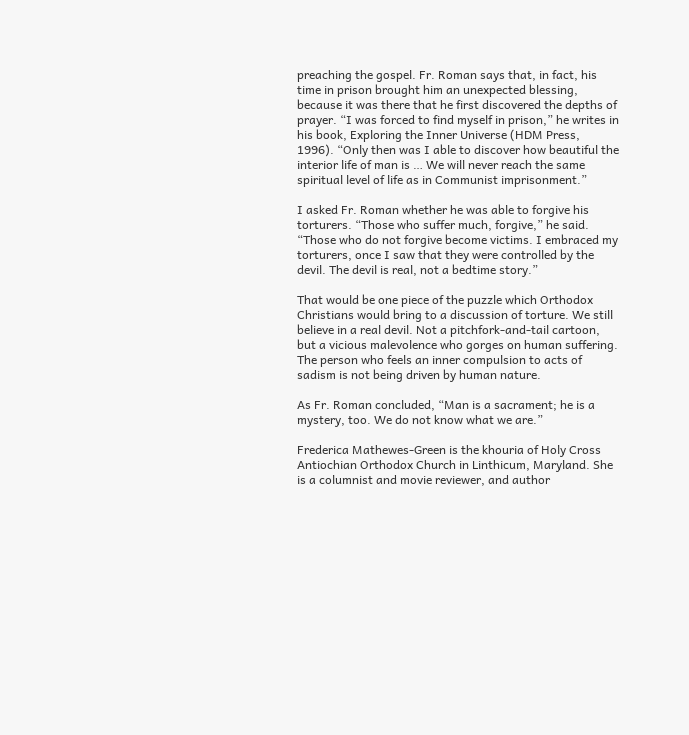preaching the gospel. Fr. Roman says that, in fact, his time in prison brought him an unexpected blessing, because it was there that he first discovered the depths of prayer. “I was forced to find myself in prison,” he writes in his book, Exploring the Inner Universe (HDM Press, 1996). “Only then was I able to discover how beautiful the interior life of man is … We will never reach the same spiritual level of life as in Communist imprisonment.”

I asked Fr. Roman whether he was able to forgive his torturers. “Those who suffer much, forgive,” he said. “Those who do not forgive become victims. I embraced my torturers, once I saw that they were controlled by the devil. The devil is real, not a bedtime story.”

That would be one piece of the puzzle which Orthodox Christians would bring to a discussion of torture. We still believe in a real devil. Not a pitchfork-and-tail cartoon, but a vicious malevolence who gorges on human suffering. The person who feels an inner compulsion to acts of sadism is not being driven by human nature.

As Fr. Roman concluded, “Man is a sacrament; he is a mystery, too. We do not know what we are.”

Frederica Mathewes-Green is the khouria of Holy Cross Antiochian Orthodox Church in Linthicum, Maryland. She is a columnist and movie reviewer, and author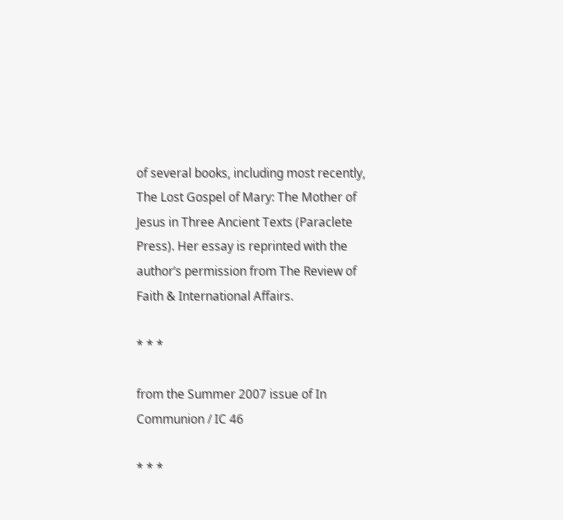of several books, including most recently, The Lost Gospel of Mary: The Mother of Jesus in Three Ancient Texts (Paraclete Press). Her essay is reprinted with the author’s permission from The Review of Faith & International Affairs.

* * *

from the Summer 2007 issue of In Communion / IC 46

* * *